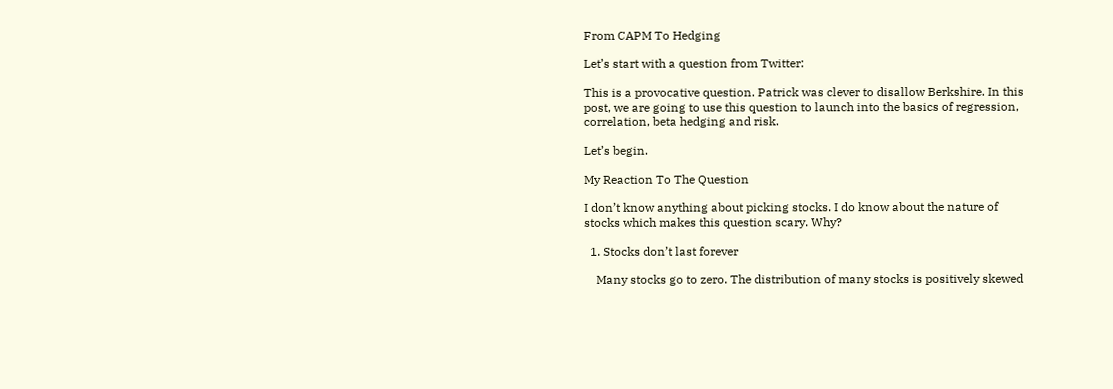From CAPM To Hedging

Let’s start with a question from Twitter:

This is a provocative question. Patrick was clever to disallow Berkshire. In this post, we are going to use this question to launch into the basics of regression, correlation, beta hedging and risk.

Let’s begin.

My Reaction To The Question

I don’t know anything about picking stocks. I do know about the nature of stocks which makes this question scary. Why?

  1. Stocks don’t last forever

    Many stocks go to zero. The distribution of many stocks is positively skewed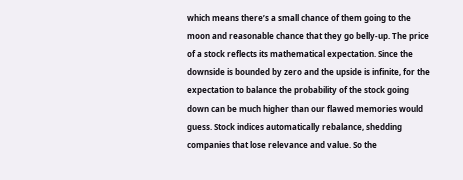which means there’s a small chance of them going to the moon and reasonable chance that they go belly-up. The price of a stock reflects its mathematical expectation. Since the downside is bounded by zero and the upside is infinite, for the expectation to balance the probability of the stock going down can be much higher than our flawed memories would guess. Stock indices automatically rebalance, shedding companies that lose relevance and value. So the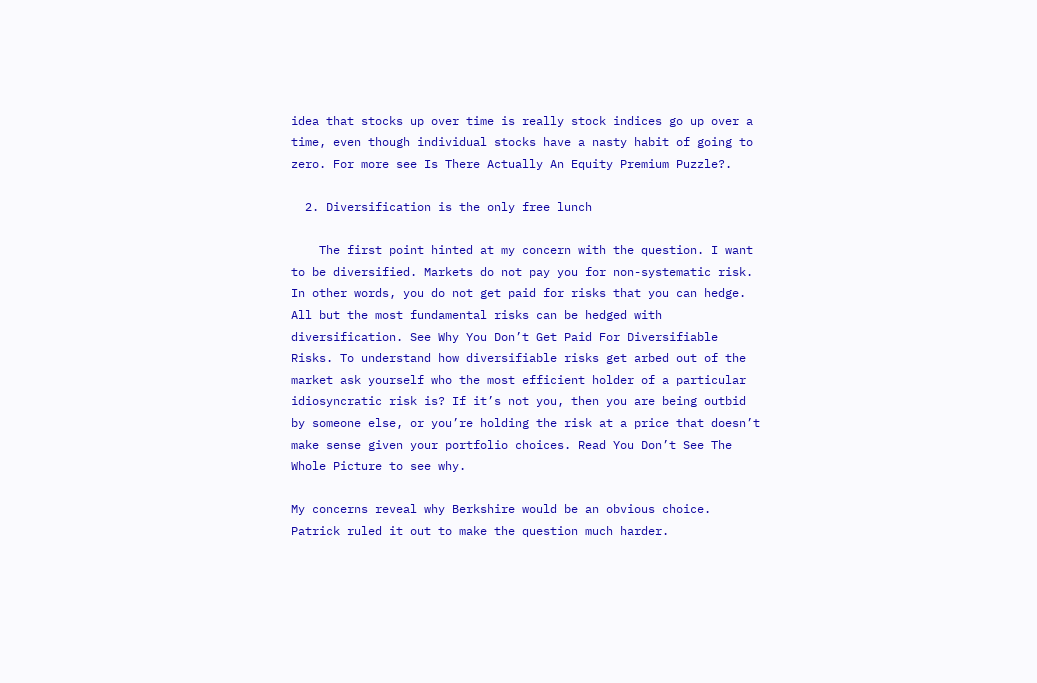idea that stocks up over time is really stock indices go up over a time, even though individual stocks have a nasty habit of going to zero. For more see Is There Actually An Equity Premium Puzzle?.

  2. Diversification is the only free lunch

    The first point hinted at my concern with the question. I want to be diversified. Markets do not pay you for non-systematic risk. In other words, you do not get paid for risks that you can hedge. All but the most fundamental risks can be hedged with diversification. See Why You Don’t Get Paid For Diversifiable Risks. To understand how diversifiable risks get arbed out of the market ask yourself who the most efficient holder of a particular idiosyncratic risk is? If it’s not you, then you are being outbid by someone else, or you’re holding the risk at a price that doesn’t make sense given your portfolio choices. Read You Don’t See The Whole Picture to see why.

My concerns reveal why Berkshire would be an obvious choice. Patrick ruled it out to make the question much harder.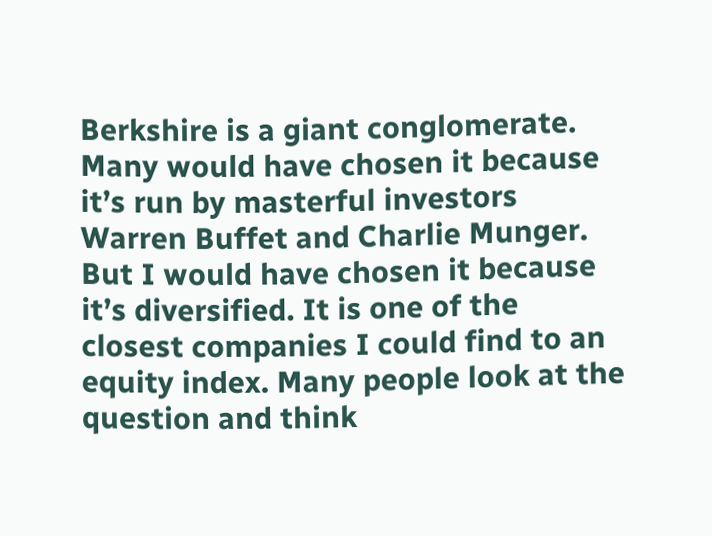Berkshire is a giant conglomerate. Many would have chosen it because it’s run by masterful investors Warren Buffet and Charlie Munger. But I would have chosen it because it’s diversified. It is one of the closest companies I could find to an equity index. Many people look at the question and think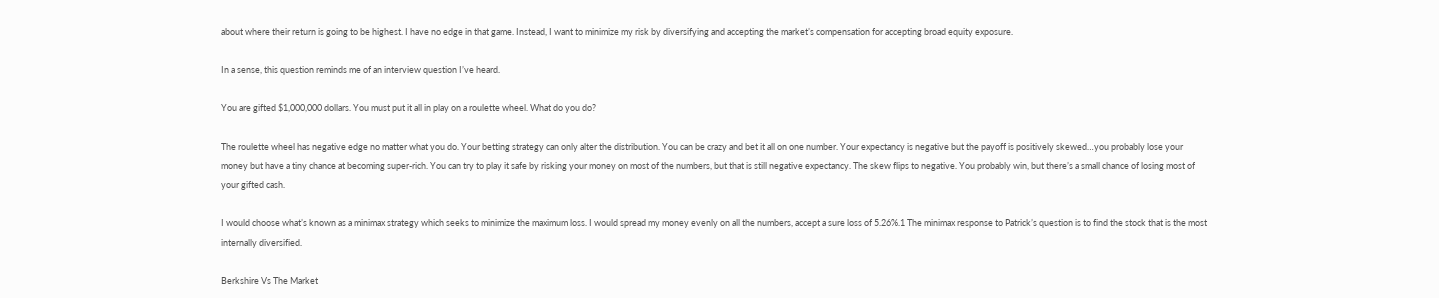about where their return is going to be highest. I have no edge in that game. Instead, I want to minimize my risk by diversifying and accepting the market’s compensation for accepting broad equity exposure.

In a sense, this question reminds me of an interview question I’ve heard.

You are gifted $1,000,000 dollars. You must put it all in play on a roulette wheel. What do you do?

The roulette wheel has negative edge no matter what you do. Your betting strategy can only alter the distribution. You can be crazy and bet it all on one number. Your expectancy is negative but the payoff is positively skewed…you probably lose your money but have a tiny chance at becoming super-rich. You can try to play it safe by risking your money on most of the numbers, but that is still negative expectancy. The skew flips to negative. You probably win, but there’s a small chance of losing most of your gifted cash.

I would choose what’s known as a minimax strategy which seeks to minimize the maximum loss. I would spread my money evenly on all the numbers, accept a sure loss of 5.26%.1 The minimax response to Patrick’s question is to find the stock that is the most internally diversified.

Berkshire Vs The Market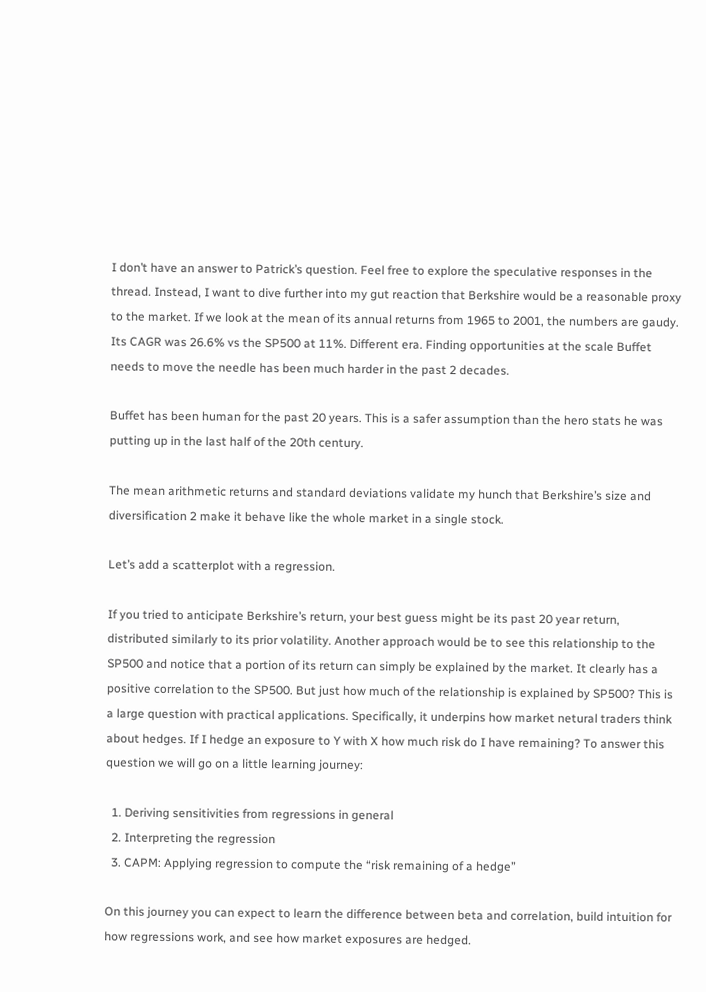I don’t have an answer to Patrick’s question. Feel free to explore the speculative responses in the thread. Instead, I want to dive further into my gut reaction that Berkshire would be a reasonable proxy to the market. If we look at the mean of its annual returns from 1965 to 2001, the numbers are gaudy. Its CAGR was 26.6% vs the SP500 at 11%. Different era. Finding opportunities at the scale Buffet needs to move the needle has been much harder in the past 2 decades.

Buffet has been human for the past 20 years. This is a safer assumption than the hero stats he was putting up in the last half of the 20th century.

The mean arithmetic returns and standard deviations validate my hunch that Berkshire’s size and diversification 2 make it behave like the whole market in a single stock.

Let’s add a scatterplot with a regression.

If you tried to anticipate Berkshire’s return, your best guess might be its past 20 year return, distributed similarly to its prior volatility. Another approach would be to see this relationship to the SP500 and notice that a portion of its return can simply be explained by the market. It clearly has a positive correlation to the SP500. But just how much of the relationship is explained by SP500? This is a large question with practical applications. Specifically, it underpins how market netural traders think about hedges. If I hedge an exposure to Y with X how much risk do I have remaining? To answer this question we will go on a little learning journey:

  1. Deriving sensitivities from regressions in general
  2. Interpreting the regression
  3. CAPM: Applying regression to compute the “risk remaining of a hedge”

On this journey you can expect to learn the difference between beta and correlation, build intuition for how regressions work, and see how market exposures are hedged.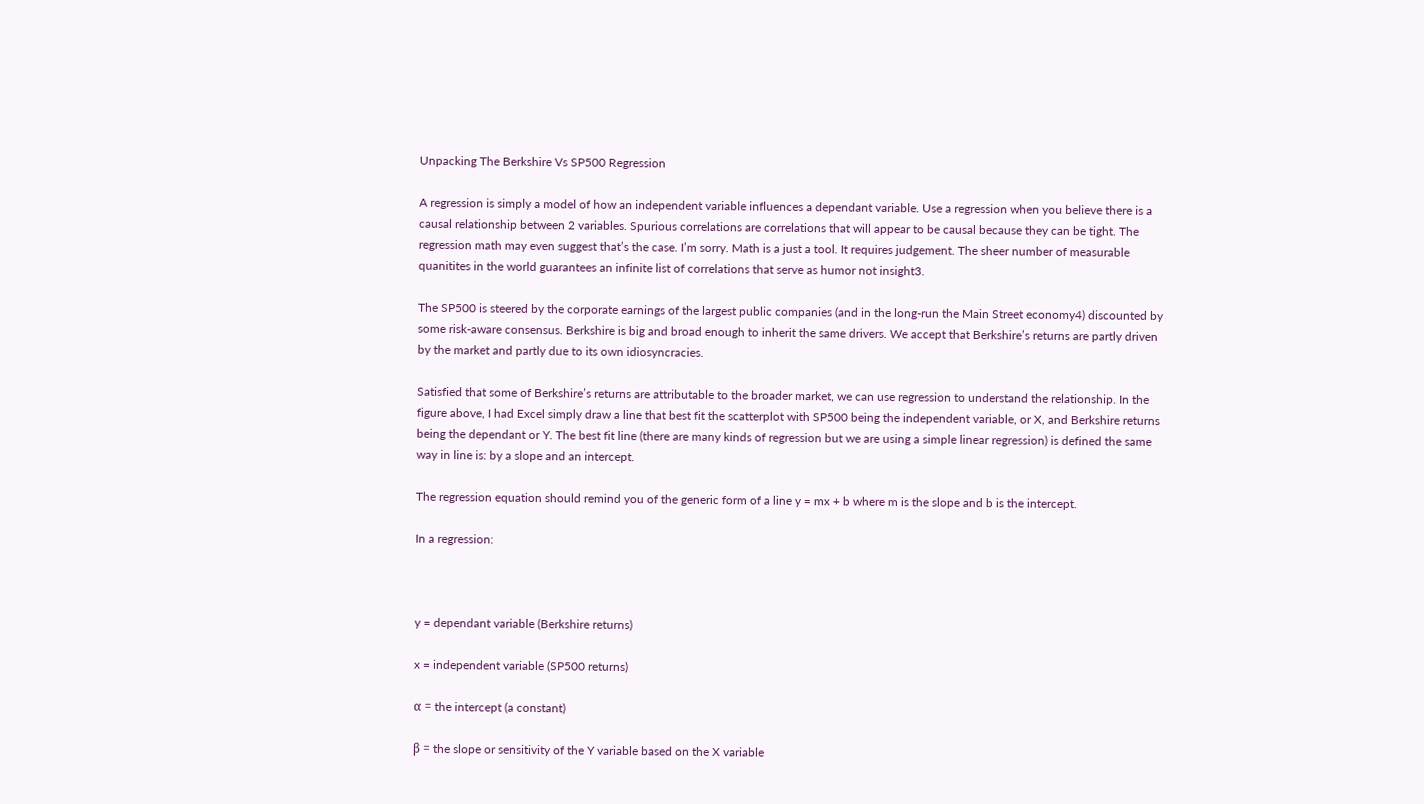Unpacking The Berkshire Vs SP500 Regression

A regression is simply a model of how an independent variable influences a dependant variable. Use a regression when you believe there is a causal relationship between 2 variables. Spurious correlations are correlations that will appear to be causal because they can be tight. The regression math may even suggest that’s the case. I’m sorry. Math is a just a tool. It requires judgement. The sheer number of measurable quanitites in the world guarantees an infinite list of correlations that serve as humor not insight3.

The SP500 is steered by the corporate earnings of the largest public companies (and in the long-run the Main Street economy4) discounted by some risk-aware consensus. Berkshire is big and broad enough to inherit the same drivers. We accept that Berkshire’s returns are partly driven by the market and partly due to its own idiosyncracies.

Satisfied that some of Berkshire’s returns are attributable to the broader market, we can use regression to understand the relationship. In the figure above, I had Excel simply draw a line that best fit the scatterplot with SP500 being the independent variable, or X, and Berkshire returns being the dependant or Y. The best fit line (there are many kinds of regression but we are using a simple linear regression) is defined the same way in line is: by a slope and an intercept.

The regression equation should remind you of the generic form of a line y = mx + b where m is the slope and b is the intercept.

In a regression:



y = dependant variable (Berkshire returns)

x = independent variable (SP500 returns)

α = the intercept (a constant)

β = the slope or sensitivity of the Y variable based on the X variable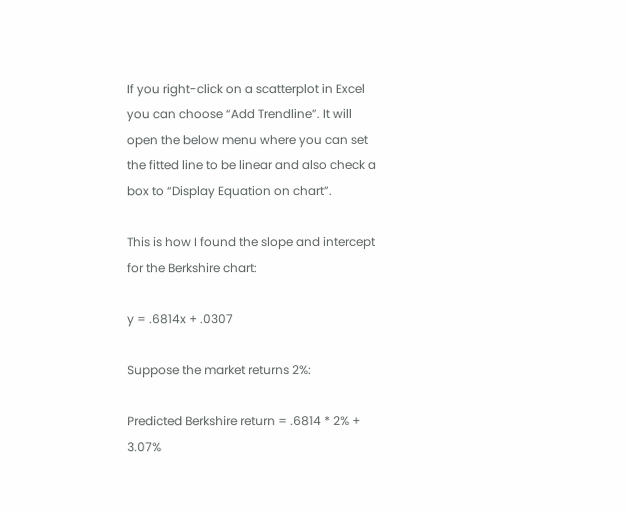If you right-click on a scatterplot in Excel you can choose “Add Trendline”. It will open the below menu where you can set the fitted line to be linear and also check a box to “Display Equation on chart”.

This is how I found the slope and intercept for the Berkshire chart:

y = .6814x + .0307

Suppose the market returns 2%:

Predicted Berkshire return = .6814 * 2% + 3.07%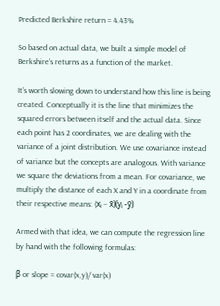Predicted Berkshire return = 4.43%

So based on actual data, we built a simple model of Berkshire’s returns as a function of the market.

It’s worth slowing down to understand how this line is being created. Conceptually it is the line that minimizes the squared errors between itself and the actual data. Since each point has 2 coordinates, we are dealing with the variance of a joint distribution. We use covariance instead of variance but the concepts are analogous. With variance we square the deviations from a mean. For covariance, we multiply the distance of each X and Y in a coordinate from their respective means: (xᵢ – x̄)(yᵢ -ȳ)

Armed with that idea, we can compute the regression line by hand with the following formulas:

β or slope = covar(x,y)/ var(x)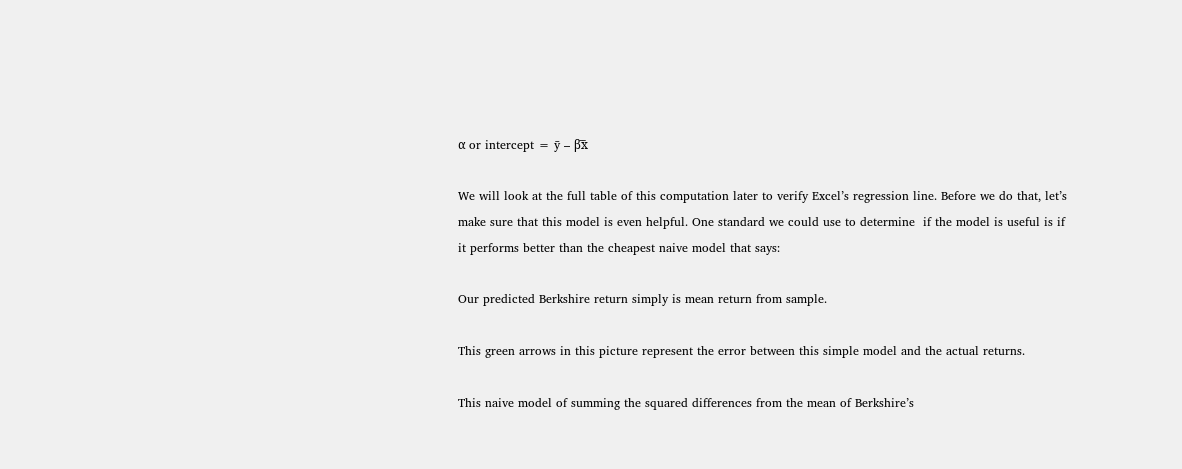α or intercept = ȳ – β̄x̄

We will look at the full table of this computation later to verify Excel’s regression line. Before we do that, let’s make sure that this model is even helpful. One standard we could use to determine  if the model is useful is if it performs better than the cheapest naive model that says:

Our predicted Berkshire return simply is mean return from sample.

This green arrows in this picture represent the error between this simple model and the actual returns.

This naive model of summing the squared differences from the mean of Berkshire’s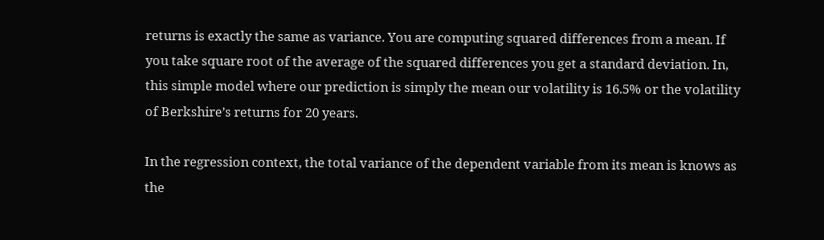returns is exactly the same as variance. You are computing squared differences from a mean. If you take square root of the average of the squared differences you get a standard deviation. In, this simple model where our prediction is simply the mean our volatility is 16.5% or the volatility of Berkshire’s returns for 20 years.

In the regression context, the total variance of the dependent variable from its mean is knows as the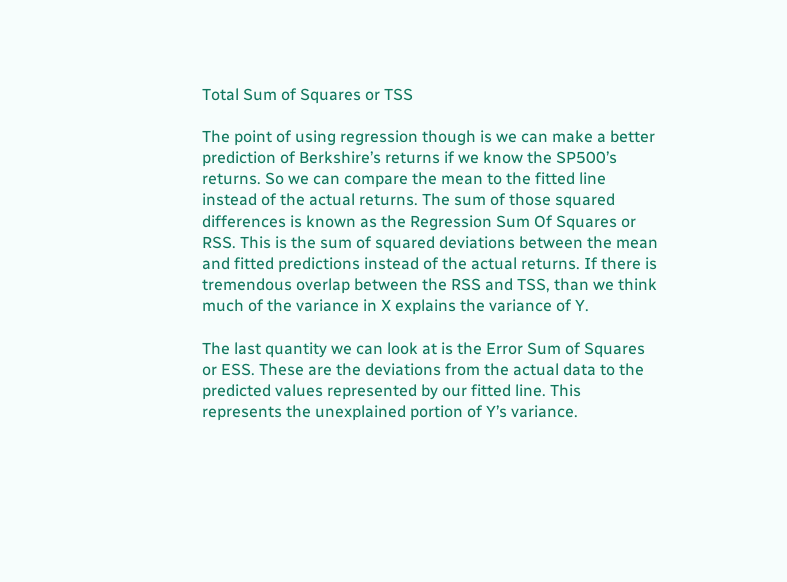Total Sum of Squares or TSS

The point of using regression though is we can make a better prediction of Berkshire’s returns if we know the SP500’s returns. So we can compare the mean to the fitted line instead of the actual returns. The sum of those squared differences is known as the Regression Sum Of Squares or RSS. This is the sum of squared deviations between the mean and fitted predictions instead of the actual returns. If there is tremendous overlap between the RSS and TSS, than we think much of the variance in X explains the variance of Y.

The last quantity we can look at is the Error Sum of Squares or ESS. These are the deviations from the actual data to the predicted values represented by our fitted line. This represents the unexplained portion of Y’s variance.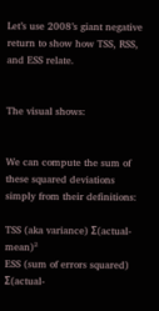Let’s use 2008’s giant negative return to show how TSS, RSS, and ESS relate.


The visual shows:


We can compute the sum of these squared deviations simply from their definitions:

TSS (aka variance) Σ(actual-mean)²
ESS (sum of errors squared) Σ(actual-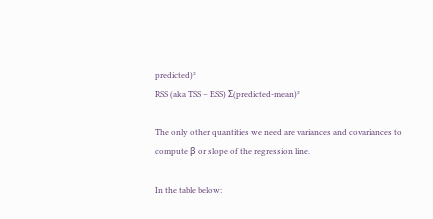predicted)²
RSS (aka TSS – ESS) Σ(predicted-mean)²

The only other quantities we need are variances and covariances to compute β or slope of the regression line.

In the table below: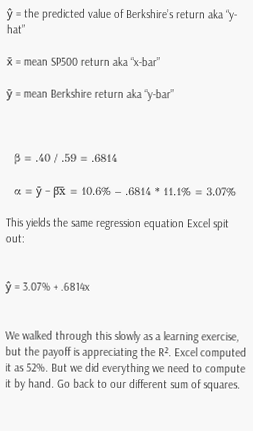ŷ = the predicted value of Berkshire’s return aka “y-hat”

x̄ = mean SP500 return aka “x-bar”

ȳ = mean Berkshire return aka “y-bar”



  β = .40 / .59 = .6814

  α = ȳ – β̄x̄ = 10.6% – .6814 * 11.1% = 3.07%

This yields the same regression equation Excel spit out:


ŷ = 3.07% + .6814x


We walked through this slowly as a learning exercise, but the payoff is appreciating the R². Excel computed it as 52%. But we did everything we need to compute it by hand. Go back to our different sum of squares.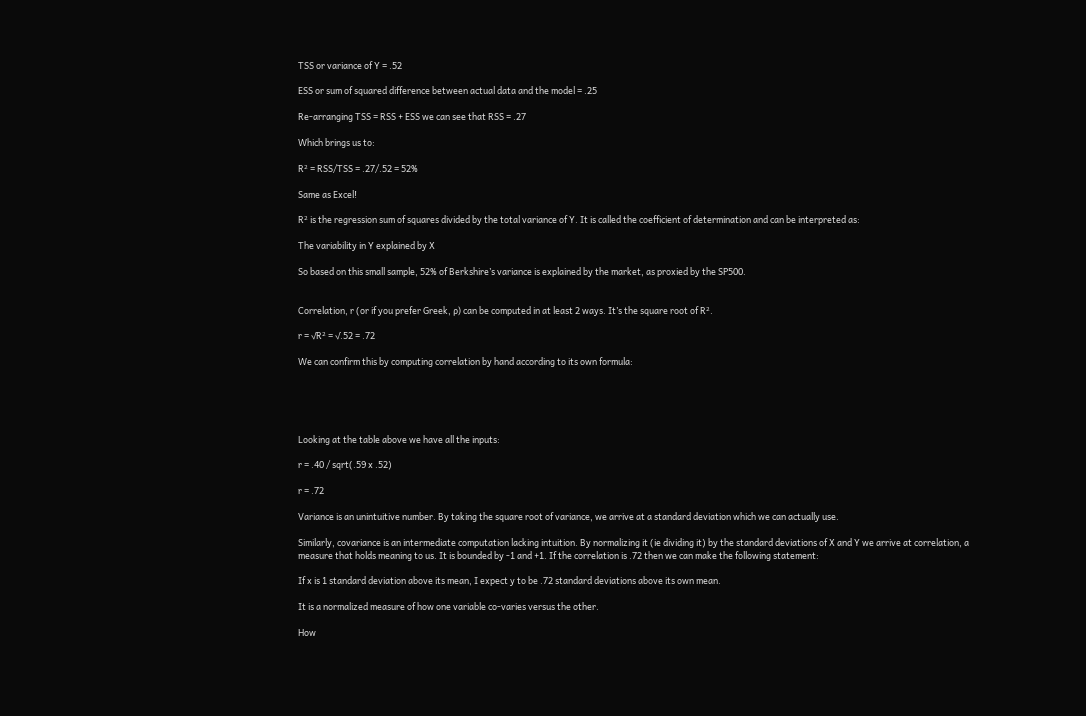TSS or variance of Y = .52

ESS or sum of squared difference between actual data and the model = .25

Re-arranging TSS = RSS + ESS we can see that RSS = .27

Which brings us to:

R² = RSS/TSS = .27/.52 = 52%

Same as Excel!

R² is the regression sum of squares divided by the total variance of Y. It is called the coefficient of determination and can be interpreted as:

The variability in Y explained by X

So based on this small sample, 52% of Berkshire’s variance is explained by the market, as proxied by the SP500.


Correlation, r (or if you prefer Greek, ρ) can be computed in at least 2 ways. It’s the square root of R².

r = √R² = √.52 = .72

We can confirm this by computing correlation by hand according to its own formula:





Looking at the table above we have all the inputs:

r = .40 / sqrt(.59 x .52)

r = .72

Variance is an unintuitive number. By taking the square root of variance, we arrive at a standard deviation which we can actually use.

Similarly, covariance is an intermediate computation lacking intuition. By normalizing it (ie dividing it) by the standard deviations of X and Y we arrive at correlation, a measure that holds meaning to us. It is bounded by -1 and +1. If the correlation is .72 then we can make the following statement:

If x is 1 standard deviation above its mean, I expect y to be .72 standard deviations above its own mean.

It is a normalized measure of how one variable co-varies versus the other.

How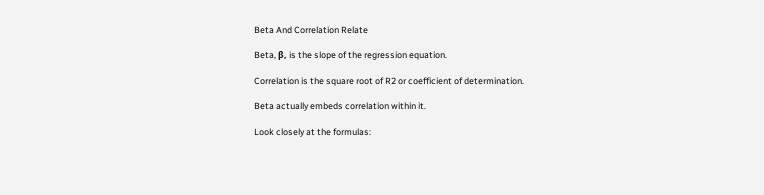Beta And Correlation Relate

Beta, β, is the slope of the regression equation.

Correlation is the square root of R2 or coefficient of determination.

Beta actually embeds correlation within it.

Look closely at the formulas: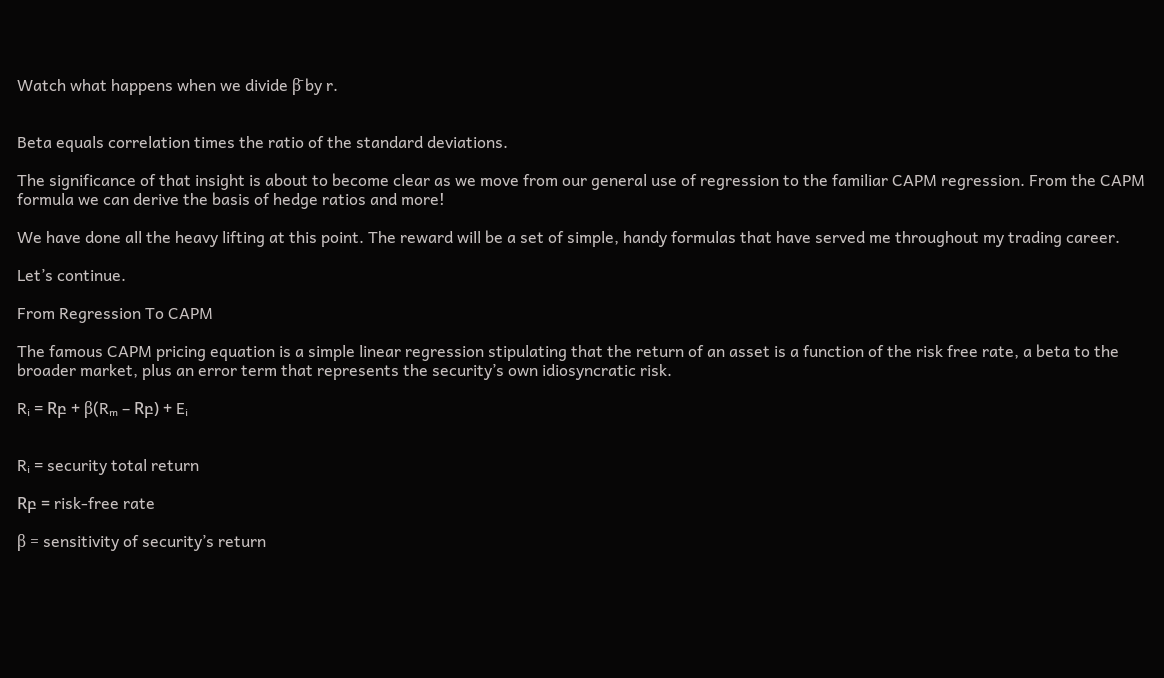Watch what happens when we divide β̄ by r.


Beta equals correlation times the ratio of the standard deviations.

The significance of that insight is about to become clear as we move from our general use of regression to the familiar CAPM regression. From the CAPM formula we can derive the basis of hedge ratios and more!

We have done all the heavy lifting at this point. The reward will be a set of simple, handy formulas that have served me throughout my trading career.

Let’s continue.

From Regression To CAPM

The famous CAPM pricing equation is a simple linear regression stipulating that the return of an asset is a function of the risk free rate, a beta to the broader market, plus an error term that represents the security’s own idiosyncratic risk.

Rᵢ = Rբ + β(Rₘ – Rբ) + Eᵢ


Rᵢ = security total return

Rբ = risk-free rate

β = sensitivity of security’s return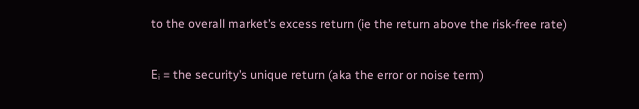to the overall market’s excess return (ie the return above the risk-free rate)

Eᵢ = the security’s unique return (aka the error or noise term)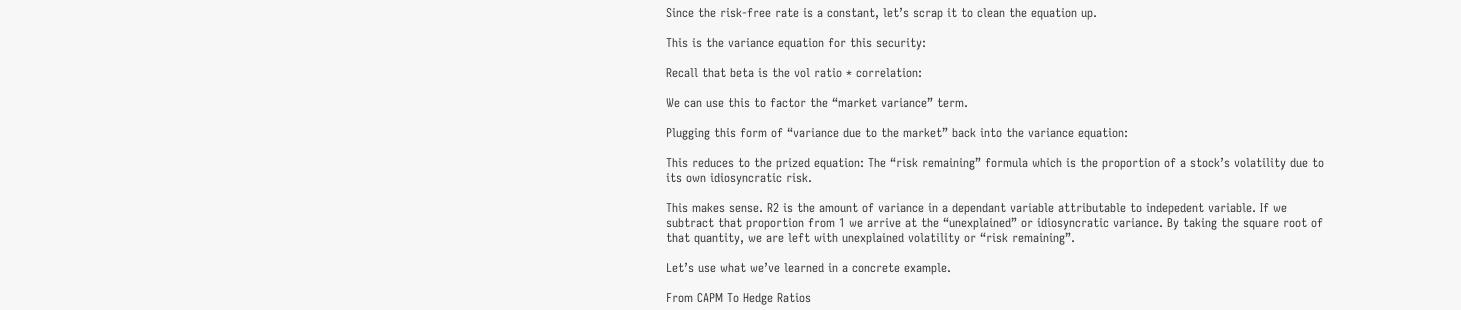Since the risk-free rate is a constant, let’s scrap it to clean the equation up.

This is the variance equation for this security:

Recall that beta is the vol ratio * correlation:

We can use this to factor the “market variance” term.

Plugging this form of “variance due to the market” back into the variance equation:

This reduces to the prized equation: The “risk remaining” formula which is the proportion of a stock’s volatility due to its own idiosyncratic risk.

This makes sense. R2 is the amount of variance in a dependant variable attributable to indepedent variable. If we subtract that proportion from 1 we arrive at the “unexplained” or idiosyncratic variance. By taking the square root of that quantity, we are left with unexplained volatility or “risk remaining”.

Let’s use what we’ve learned in a concrete example.

From CAPM To Hedge Ratios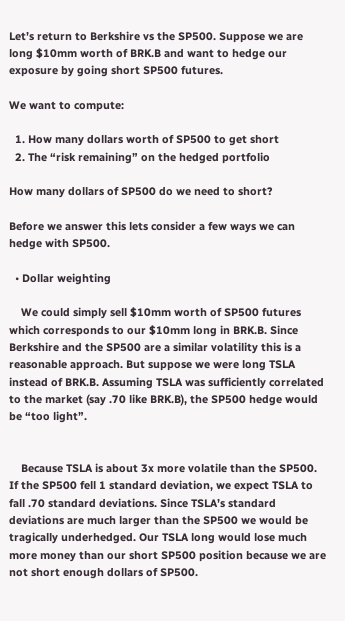Let’s return to Berkshire vs the SP500. Suppose we are long $10mm worth of BRK.B and want to hedge our exposure by going short SP500 futures.

We want to compute:

  1. How many dollars worth of SP500 to get short
  2. The “risk remaining” on the hedged portfolio

How many dollars of SP500 do we need to short?

Before we answer this lets consider a few ways we can hedge with SP500.

  • Dollar weighting

    We could simply sell $10mm worth of SP500 futures which corresponds to our $10mm long in BRK.B. Since Berkshire and the SP500 are a similar volatility this is a reasonable approach. But suppose we were long TSLA instead of BRK.B. Assuming TSLA was sufficiently correlated to the market (say .70 like BRK.B), the SP500 hedge would be “too light”.


    Because TSLA is about 3x more volatile than the SP500. If the SP500 fell 1 standard deviation, we expect TSLA to fall .70 standard deviations. Since TSLA’s standard deviations are much larger than the SP500 we would be tragically underhedged. Our TSLA long would lose much more money than our short SP500 position because we are not short enough dollars of SP500.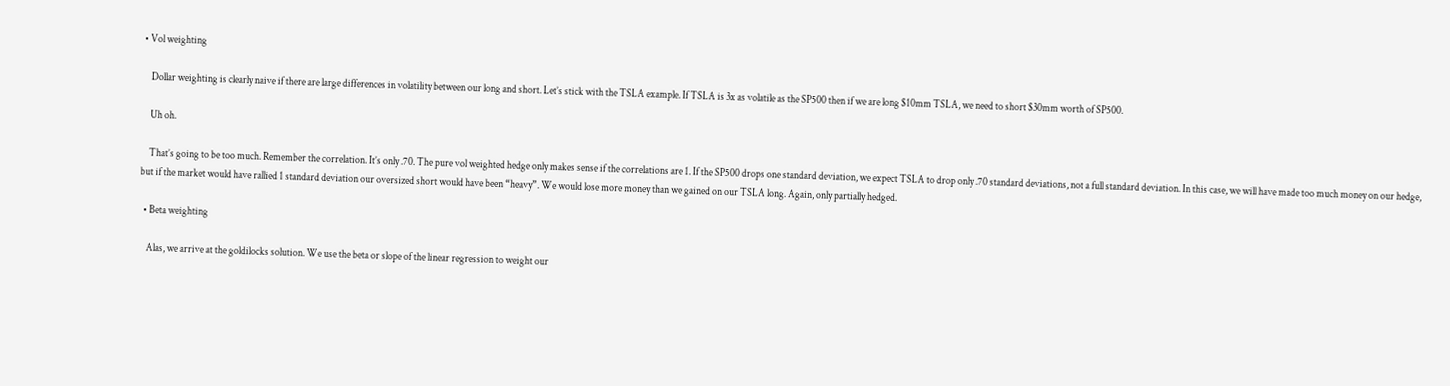• Vol weighting

    Dollar weighting is clearly naive if there are large differences in volatility between our long and short. Let’s stick with the TSLA example. If TSLA is 3x as volatile as the SP500 then if we are long $10mm TSLA, we need to short $30mm worth of SP500.

    Uh oh.

    That’s going to be too much. Remember the correlation. It’s only .70. The pure vol weighted hedge only makes sense if the correlations are 1. If the SP500 drops one standard deviation, we expect TSLA to drop only .70 standard deviations, not a full standard deviation. In this case, we will have made too much money on our hedge, but if the market would have rallied 1 standard deviation our oversized short would have been “heavy”. We would lose more money than we gained on our TSLA long. Again, only partially hedged.

  • Beta weighting

    Alas, we arrive at the goldilocks solution. We use the beta or slope of the linear regression to weight our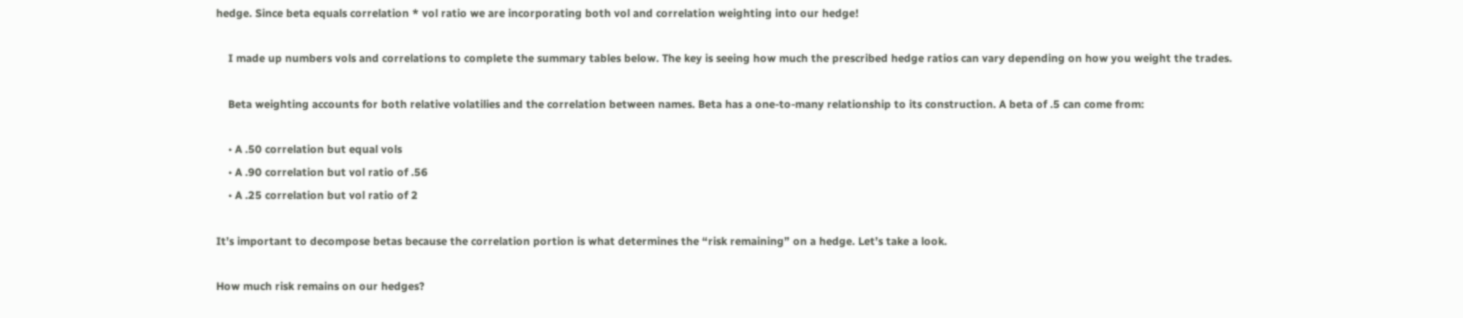hedge. Since beta equals correlation * vol ratio we are incorporating both vol and correlation weighting into our hedge!

    I made up numbers vols and correlations to complete the summary tables below. The key is seeing how much the prescribed hedge ratios can vary depending on how you weight the trades.

    Beta weighting accounts for both relative volatilies and the correlation between names. Beta has a one-to-many relationship to its construction. A beta of .5 can come from:

    • A .50 correlation but equal vols
    • A .90 correlation but vol ratio of .56
    • A .25 correlation but vol ratio of 2

It’s important to decompose betas because the correlation portion is what determines the “risk remaining” on a hedge. Let’s take a look.

How much risk remains on our hedges?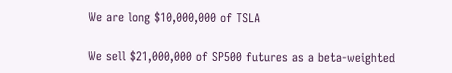We are long $10,000,000 of TSLA

We sell $21,000,000 of SP500 futures as a beta-weighted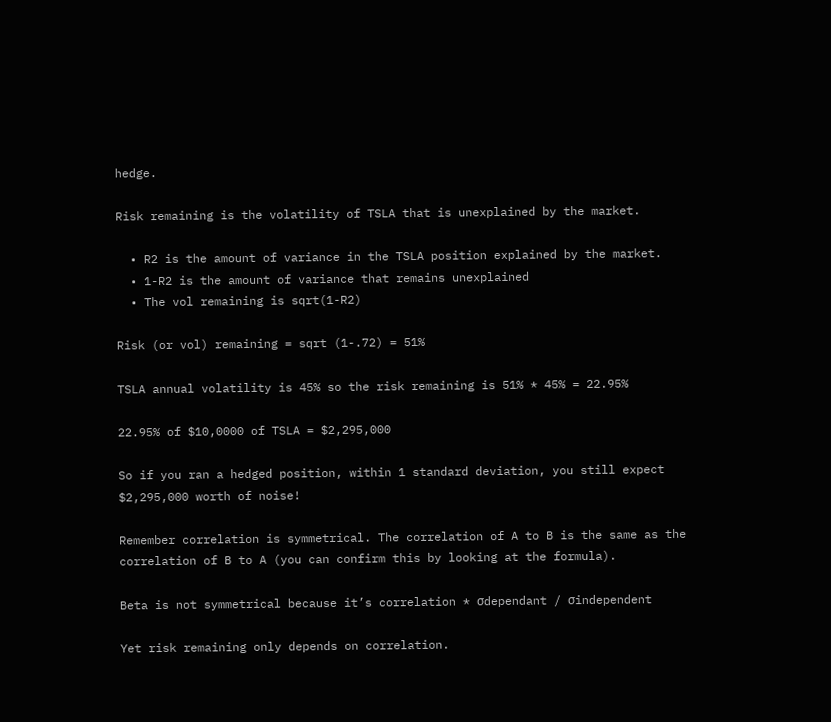hedge.

Risk remaining is the volatility of TSLA that is unexplained by the market.

  • R2 is the amount of variance in the TSLA position explained by the market.
  • 1-R2 is the amount of variance that remains unexplained
  • The vol remaining is sqrt(1-R2)

Risk (or vol) remaining = sqrt (1-.72) = 51%

TSLA annual volatility is 45% so the risk remaining is 51% * 45% = 22.95%

22.95% of $10,0000 of TSLA = $2,295,000

So if you ran a hedged position, within 1 standard deviation, you still expect $2,295,000 worth of noise!

Remember correlation is symmetrical. The correlation of A to B is the same as the correlation of B to A (you can confirm this by looking at the formula).

Beta is not symmetrical because it’s correlation * σdependant / σindependent

Yet risk remaining only depends on correlation.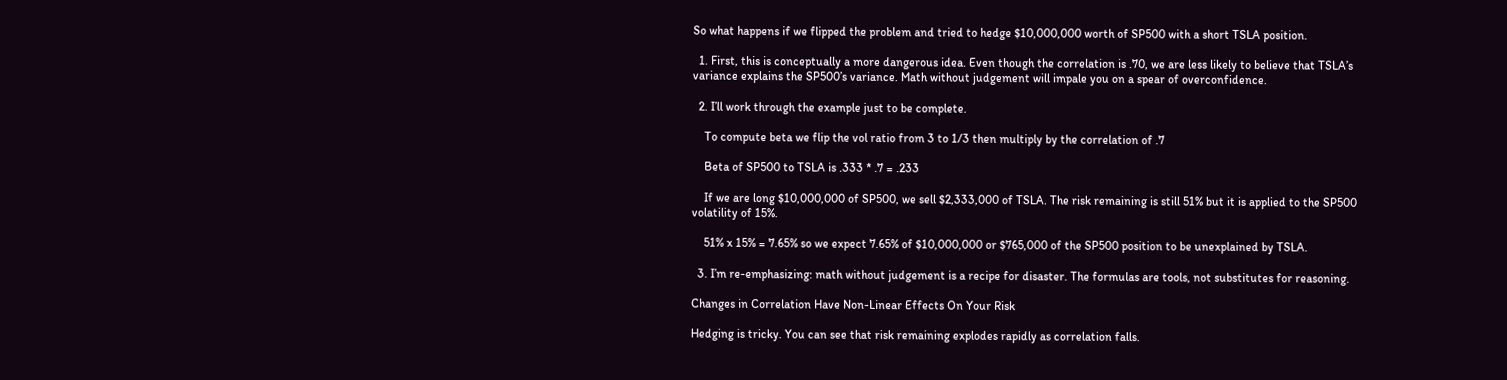So what happens if we flipped the problem and tried to hedge $10,000,000 worth of SP500 with a short TSLA position.

  1. First, this is conceptually a more dangerous idea. Even though the correlation is .70, we are less likely to believe that TSLA’s variance explains the SP500’s variance. Math without judgement will impale you on a spear of overconfidence.

  2. I’ll work through the example just to be complete.

    To compute beta we flip the vol ratio from 3 to 1/3 then multiply by the correlation of .7

    Beta of SP500 to TSLA is .333 * .7 = .233

    If we are long $10,000,000 of SP500, we sell $2,333,000 of TSLA. The risk remaining is still 51% but it is applied to the SP500 volatility of 15%.

    51% x 15% = 7.65% so we expect 7.65% of $10,000,000 or $765,000 of the SP500 position to be unexplained by TSLA.

  3. I’m re-emphasizing: math without judgement is a recipe for disaster. The formulas are tools, not substitutes for reasoning.

Changes in Correlation Have Non-Linear Effects On Your Risk

Hedging is tricky. You can see that risk remaining explodes rapidly as correlation falls.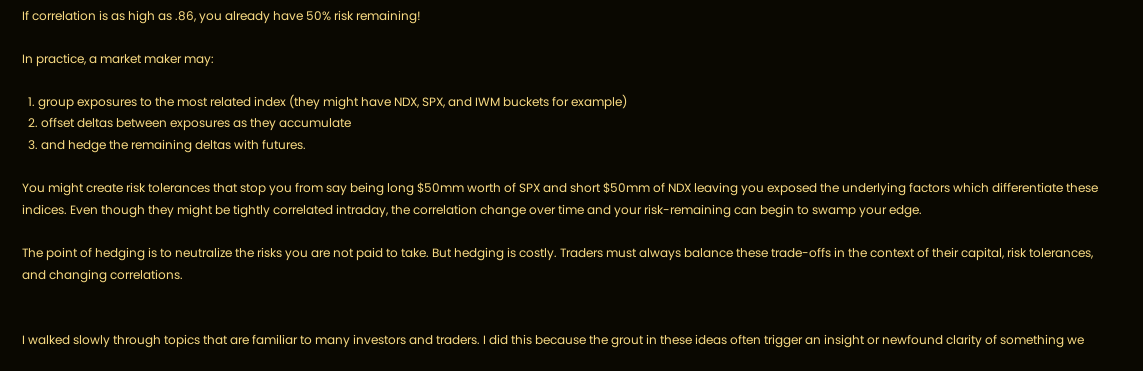If correlation is as high as .86, you already have 50% risk remaining!

In practice, a market maker may:

  1. group exposures to the most related index (they might have NDX, SPX, and IWM buckets for example)
  2. offset deltas between exposures as they accumulate
  3. and hedge the remaining deltas with futures.

You might create risk tolerances that stop you from say being long $50mm worth of SPX and short $50mm of NDX leaving you exposed the underlying factors which differentiate these indices. Even though they might be tightly correlated intraday, the correlation change over time and your risk-remaining can begin to swamp your edge.

The point of hedging is to neutralize the risks you are not paid to take. But hedging is costly. Traders must always balance these trade-offs in the context of their capital, risk tolerances, and changing correlations.


I walked slowly through topics that are familiar to many investors and traders. I did this because the grout in these ideas often trigger an insight or newfound clarity of something we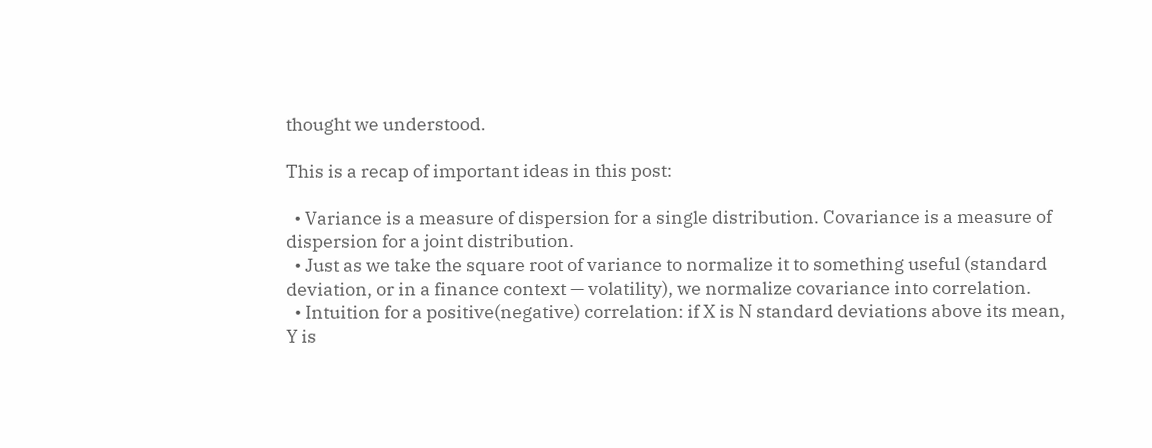thought we understood.

This is a recap of important ideas in this post:

  • Variance is a measure of dispersion for a single distribution. Covariance is a measure of dispersion for a joint distribution.
  • Just as we take the square root of variance to normalize it to something useful (standard deviation, or in a finance context — volatility), we normalize covariance into correlation.
  • Intuition for a positive(negative) correlation: if X is N standard deviations above its mean, Y is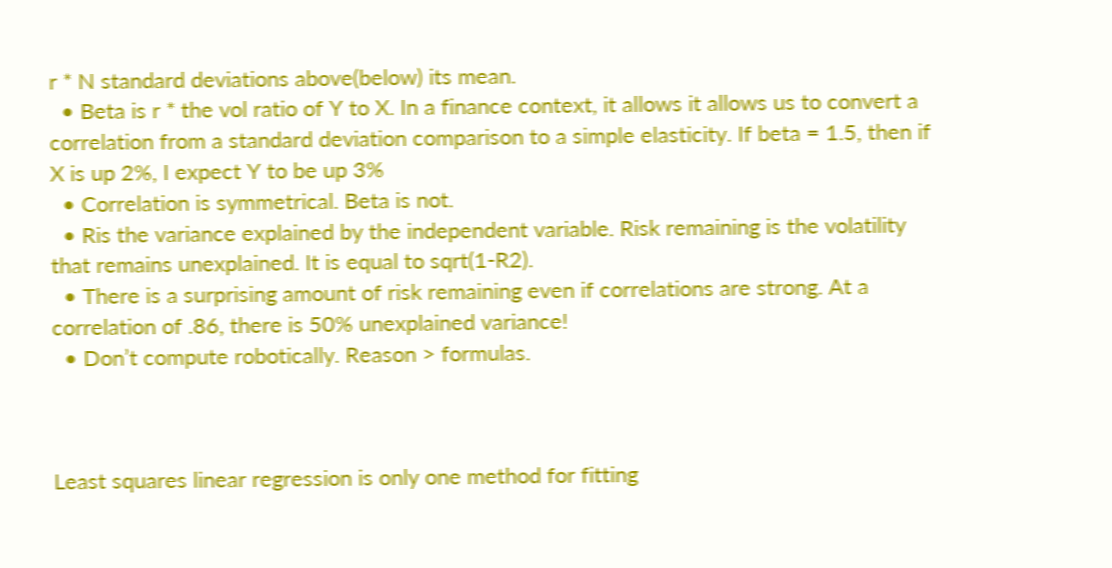r * N standard deviations above(below) its mean.
  • Beta is r * the vol ratio of Y to X. In a finance context, it allows it allows us to convert a correlation from a standard deviation comparison to a simple elasticity. If beta = 1.5, then if X is up 2%, I expect Y to be up 3%
  • Correlation is symmetrical. Beta is not.
  • Ris the variance explained by the independent variable. Risk remaining is the volatility that remains unexplained. It is equal to sqrt(1-R2).
  • There is a surprising amount of risk remaining even if correlations are strong. At a correlation of .86, there is 50% unexplained variance!
  • Don’t compute robotically. Reason > formulas.



Least squares linear regression is only one method for fitting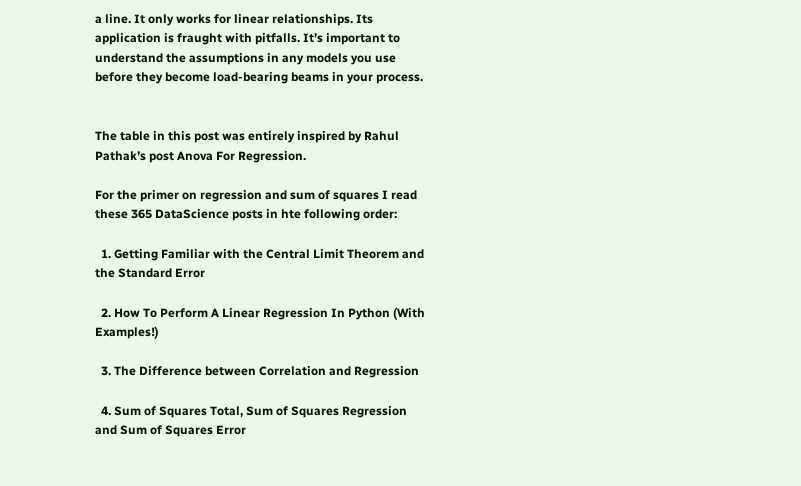a line. It only works for linear relationships. Its application is fraught with pitfalls. It’s important to understand the assumptions in any models you use before they become load-bearing beams in your process.


The table in this post was entirely inspired by Rahul Pathak’s post Anova For Regression.

For the primer on regression and sum of squares I read these 365 DataScience posts in hte following order:

  1. Getting Familiar with the Central Limit Theorem and the Standard Error

  2. How To Perform A Linear Regression In Python (With Examples!)

  3. The Difference between Correlation and Regression

  4. Sum of Squares Total, Sum of Squares Regression and Sum of Squares Error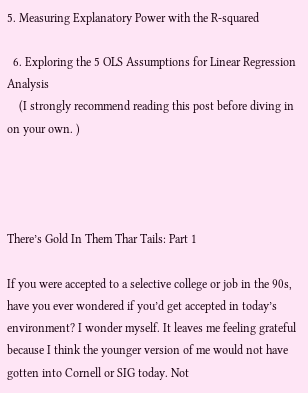5. Measuring Explanatory Power with the R-squared

  6. Exploring the 5 OLS Assumptions for Linear Regression Analysis
    (I strongly recommend reading this post before diving in on your own. )




There’s Gold In Them Thar Tails: Part 1

If you were accepted to a selective college or job in the 90s, have you ever wondered if you’d get accepted in today’s environment? I wonder myself. It leaves me feeling grateful because I think the younger version of me would not have gotten into Cornell or SIG today. Not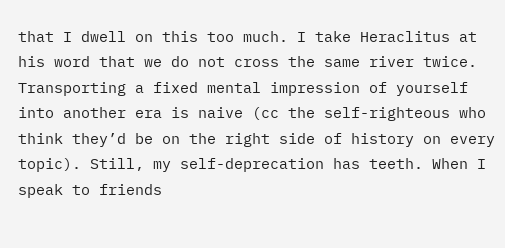that I dwell on this too much. I take Heraclitus at his word that we do not cross the same river twice. Transporting a fixed mental impression of yourself into another era is naive (cc the self-righteous who think they’d be on the right side of history on every topic). Still, my self-deprecation has teeth. When I speak to friends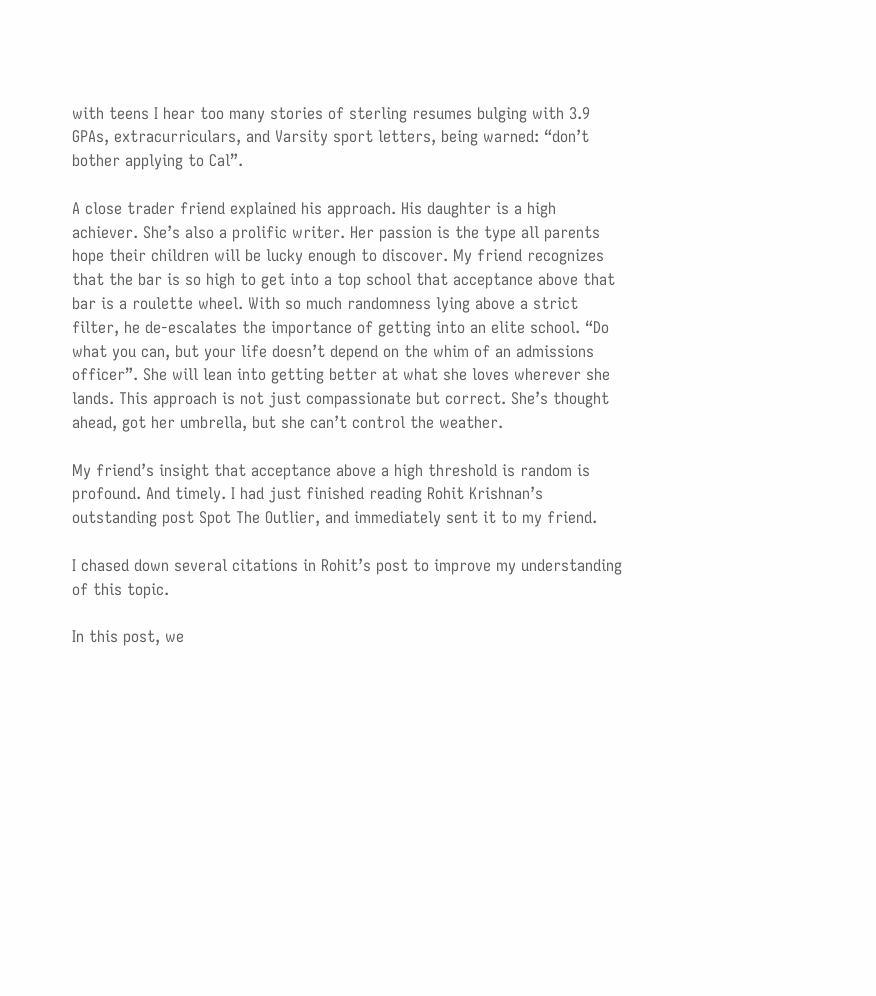with teens I hear too many stories of sterling resumes bulging with 3.9 GPAs, extracurriculars, and Varsity sport letters, being warned: “don’t bother applying to Cal”.

A close trader friend explained his approach. His daughter is a high achiever. She’s also a prolific writer. Her passion is the type all parents hope their children will be lucky enough to discover. My friend recognizes that the bar is so high to get into a top school that acceptance above that bar is a roulette wheel. With so much randomness lying above a strict filter, he de-escalates the importance of getting into an elite school. “Do what you can, but your life doesn’t depend on the whim of an admissions officer”. She will lean into getting better at what she loves wherever she lands. This approach is not just compassionate but correct. She’s thought ahead, got her umbrella, but she can’t control the weather.

My friend’s insight that acceptance above a high threshold is random is profound. And timely. I had just finished reading Rohit Krishnan’s outstanding post Spot The Outlier, and immediately sent it to my friend.

I chased down several citations in Rohit’s post to improve my understanding of this topic.

In this post, we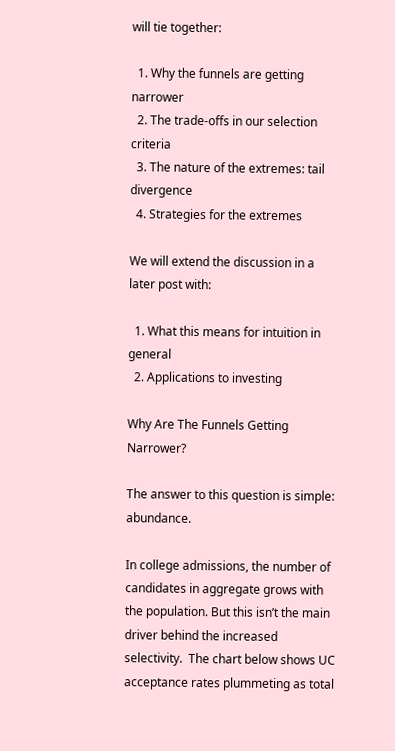will tie together:

  1. Why the funnels are getting narrower
  2. The trade-offs in our selection criteria
  3. The nature of the extremes: tail divergence
  4. Strategies for the extremes

We will extend the discussion in a later post with:

  1. What this means for intuition in general
  2. Applications to investing

Why Are The Funnels Getting Narrower?

The answer to this question is simple: abundance.

In college admissions, the number of candidates in aggregate grows with the population. But this isn’t the main driver behind the increased selectivity.  The chart below shows UC acceptance rates plummeting as total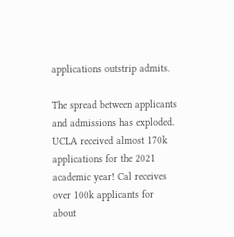applications outstrip admits.

The spread between applicants and admissions has exploded. UCLA received almost 170k applications for the 2021 academic year! Cal receives over 100k applicants for about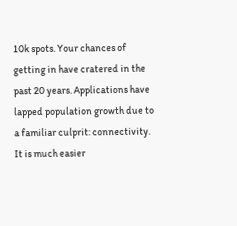10k spots. Your chances of getting in have cratered in the past 20 years. Applications have lapped population growth due to a familiar culprit: connectivity. It is much easier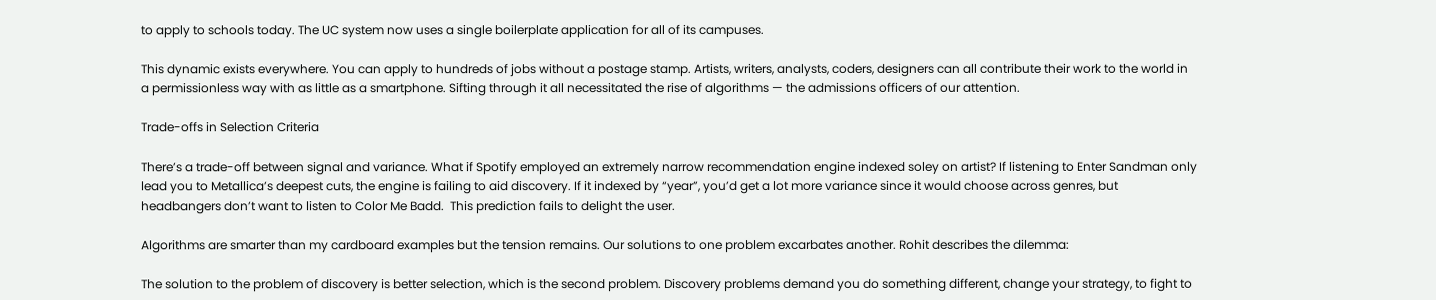to apply to schools today. The UC system now uses a single boilerplate application for all of its campuses.

This dynamic exists everywhere. You can apply to hundreds of jobs without a postage stamp. Artists, writers, analysts, coders, designers can all contribute their work to the world in a permissionless way with as little as a smartphone. Sifting through it all necessitated the rise of algorithms — the admissions officers of our attention.

Trade-offs in Selection Criteria

There’s a trade-off between signal and variance. What if Spotify employed an extremely narrow recommendation engine indexed soley on artist? If listening to Enter Sandman only lead you to Metallica’s deepest cuts, the engine is failing to aid discovery. If it indexed by “year”, you’d get a lot more variance since it would choose across genres, but headbangers don’t want to listen to Color Me Badd.  This prediction fails to delight the user.

Algorithms are smarter than my cardboard examples but the tension remains. Our solutions to one problem excarbates another. Rohit describes the dilemma:

The solution to the problem of discovery is better selection, which is the second problem. Discovery problems demand you do something different, change your strategy, to fight to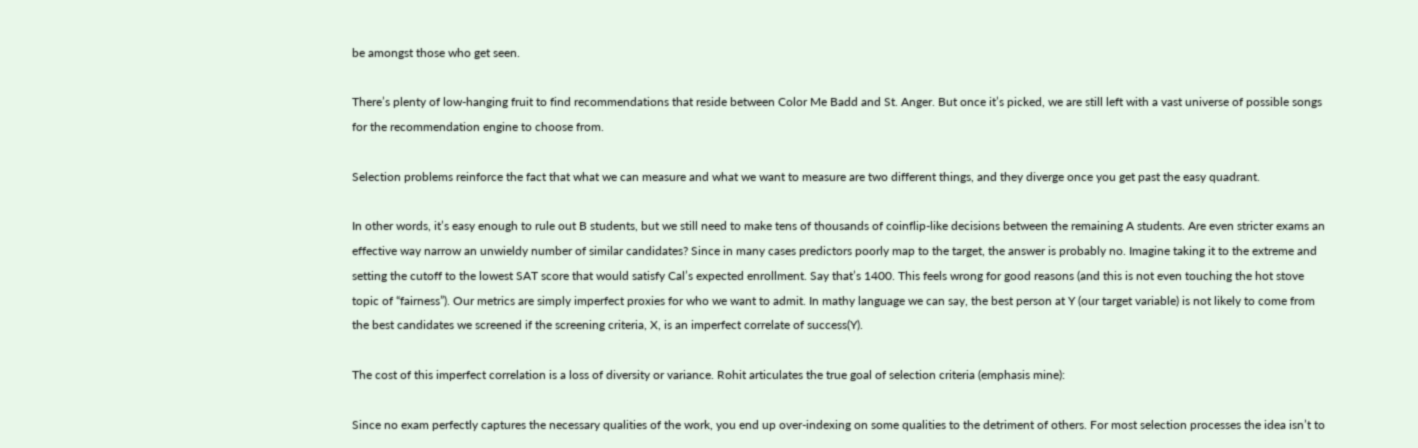be amongst those who get seen.

There’s plenty of low-hanging fruit to find recommendations that reside between Color Me Badd and St. Anger. But once it’s picked, we are still left with a vast universe of possible songs for the recommendation engine to choose from.

Selection problems reinforce the fact that what we can measure and what we want to measure are two different things, and they diverge once you get past the easy quadrant.

In other words, it’s easy enough to rule out B students, but we still need to make tens of thousands of coinflip-like decisions between the remaining A students. Are even stricter exams an effective way narrow an unwieldy number of similar candidates? Since in many cases predictors poorly map to the target, the answer is probably no. Imagine taking it to the extreme and setting the cutoff to the lowest SAT score that would satisfy Cal’s expected enrollment. Say that’s 1400. This feels wrong for good reasons (and this is not even touching the hot stove topic of “fairness”). Our metrics are simply imperfect proxies for who we want to admit. In mathy language we can say, the best person at Y (our target variable) is not likely to come from the best candidates we screened if the screening criteria, X, is an imperfect correlate of success(Y).

The cost of this imperfect correlation is a loss of diversity or variance. Rohit articulates the true goal of selection criteria (emphasis mine):

Since no exam perfectly captures the necessary qualities of the work, you end up over-indexing on some qualities to the detriment of others. For most selection processes the idea isn’t to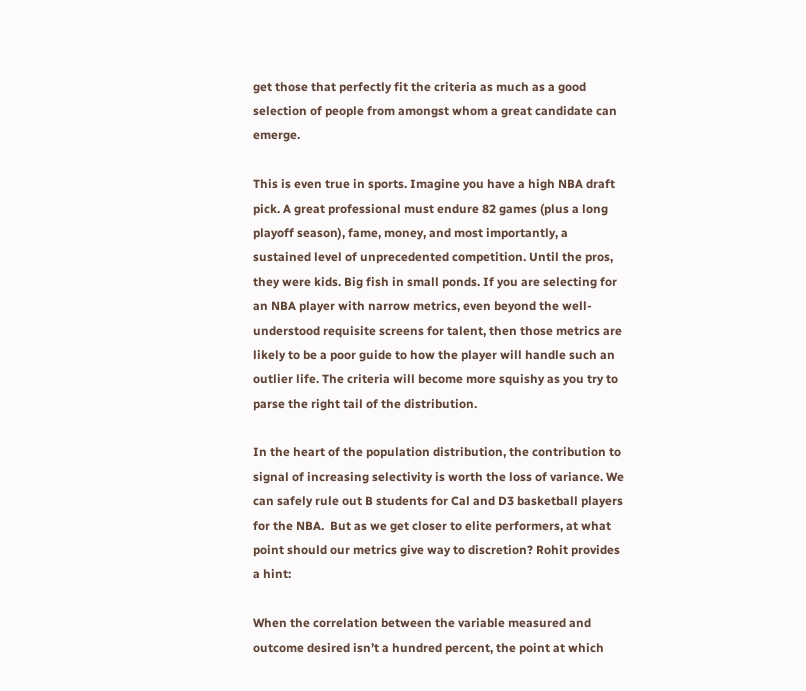get those that perfectly fit the criteria as much as a good selection of people from amongst whom a great candidate can emerge.

This is even true in sports. Imagine you have a high NBA draft pick. A great professional must endure 82 games (plus a long playoff season), fame, money, and most importantly, a sustained level of unprecedented competition. Until the pros, they were kids. Big fish in small ponds. If you are selecting for an NBA player with narrow metrics, even beyond the well-understood requisite screens for talent, then those metrics are likely to be a poor guide to how the player will handle such an outlier life. The criteria will become more squishy as you try to parse the right tail of the distribution.

In the heart of the population distribution, the contribution to signal of increasing selectivity is worth the loss of variance. We can safely rule out B students for Cal and D3 basketball players for the NBA.  But as we get closer to elite performers, at what point should our metrics give way to discretion? Rohit provides a hint:

When the correlation between the variable measured and outcome desired isn’t a hundred percent, the point at which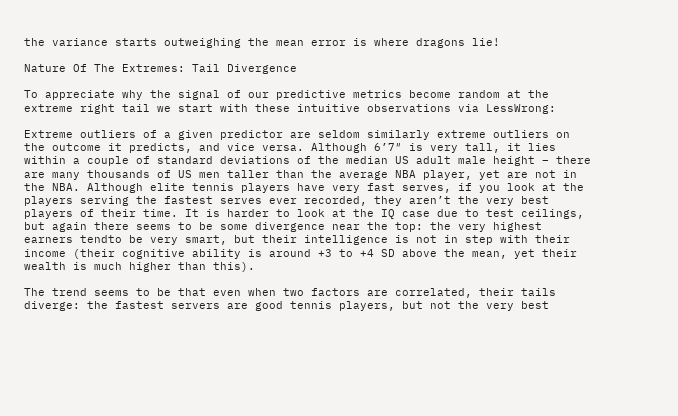the variance starts outweighing the mean error is where dragons lie!

Nature Of The Extremes: Tail Divergence

To appreciate why the signal of our predictive metrics become random at the extreme right tail we start with these intuitive observations via LessWrong:

Extreme outliers of a given predictor are seldom similarly extreme outliers on the outcome it predicts, and vice versa. Although 6’7″ is very tall, it lies within a couple of standard deviations of the median US adult male height – there are many thousands of US men taller than the average NBA player, yet are not in the NBA. Although elite tennis players have very fast serves, if you look at the players serving the fastest serves ever recorded, they aren’t the very best players of their time. It is harder to look at the IQ case due to test ceilings, but again there seems to be some divergence near the top: the very highest earners tendto be very smart, but their intelligence is not in step with their income (their cognitive ability is around +3 to +4 SD above the mean, yet their wealth is much higher than this).

The trend seems to be that even when two factors are correlated, their tails diverge: the fastest servers are good tennis players, but not the very best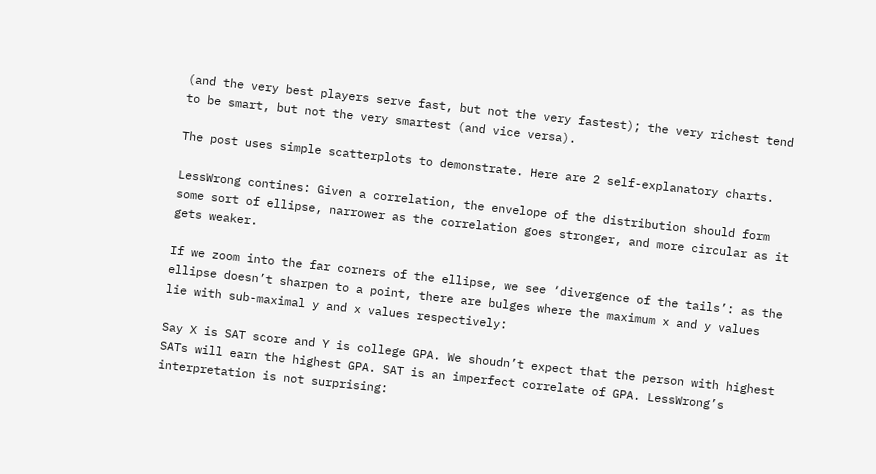(and the very best players serve fast, but not the very fastest); the very richest tend to be smart, but not the very smartest (and vice versa).

The post uses simple scatterplots to demonstrate. Here are 2 self-explanatory charts.

LessWrong contines: Given a correlation, the envelope of the distribution should form some sort of ellipse, narrower as the correlation goes stronger, and more circular as it gets weaker.

If we zoom into the far corners of the ellipse, we see ‘divergence of the tails’: as the ellipse doesn’t sharpen to a point, there are bulges where the maximum x and y values lie with sub-maximal y and x values respectively:

Say X is SAT score and Y is college GPA. We shoudn’t expect that the person with highest SATs will earn the highest GPA. SAT is an imperfect correlate of GPA. LessWrong’s interpretation is not surprising: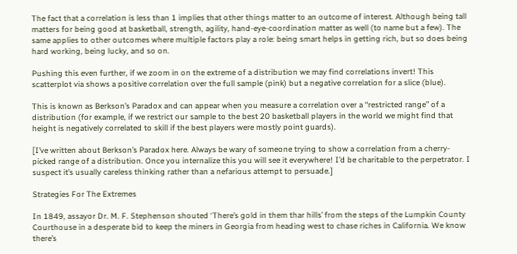The fact that a correlation is less than 1 implies that other things matter to an outcome of interest. Although being tall matters for being good at basketball, strength, agility, hand-eye-coordination matter as well (to name but a few). The same applies to other outcomes where multiple factors play a role: being smart helps in getting rich, but so does being hard working, being lucky, and so on.

Pushing this even further, if we zoom in on the extreme of a distribution we may find correlations invert! This scatterplot via shows a positive correlation over the full sample (pink) but a negative correlation for a slice (blue).

This is known as Berkson’s Paradox and can appear when you measure a correlation over a “restricted range” of a distribution (for example, if we restrict our sample to the best 20 basketball players in the world we might find that height is negatively correlated to skill if the best players were mostly point guards).

[I’ve written about Berkson’s Paradox here. Always be wary of someone trying to show a correlation from a cherry-picked range of a distribution. Once you internalize this you will see it everywhere! I’d be charitable to the perpetrator. I suspect it’s usually careless thinking rather than a nefarious attempt to persuade.]

Strategies For The Extremes

In 1849, assayor Dr. M. F. Stephenson shouted ‘There’s gold in them thar hills’ from the steps of the Lumpkin County Courthouse in a desperate bid to keep the miners in Georgia from heading west to chase riches in California. We know there’s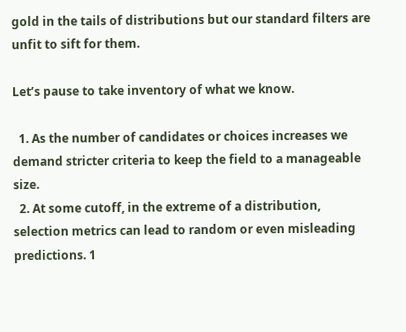gold in the tails of distributions but our standard filters are unfit to sift for them.

Let’s pause to take inventory of what we know.

  1. As the number of candidates or choices increases we demand stricter criteria to keep the field to a manageable size.
  2. At some cutoff, in the extreme of a distribution, selection metrics can lead to random or even misleading predictions. 1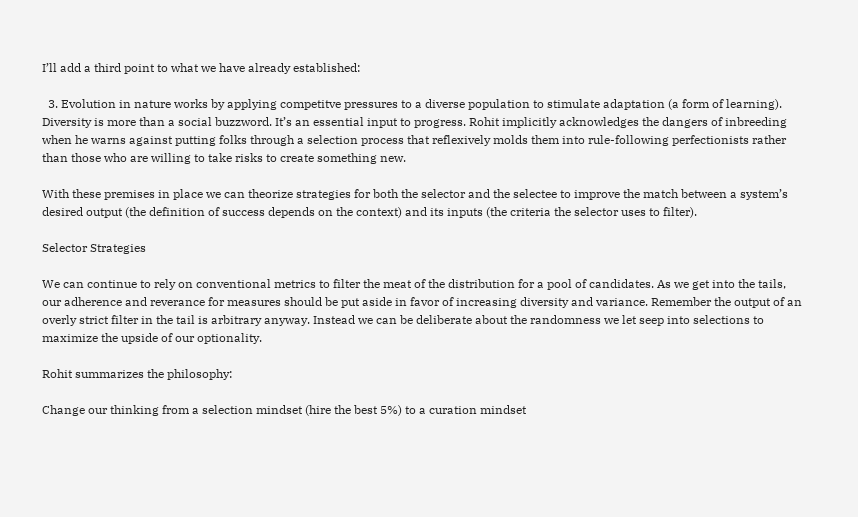I’ll add a third point to what we have already established:

  3. Evolution in nature works by applying competitve pressures to a diverse population to stimulate adaptation (a form of learning). Diversity is more than a social buzzword. It’s an essential input to progress. Rohit implicitly acknowledges the dangers of inbreeding when he warns against putting folks through a selection process that reflexively molds them into rule-following perfectionists rather than those who are willing to take risks to create something new.

With these premises in place we can theorize strategies for both the selector and the selectee to improve the match between a system’s desired output (the definition of success depends on the context) and its inputs (the criteria the selector uses to filter).

Selector Strategies

We can continue to rely on conventional metrics to filter the meat of the distribution for a pool of candidates. As we get into the tails, our adherence and reverance for measures should be put aside in favor of increasing diversity and variance. Remember the output of an overly strict filter in the tail is arbitrary anyway. Instead we can be deliberate about the randomness we let seep into selections to maximize the upside of our optionality.

Rohit summarizes the philosophy:

Change our thinking from a selection mindset (hire the best 5%) to a curation mindset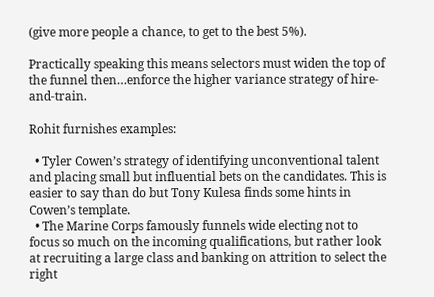(give more people a chance, to get to the best 5%).

Practically speaking this means selectors must widen the top of the funnel then…enforce the higher variance strategy of hire-and-train.

Rohit furnishes examples:

  • Tyler Cowen’s strategy of identifying unconventional talent and placing small but influential bets on the candidates. This is easier to say than do but Tony Kulesa finds some hints in Cowen’s template.
  • The Marine Corps famously funnels wide electing not to focus so much on the incoming qualifications, but rather look at recruiting a large class and banking on attrition to select the right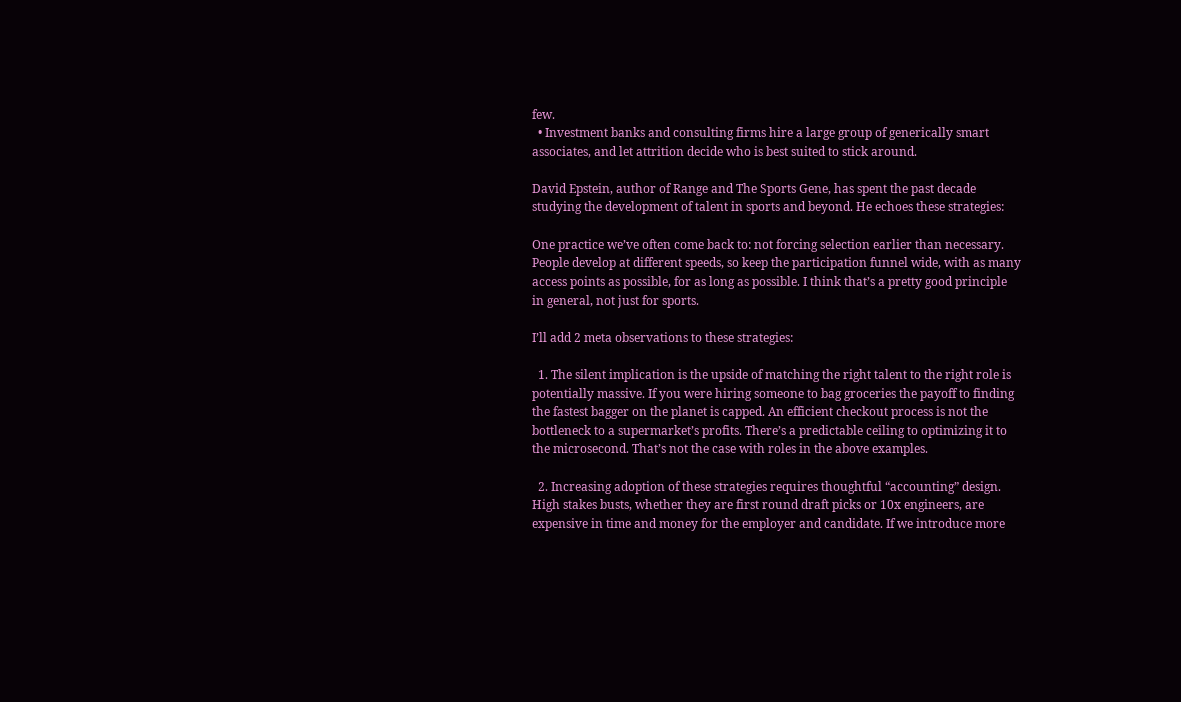few.
  • Investment banks and consulting firms hire a large group of generically smart associates, and let attrition decide who is best suited to stick around.

David Epstein, author of Range and The Sports Gene, has spent the past decade studying the development of talent in sports and beyond. He echoes these strategies:

One practice we’ve often come back to: not forcing selection earlier than necessary. People develop at different speeds, so keep the participation funnel wide, with as many access points as possible, for as long as possible. I think that’s a pretty good principle in general, not just for sports.

I’ll add 2 meta observations to these strategies:

  1. The silent implication is the upside of matching the right talent to the right role is potentially massive. If you were hiring someone to bag groceries the payoff to finding the fastest bagger on the planet is capped. An efficient checkout process is not the bottleneck to a supermarket’s profits. There’s a predictable ceiling to optimizing it to the microsecond. That’s not the case with roles in the above examples.

  2. Increasing adoption of these strategies requires thoughtful “accounting” design. High stakes busts, whether they are first round draft picks or 10x engineers, are expensive in time and money for the employer and candidate. If we introduce more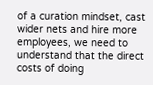of a curation mindset, cast wider nets and hire more employees, we need to understand that the direct costs of doing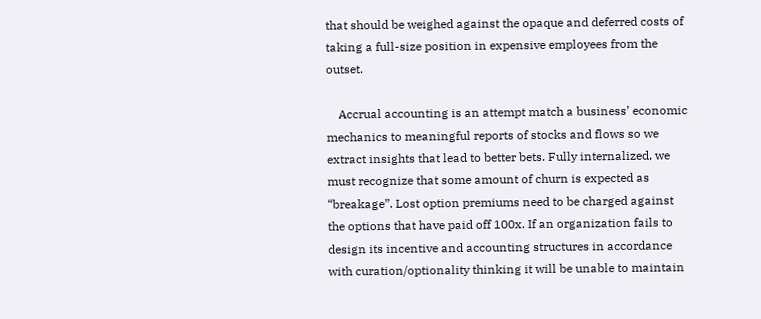that should be weighed against the opaque and deferred costs of taking a full-size position in expensive employees from the outset.

    Accrual accounting is an attempt match a business’ economic mechanics to meaningful reports of stocks and flows so we extract insights that lead to better bets. Fully internalized, we must recognize that some amount of churn is expected as “breakage”. Lost option premiums need to be charged against the options that have paid off 100x. If an organization fails to design its incentive and accounting structures in accordance with curation/optionality thinking it will be unable to maintain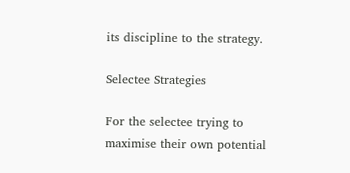its discipline to the strategy.

Selectee Strategies

For the selectee trying to maximise their own potential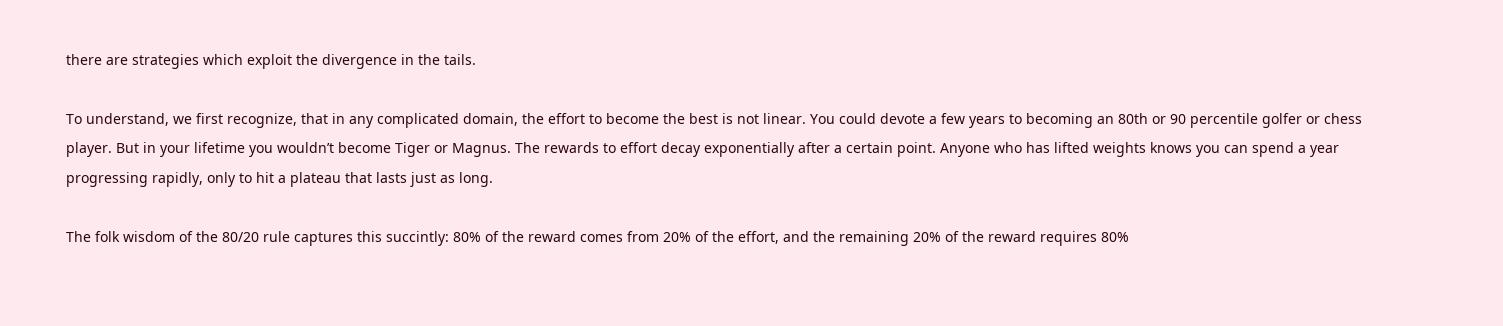there are strategies which exploit the divergence in the tails.

To understand, we first recognize, that in any complicated domain, the effort to become the best is not linear. You could devote a few years to becoming an 80th or 90 percentile golfer or chess player. But in your lifetime you wouldn’t become Tiger or Magnus. The rewards to effort decay exponentially after a certain point. Anyone who has lifted weights knows you can spend a year progressing rapidly, only to hit a plateau that lasts just as long.

The folk wisdom of the 80/20 rule captures this succintly: 80% of the reward comes from 20% of the effort, and the remaining 20% of the reward requires 80%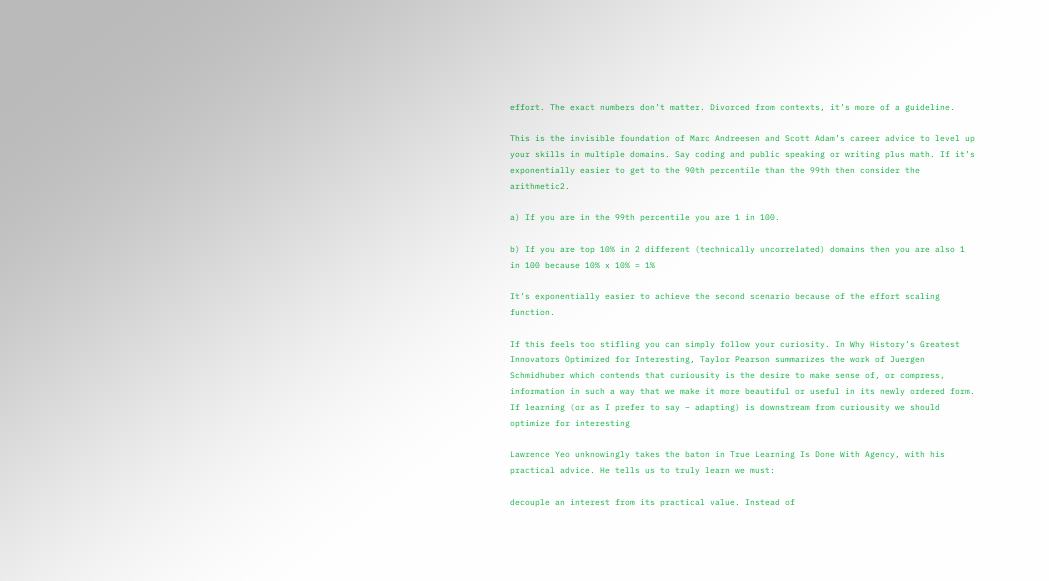effort. The exact numbers don’t matter. Divorced from contexts, it’s more of a guideline.

This is the invisible foundation of Marc Andreesen and Scott Adam’s career advice to level up your skills in multiple domains. Say coding and public speaking or writing plus math. If it’s exponentially easier to get to the 90th percentile than the 99th then consider the arithmetic2.

a) If you are in the 99th percentile you are 1 in 100.

b) If you are top 10% in 2 different (technically uncorrelated) domains then you are also 1 in 100 because 10% x 10% = 1%

It’s exponentially easier to achieve the second scenario because of the effort scaling function.

If this feels too stifling you can simply follow your curiosity. In Why History’s Greatest Innovators Optimized for Interesting, Taylor Pearson summarizes the work of Juergen Schmidhuber which contends that curiousity is the desire to make sense of, or compress, information in such a way that we make it more beautiful or useful in its newly ordered form. If learning (or as I prefer to say – adapting) is downstream from curiousity we should optimize for interesting

Lawrence Yeo unknowingly takes the baton in True Learning Is Done With Agency, with his practical advice. He tells us to truly learn we must:

decouple an interest from its practical value. Instead of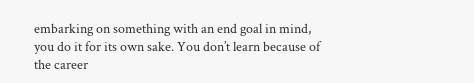embarking on something with an end goal in mind, you do it for its own sake. You don’t learn because of the career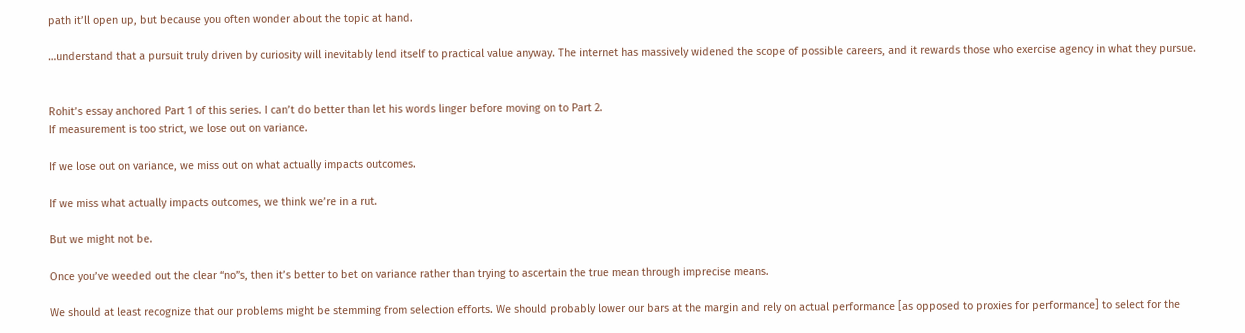path it’ll open up, but because you often wonder about the topic at hand.

…understand that a pursuit truly driven by curiosity will inevitably lend itself to practical value anyway. The internet has massively widened the scope of possible careers, and it rewards those who exercise agency in what they pursue.


Rohit’s essay anchored Part 1 of this series. I can’t do better than let his words linger before moving on to Part 2.
If measurement is too strict, we lose out on variance.

If we lose out on variance, we miss out on what actually impacts outcomes.

If we miss what actually impacts outcomes, we think we’re in a rut.

But we might not be.

Once you’ve weeded out the clear “no”s, then it’s better to bet on variance rather than trying to ascertain the true mean through imprecise means.

We should at least recognize that our problems might be stemming from selection efforts. We should probably lower our bars at the margin and rely on actual performance [as opposed to proxies for performance] to select for the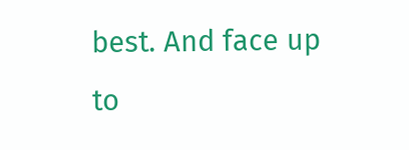best. And face up to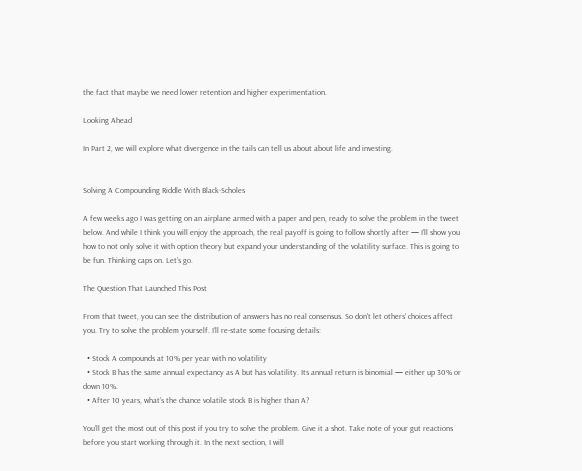the fact that maybe we need lower retention and higher experimentation.

Looking Ahead

In Part 2, we will explore what divergence in the tails can tell us about about life and investing.


Solving A Compounding Riddle With Black-Scholes

A few weeks ago I was getting on an airplane armed with a paper and pen, ready to solve the problem in the tweet below. And while I think you will enjoy the approach, the real payoff is going to follow shortly after — I’ll show you how to not only solve it with option theory but expand your understanding of the volatility surface. This is going to be fun. Thinking caps on. Let’s go.

The Question That Launched This Post

From that tweet, you can see the distribution of answers has no real consensus. So don’t let others’ choices affect you. Try to solve the problem yourself. I’ll re-state some focusing details:

  • Stock A compounds at 10% per year with no volatility
  • Stock B has the same annual expectancy as A but has volatility. Its annual return is binomial — either up 30% or down 10%.
  • After 10 years, what’s the chance volatile stock B is higher than A?

You’ll get the most out of this post if you try to solve the problem. Give it a shot. Take note of your gut reactions before you start working through it. In the next section, I will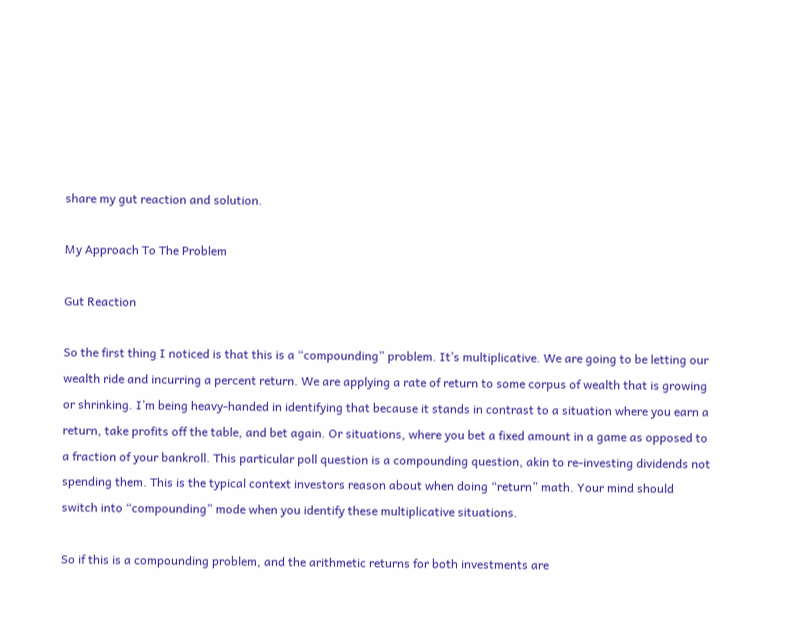share my gut reaction and solution.

My Approach To The Problem

Gut Reaction

So the first thing I noticed is that this is a “compounding” problem. It’s multiplicative. We are going to be letting our wealth ride and incurring a percent return. We are applying a rate of return to some corpus of wealth that is growing or shrinking. I’m being heavy-handed in identifying that because it stands in contrast to a situation where you earn a return, take profits off the table, and bet again. Or situations, where you bet a fixed amount in a game as opposed to a fraction of your bankroll. This particular poll question is a compounding question, akin to re-investing dividends not spending them. This is the typical context investors reason about when doing “return” math. Your mind should switch into “compounding” mode when you identify these multiplicative situations.

So if this is a compounding problem, and the arithmetic returns for both investments are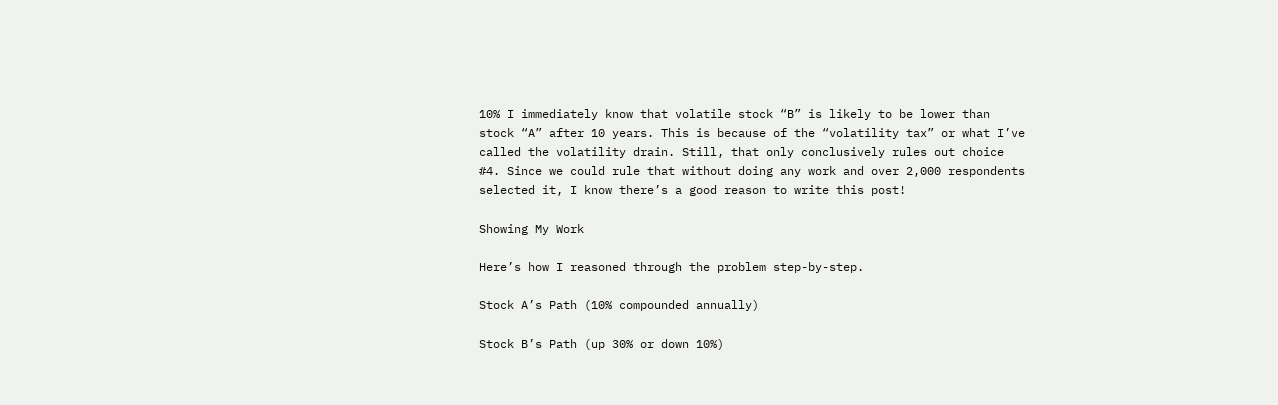10% I immediately know that volatile stock “B” is likely to be lower than stock “A” after 10 years. This is because of the “volatility tax” or what I’ve called the volatility drain. Still, that only conclusively rules out choice #4. Since we could rule that without doing any work and over 2,000 respondents selected it, I know there’s a good reason to write this post!

Showing My Work

Here’s how I reasoned through the problem step-by-step.

Stock A’s Path (10% compounded annually)

Stock B’s Path (up 30% or down 10%)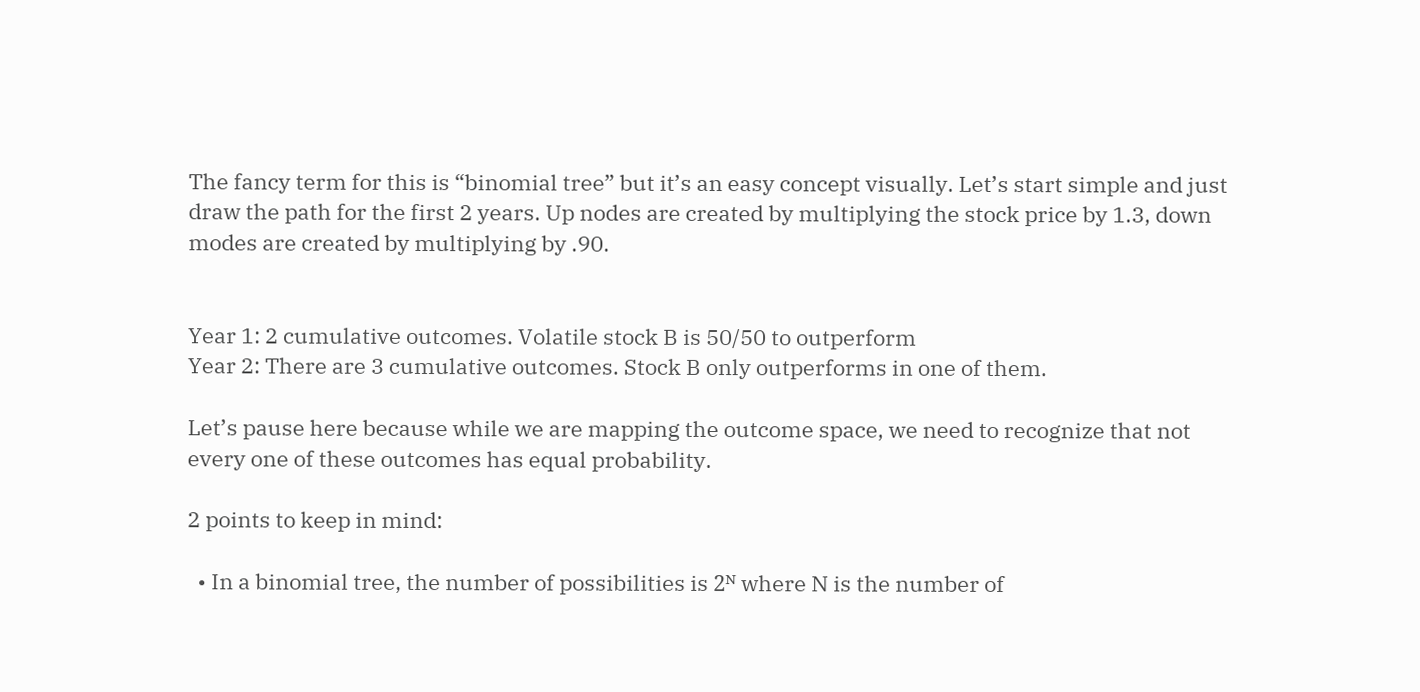The fancy term for this is “binomial tree” but it’s an easy concept visually. Let’s start simple and just draw the path for the first 2 years. Up nodes are created by multiplying the stock price by 1.3, down modes are created by multiplying by .90.


Year 1: 2 cumulative outcomes. Volatile stock B is 50/50 to outperform
Year 2: There are 3 cumulative outcomes. Stock B only outperforms in one of them.

Let’s pause here because while we are mapping the outcome space, we need to recognize that not every one of these outcomes has equal probability.

2 points to keep in mind:

  • In a binomial tree, the number of possibilities is 2ᴺ where N is the number of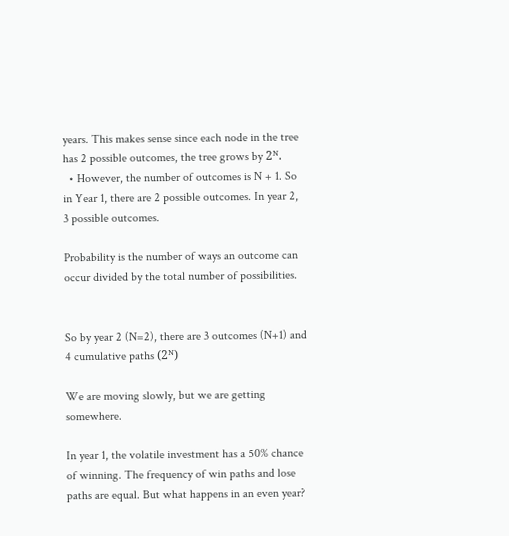years. This makes sense since each node in the tree has 2 possible outcomes, the tree grows by 2ᴺ.
  • However, the number of outcomes is N + 1. So in Year 1, there are 2 possible outcomes. In year 2, 3 possible outcomes.

Probability is the number of ways an outcome can occur divided by the total number of possibilities.


So by year 2 (N=2), there are 3 outcomes (N+1) and 4 cumulative paths (2ᴺ)

We are moving slowly, but we are getting somewhere.

In year 1, the volatile investment has a 50% chance of winning. The frequency of win paths and lose paths are equal. But what happens in an even year?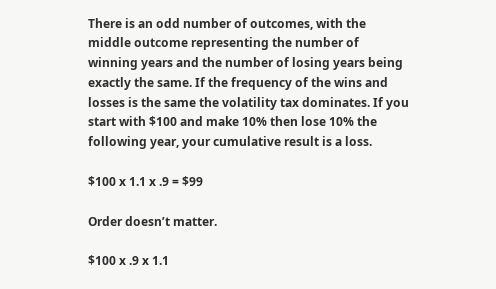There is an odd number of outcomes, with the middle outcome representing the number of winning years and the number of losing years being exactly the same. If the frequency of the wins and losses is the same the volatility tax dominates. If you start with $100 and make 10% then lose 10% the following year, your cumulative result is a loss.

$100 x 1.1 x .9 = $99

Order doesn’t matter.

$100 x .9 x 1.1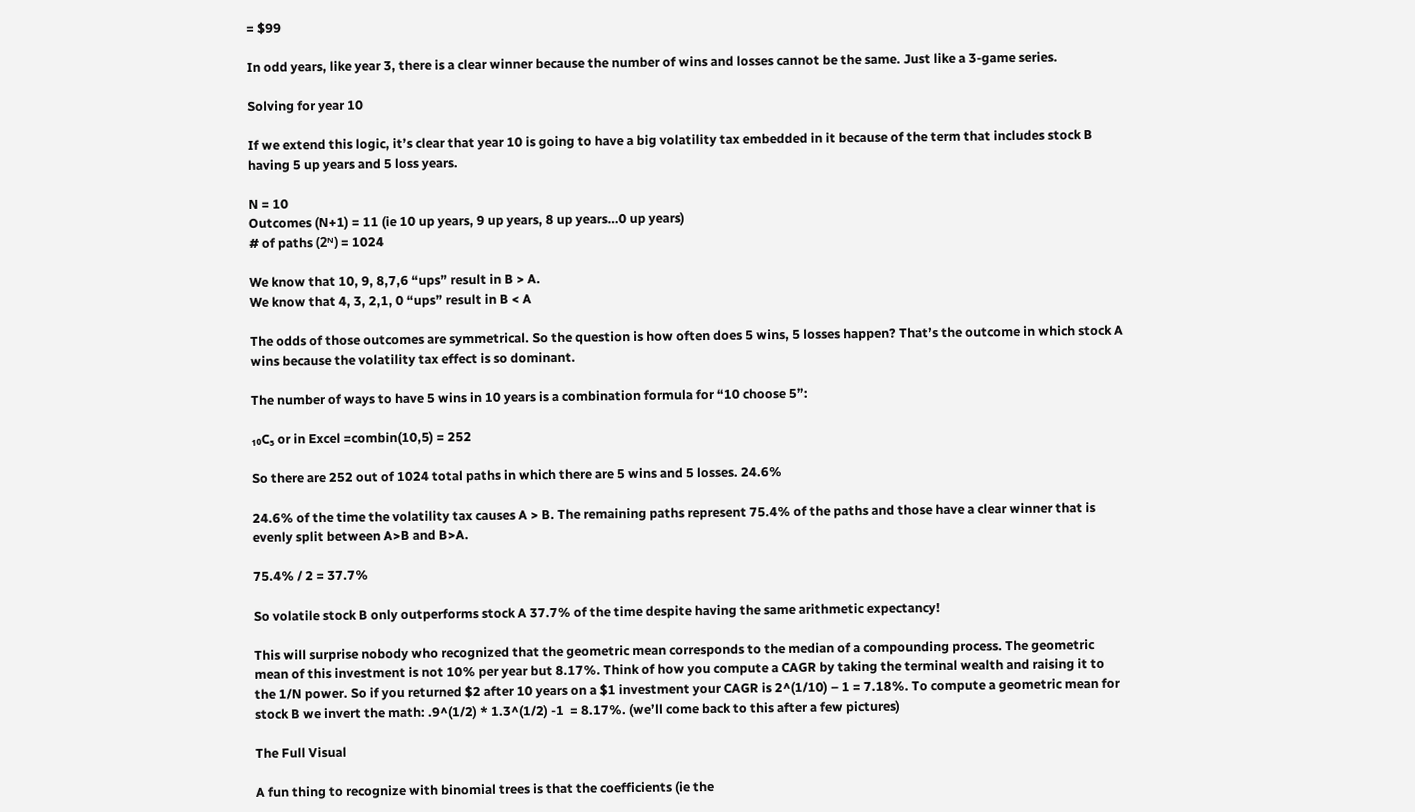= $99

In odd years, like year 3, there is a clear winner because the number of wins and losses cannot be the same. Just like a 3-game series.

Solving for year 10

If we extend this logic, it’s clear that year 10 is going to have a big volatility tax embedded in it because of the term that includes stock B having 5 up years and 5 loss years.

N = 10
Outcomes (N+1) = 11 (ie 10 up years, 9 up years, 8 up years…0 up years)
# of paths (2ᴺ) = 1024

We know that 10, 9, 8,7,6 “ups” result in B > A.
We know that 4, 3, 2,1, 0 “ups” result in B < A

The odds of those outcomes are symmetrical. So the question is how often does 5 wins, 5 losses happen? That’s the outcome in which stock A wins because the volatility tax effect is so dominant.

The number of ways to have 5 wins in 10 years is a combination formula for “10 choose 5”:

₁₀C₅ or in Excel =combin(10,5) = 252

So there are 252 out of 1024 total paths in which there are 5 wins and 5 losses. 24.6%

24.6% of the time the volatility tax causes A > B. The remaining paths represent 75.4% of the paths and those have a clear winner that is evenly split between A>B and B>A.

75.4% / 2 = 37.7%

So volatile stock B only outperforms stock A 37.7% of the time despite having the same arithmetic expectancy!

This will surprise nobody who recognized that the geometric mean corresponds to the median of a compounding process. The geometric mean of this investment is not 10% per year but 8.17%. Think of how you compute a CAGR by taking the terminal wealth and raising it to the 1/N power. So if you returned $2 after 10 years on a $1 investment your CAGR is 2^(1/10) – 1 = 7.18%. To compute a geometric mean for stock B we invert the math: .9^(1/2) * 1.3^(1/2) -1  = 8.17%. (we’ll come back to this after a few pictures)

The Full Visual

A fun thing to recognize with binomial trees is that the coefficients (ie the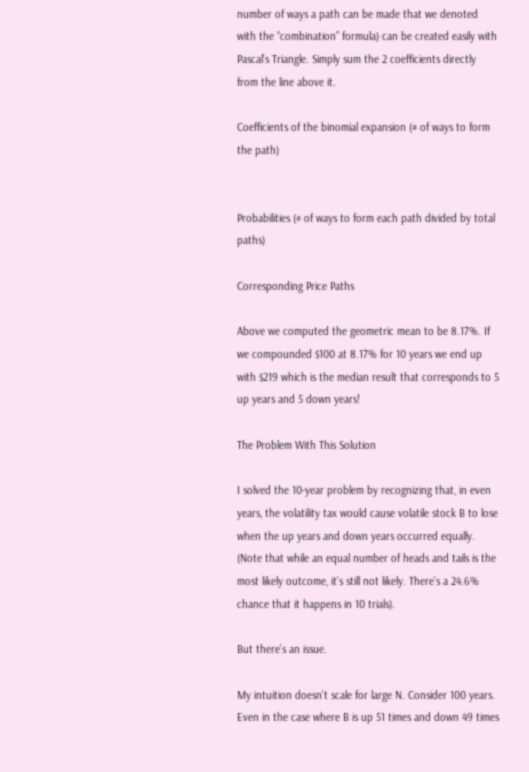number of ways a path can be made that we denoted with the “combination” formula) can be created easily with Pascal’s Triangle. Simply sum the 2 coefficients directly from the line above it.

Coefficients of the binomial expansion (# of ways to form the path)


Probabilities (# of ways to form each path divided by total paths)

Corresponding Price Paths

Above we computed the geometric mean to be 8.17%. If we compounded $100 at 8.17% for 10 years we end up with $219 which is the median result that corresponds to 5 up years and 5 down years!

The Problem With This Solution

I solved the 10-year problem by recognizing that, in even years, the volatility tax would cause volatile stock B to lose when the up years and down years occurred equally. (Note that while an equal number of heads and tails is the most likely outcome, it’s still not likely. There’s a 24.6% chance that it happens in 10 trials).

But there’s an issue.

My intuition doesn’t scale for large N. Consider 100 years. Even in the case where B is up 51 times and down 49 times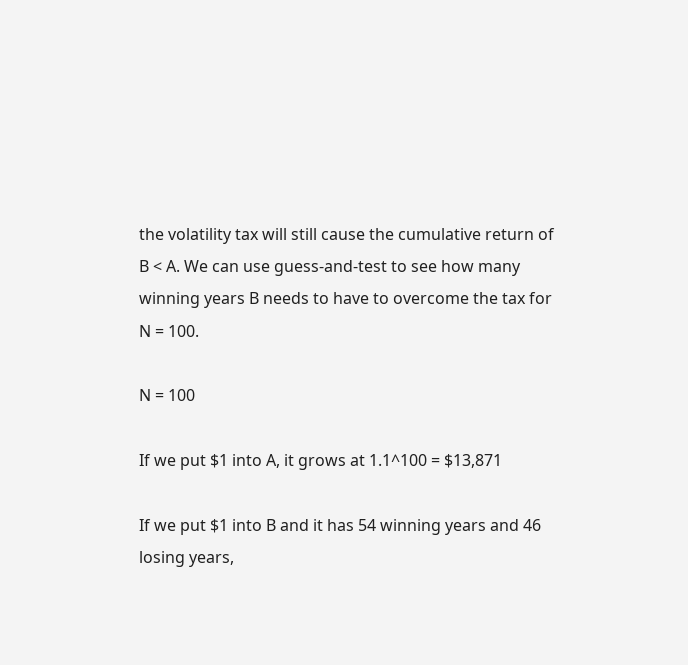the volatility tax will still cause the cumulative return of B < A. We can use guess-and-test to see how many winning years B needs to have to overcome the tax for N = 100.

N = 100

If we put $1 into A, it grows at 1.1^100 = $13,871

If we put $1 into B and it has 54 winning years and 46 losing years,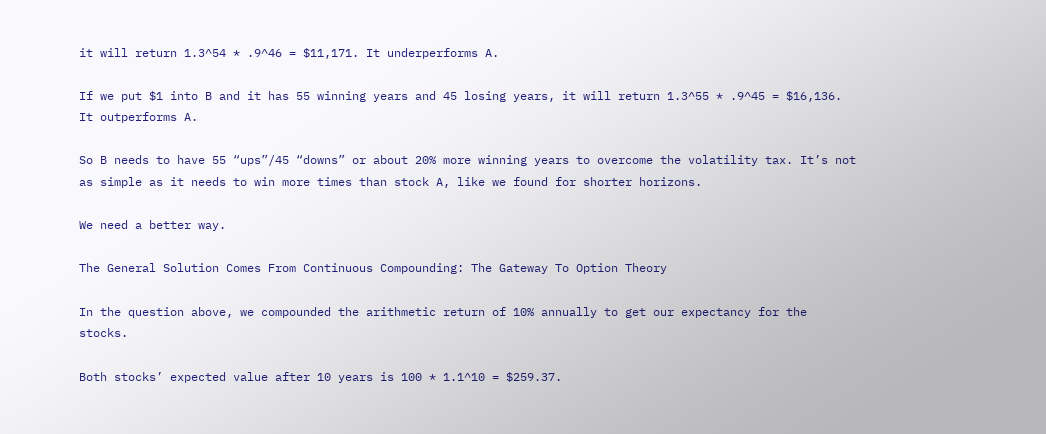it will return 1.3^54 * .9^46 = $11,171. It underperforms A.

If we put $1 into B and it has 55 winning years and 45 losing years, it will return 1.3^55 * .9^45 = $16,136. It outperforms A.

So B needs to have 55 “ups”/45 “downs” or about 20% more winning years to overcome the volatility tax. It’s not as simple as it needs to win more times than stock A, like we found for shorter horizons.

We need a better way.

The General Solution Comes From Continuous Compounding: The Gateway To Option Theory

In the question above, we compounded the arithmetic return of 10% annually to get our expectancy for the stocks.

Both stocks’ expected value after 10 years is 100 * 1.1^10 = $259.37.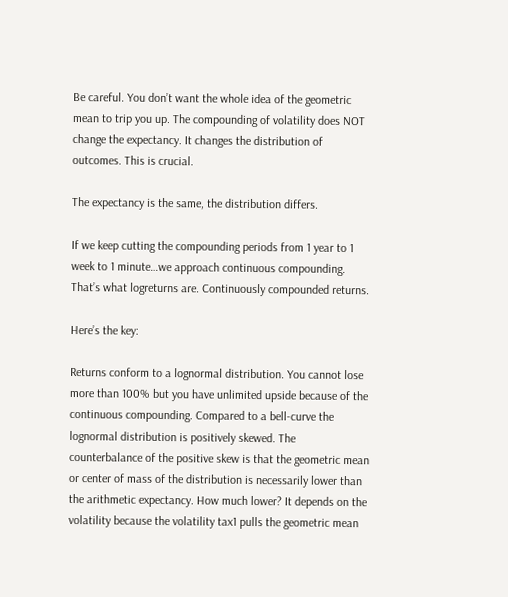Be careful. You don’t want the whole idea of the geometric mean to trip you up. The compounding of volatility does NOT change the expectancy. It changes the distribution of outcomes. This is crucial.

The expectancy is the same, the distribution differs.

If we keep cutting the compounding periods from 1 year to 1 week to 1 minute…we approach continuous compounding. That’s what logreturns are. Continuously compounded returns.

Here’s the key:

Returns conform to a lognormal distribution. You cannot lose more than 100% but you have unlimited upside because of the continuous compounding. Compared to a bell-curve the lognormal distribution is positively skewed. The counterbalance of the positive skew is that the geometric mean or center of mass of the distribution is necessarily lower than the arithmetic expectancy. How much lower? It depends on the volatility because the volatility tax1 pulls the geometric mean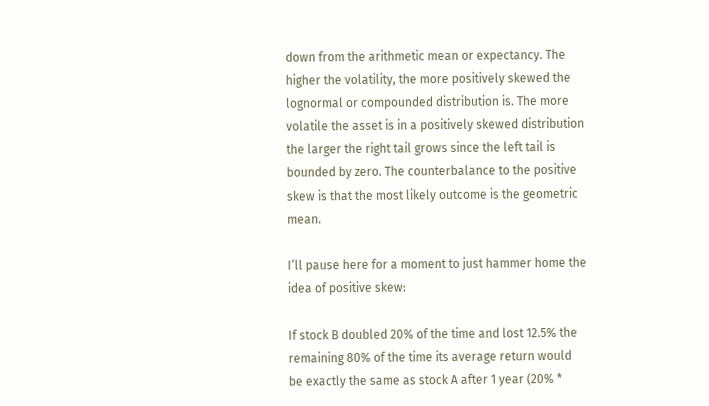down from the arithmetic mean or expectancy. The higher the volatility, the more positively skewed the lognormal or compounded distribution is. The more volatile the asset is in a positively skewed distribution the larger the right tail grows since the left tail is bounded by zero. The counterbalance to the positive skew is that the most likely outcome is the geometric mean.

I’ll pause here for a moment to just hammer home the idea of positive skew:

If stock B doubled 20% of the time and lost 12.5% the remaining 80% of the time its average return would be exactly the same as stock A after 1 year (20% *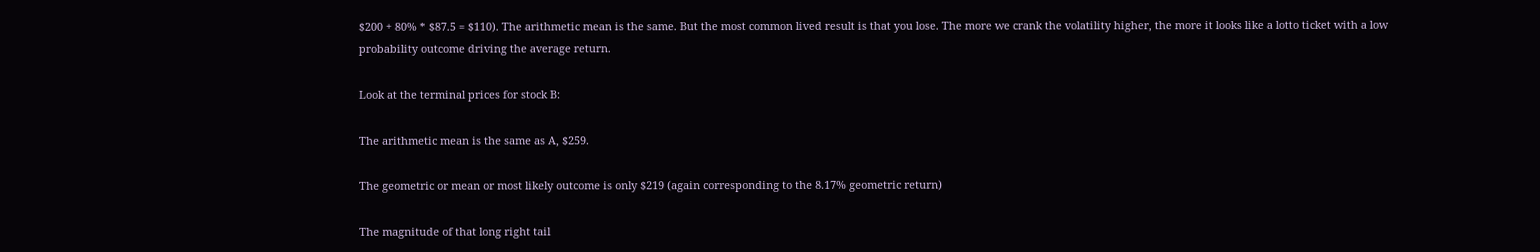$200 + 80% * $87.5 = $110). The arithmetic mean is the same. But the most common lived result is that you lose. The more we crank the volatility higher, the more it looks like a lotto ticket with a low probability outcome driving the average return.

Look at the terminal prices for stock B:

The arithmetic mean is the same as A, $259.

The geometric or mean or most likely outcome is only $219 (again corresponding to the 8.17% geometric return)

The magnitude of that long right tail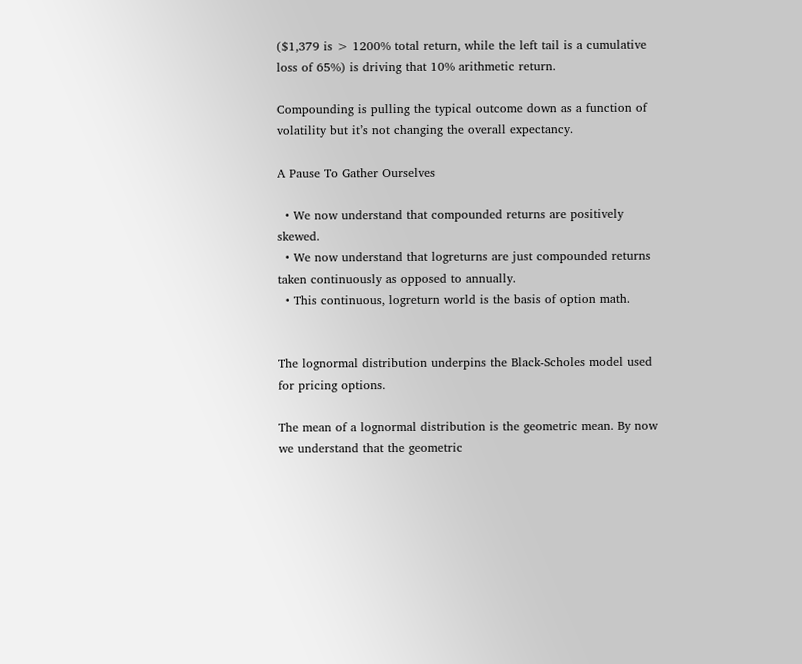($1,379 is > 1200% total return, while the left tail is a cumulative loss of 65%) is driving that 10% arithmetic return.

Compounding is pulling the typical outcome down as a function of volatility but it’s not changing the overall expectancy.

A Pause To Gather Ourselves

  • We now understand that compounded returns are positively skewed.
  • We now understand that logreturns are just compounded returns taken continuously as opposed to annually.
  • This continuous, logreturn world is the basis of option math.


The lognormal distribution underpins the Black-Scholes model used for pricing options.

The mean of a lognormal distribution is the geometric mean. By now we understand that the geometric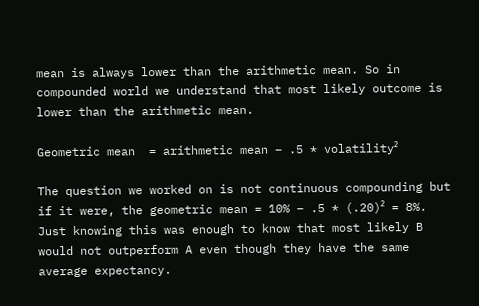mean is always lower than the arithmetic mean. So in compounded world we understand that most likely outcome is lower than the arithmetic mean.

Geometric mean  = arithmetic mean – .5 * volatility²

The question we worked on is not continuous compounding but if it were, the geometric mean = 10% – .5 * (.20)² = 8%. Just knowing this was enough to know that most likely B would not outperform A even though they have the same average expectancy.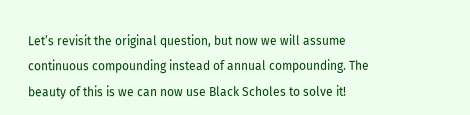Let’s revisit the original question, but now we will assume continuous compounding instead of annual compounding. The beauty of this is we can now use Black Scholes to solve it!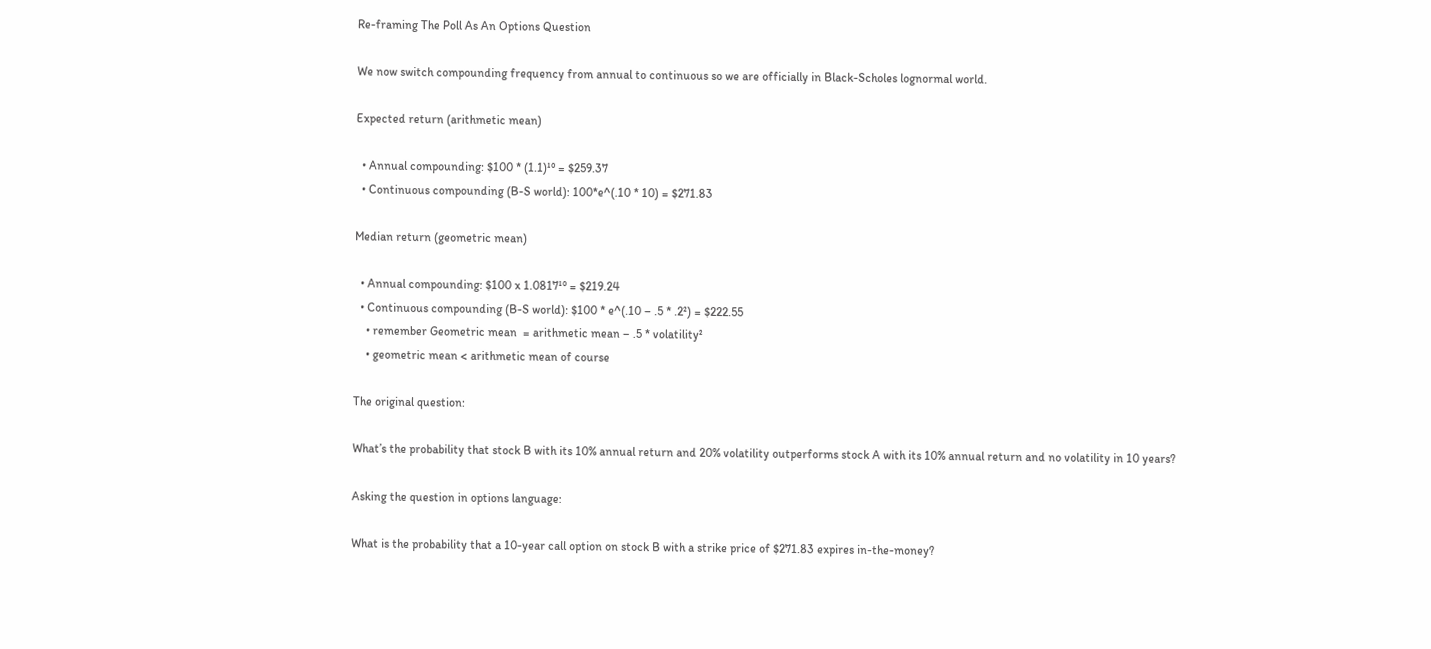Re-framing The Poll As An Options Question

We now switch compounding frequency from annual to continuous so we are officially in Black-Scholes lognormal world.

Expected return (arithmetic mean)

  • Annual compounding: $100 * (1.1)¹⁰ = $259.37
  • Continuous compounding (B-S world): 100*e^(.10 * 10) = $271.83

Median return (geometric mean)

  • Annual compounding: $100 x 1.0817¹⁰ = $219.24
  • Continuous compounding (B-S world): $100 * e^(.10 – .5 * .2²) = $222.55
    • remember Geometric mean  = arithmetic mean – .5 * volatility²
    • geometric mean < arithmetic mean of course

The original question:

What’s the probability that stock B with its 10% annual return and 20% volatility outperforms stock A with its 10% annual return and no volatility in 10 years?

Asking the question in options language:

What is the probability that a 10-year call option on stock B with a strike price of $271.83 expires in-the-money?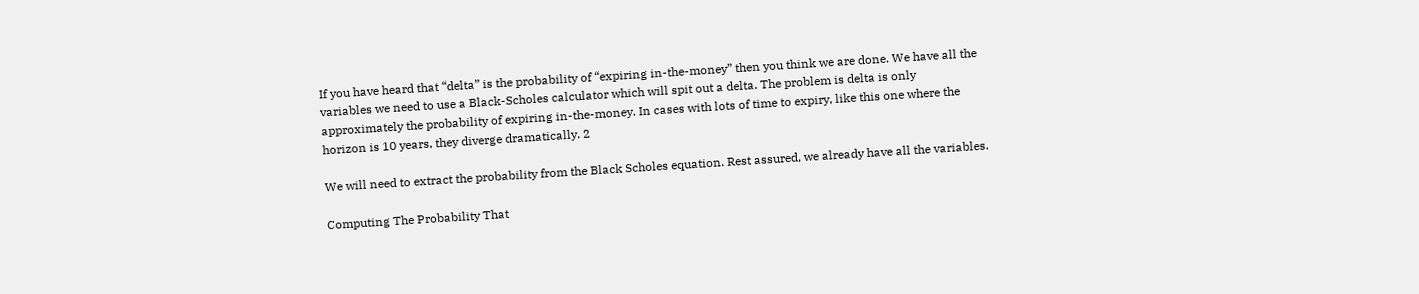If you have heard that “delta” is the probability of “expiring in-the-money” then you think we are done. We have all the variables we need to use a Black-Scholes calculator which will spit out a delta. The problem is delta is only approximately the probability of expiring in-the-money. In cases with lots of time to expiry, like this one where the horizon is 10 years, they diverge dramatically. 2

We will need to extract the probability from the Black Scholes equation. Rest assured, we already have all the variables.

Computing The Probability That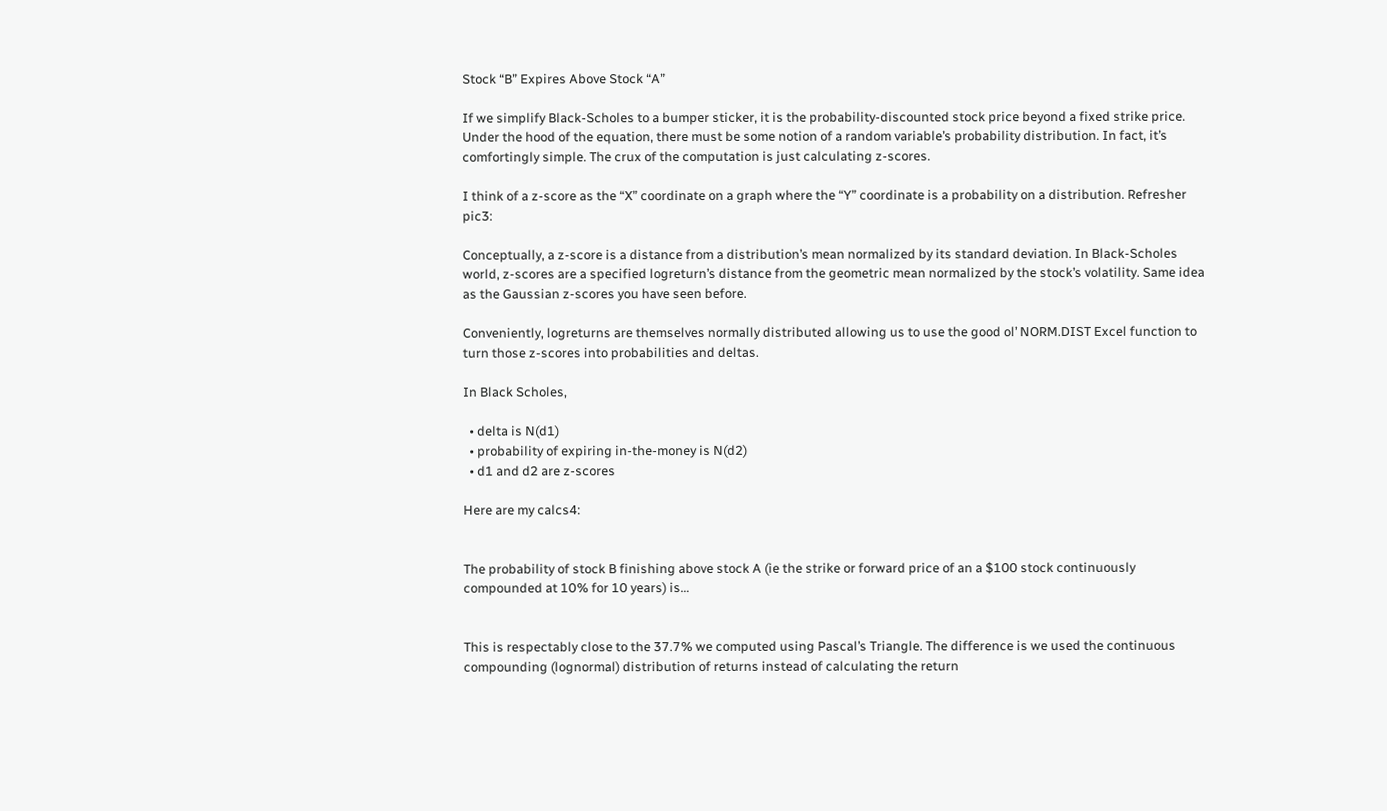Stock “B” Expires Above Stock “A”

If we simplify Black-Scholes to a bumper sticker, it is the probability-discounted stock price beyond a fixed strike price. Under the hood of the equation, there must be some notion of a random variable’s probability distribution. In fact, it’s comfortingly simple. The crux of the computation is just calculating z-scores.

I think of a z-score as the “X” coordinate on a graph where the “Y” coordinate is a probability on a distribution. Refresher pic3:

Conceptually, a z-score is a distance from a distribution’s mean normalized by its standard deviation. In Black-Scholes world, z-scores are a specified logreturn’s distance from the geometric mean normalized by the stock’s volatility. Same idea as the Gaussian z-scores you have seen before.

Conveniently, logreturns are themselves normally distributed allowing us to use the good ol’ NORM.DIST Excel function to turn those z-scores into probabilities and deltas.

In Black Scholes,

  • delta is N(d1)
  • probability of expiring in-the-money is N(d2)
  • d1 and d2 are z-scores

Here are my calcs4:


The probability of stock B finishing above stock A (ie the strike or forward price of an a $100 stock continuously compounded at 10% for 10 years) is…


This is respectably close to the 37.7% we computed using Pascal’s Triangle. The difference is we used the continuous compounding (lognormal) distribution of returns instead of calculating the return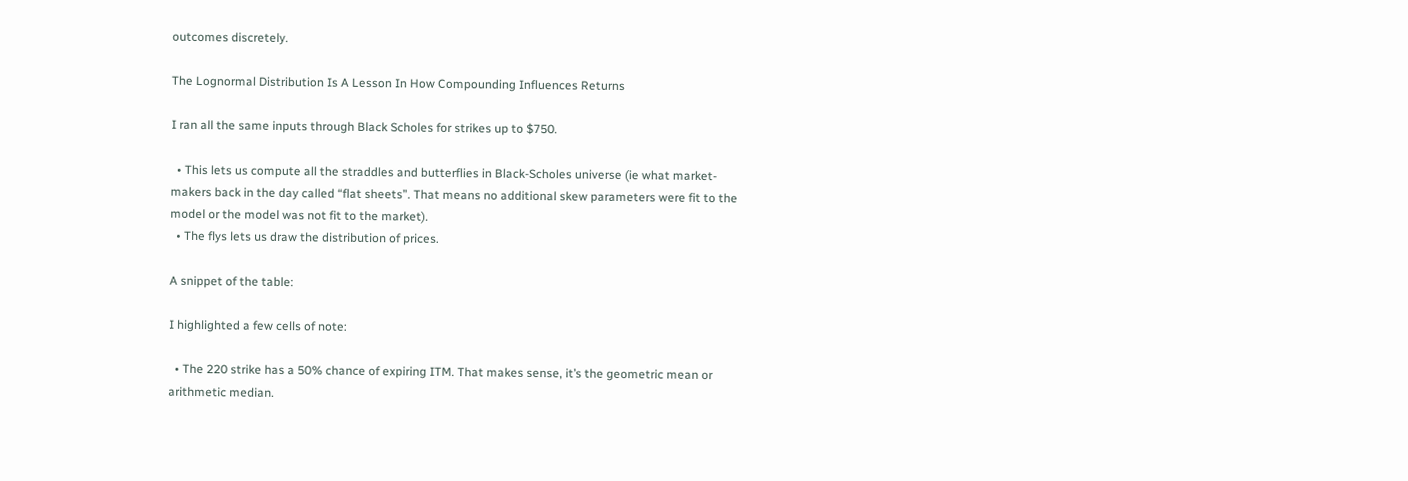outcomes discretely.

The Lognormal Distribution Is A Lesson In How Compounding Influences Returns

I ran all the same inputs through Black Scholes for strikes up to $750.

  • This lets us compute all the straddles and butterflies in Black-Scholes universe (ie what market-makers back in the day called “flat sheets”. That means no additional skew parameters were fit to the model or the model was not fit to the market).
  • The flys lets us draw the distribution of prices.

A snippet of the table:

I highlighted a few cells of note:

  • The 220 strike has a 50% chance of expiring ITM. That makes sense, it’s the geometric mean or arithmetic median.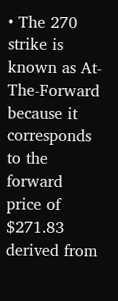• The 270 strike is known as At-The-Forward because it corresponds to the forward price of $271.83 derived from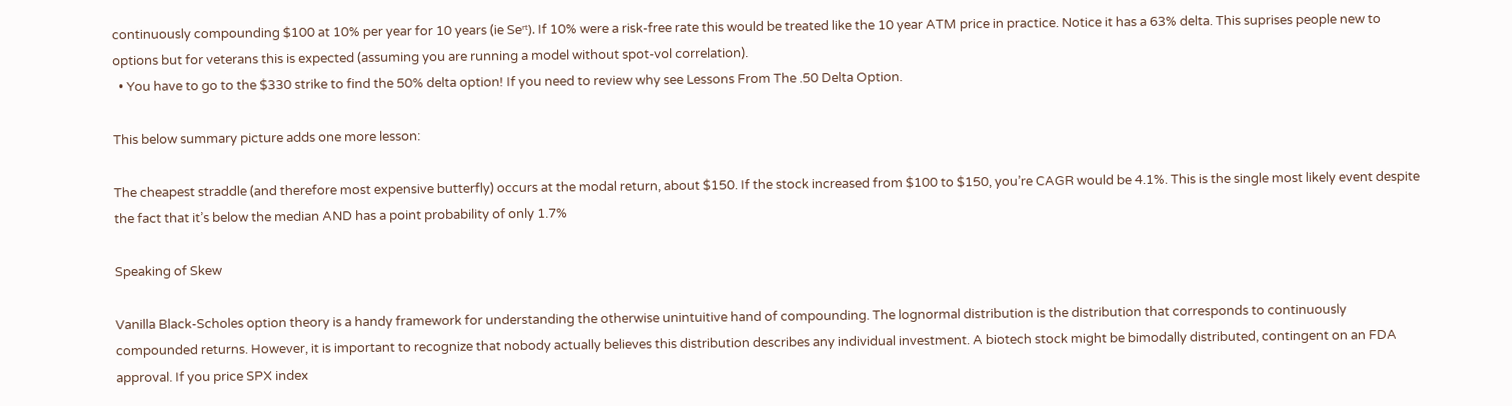continuously compounding $100 at 10% per year for 10 years (ie Seʳᵗ). If 10% were a risk-free rate this would be treated like the 10 year ATM price in practice. Notice it has a 63% delta. This suprises people new to options but for veterans this is expected (assuming you are running a model without spot-vol correlation).
  • You have to go to the $330 strike to find the 50% delta option! If you need to review why see Lessons From The .50 Delta Option.

This below summary picture adds one more lesson:

The cheapest straddle (and therefore most expensive butterfly) occurs at the modal return, about $150. If the stock increased from $100 to $150, you’re CAGR would be 4.1%. This is the single most likely event despite the fact that it’s below the median AND has a point probability of only 1.7%

Speaking of Skew

Vanilla Black-Scholes option theory is a handy framework for understanding the otherwise unintuitive hand of compounding. The lognormal distribution is the distribution that corresponds to continuously compounded returns. However, it is important to recognize that nobody actually believes this distribution describes any individual investment. A biotech stock might be bimodally distributed, contingent on an FDA approval. If you price SPX index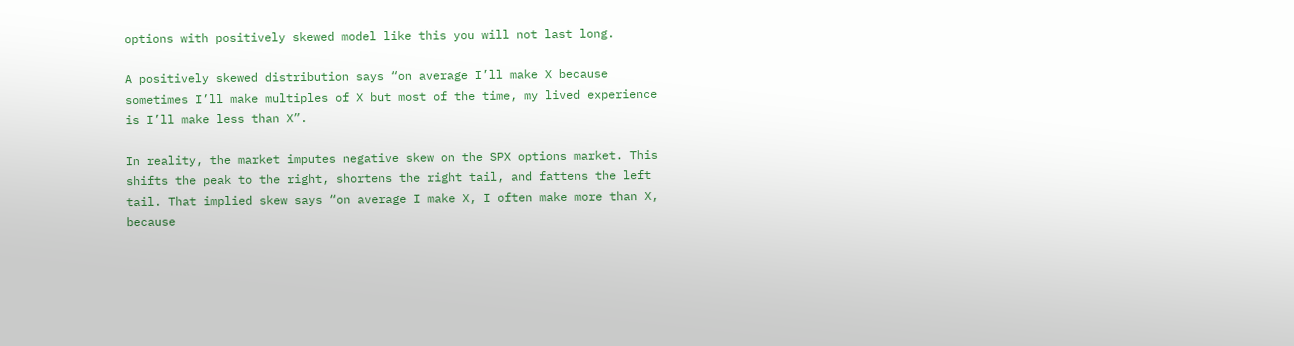options with positively skewed model like this you will not last long.

A positively skewed distribution says “on average I’ll make X because sometimes I’ll make multiples of X but most of the time, my lived experience is I’ll make less than X”.

In reality, the market imputes negative skew on the SPX options market. This shifts the peak to the right, shortens the right tail, and fattens the left tail. That implied skew says “on average I make X, I often make more than X, because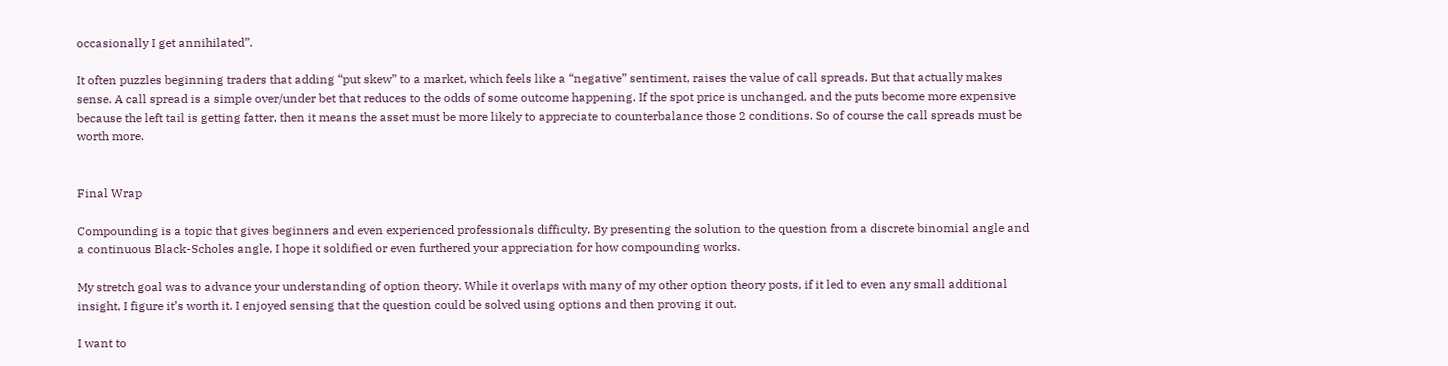occasionally I get annihilated”.

It often puzzles beginning traders that adding “put skew” to a market, which feels like a “negative” sentiment, raises the value of call spreads. But that actually makes sense. A call spread is a simple over/under bet that reduces to the odds of some outcome happening. If the spot price is unchanged, and the puts become more expensive because the left tail is getting fatter, then it means the asset must be more likely to appreciate to counterbalance those 2 conditions. So of course the call spreads must be worth more.


Final Wrap

Compounding is a topic that gives beginners and even experienced professionals difficulty. By presenting the solution to the question from a discrete binomial angle and a continuous Black-Scholes angle, I hope it soldified or even furthered your appreciation for how compounding works.

My stretch goal was to advance your understanding of option theory. While it overlaps with many of my other option theory posts, if it led to even any small additional insight, I figure it’s worth it. I enjoyed sensing that the question could be solved using options and then proving it out.

I want to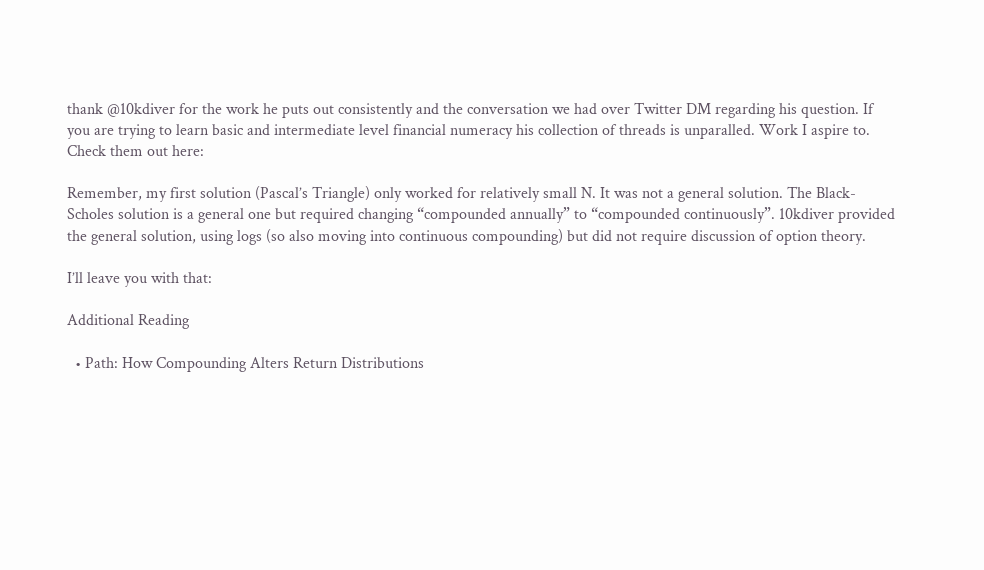thank @10kdiver for the work he puts out consistently and the conversation we had over Twitter DM regarding his question. If you are trying to learn basic and intermediate level financial numeracy his collection of threads is unparalled. Work I aspire to. Check them out here:

Remember, my first solution (Pascal’s Triangle) only worked for relatively small N. It was not a general solution. The Black-Scholes solution is a general one but required changing “compounded annually” to “compounded continuously”. 10kdiver provided the general solution, using logs (so also moving into continuous compounding) but did not require discussion of option theory.

I’ll leave you with that:

Additional Reading

  • Path: How Compounding Alters Return Distributions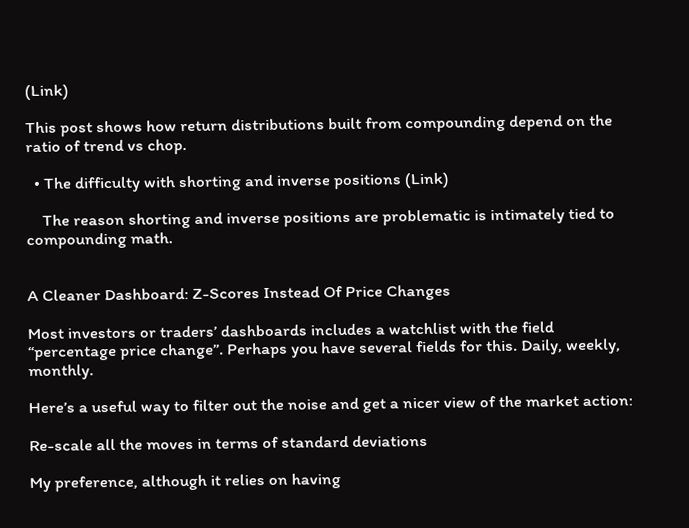(Link)

This post shows how return distributions built from compounding depend on the ratio of trend vs chop.

  • The difficulty with shorting and inverse positions (Link)

    The reason shorting and inverse positions are problematic is intimately tied to compounding math.


A Cleaner Dashboard: Z-Scores Instead Of Price Changes

Most investors or traders’ dashboards includes a watchlist with the field “percentage price change”. Perhaps you have several fields for this. Daily, weekly, monthly.

Here’s a useful way to filter out the noise and get a nicer view of the market action:

Re-scale all the moves in terms of standard deviations

My preference, although it relies on having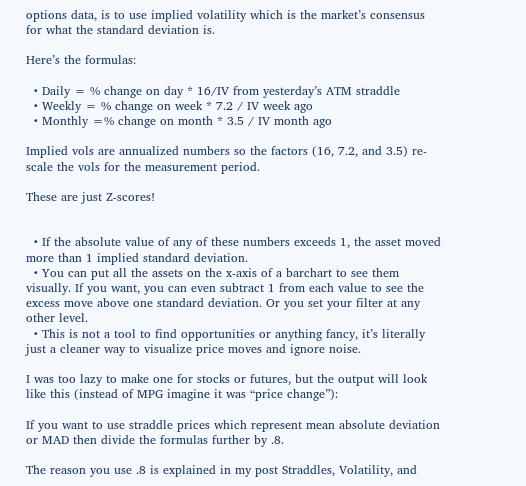options data, is to use implied volatility which is the market’s consensus for what the standard deviation is.

Here’s the formulas:

  • Daily = % change on day * 16/IV from yesterday’s ATM straddle
  • Weekly = % change on week * 7.2 / IV week ago
  • Monthly =% change on month * 3.5 / IV month ago

Implied vols are annualized numbers so the factors (16, 7.2, and 3.5) re-scale the vols for the measurement period.

These are just Z-scores!


  • If the absolute value of any of these numbers exceeds 1, the asset moved more than 1 implied standard deviation.
  • You can put all the assets on the x-axis of a barchart to see them visually. If you want, you can even subtract 1 from each value to see the excess move above one standard deviation. Or you set your filter at any other level.
  • This is not a tool to find opportunities or anything fancy, it’s literally just a cleaner way to visualize price moves and ignore noise.

I was too lazy to make one for stocks or futures, but the output will look like this (instead of MPG imagine it was “price change”):

If you want to use straddle prices which represent mean absolute deviation or MAD then divide the formulas further by .8.

The reason you use .8 is explained in my post Straddles, Volatility, and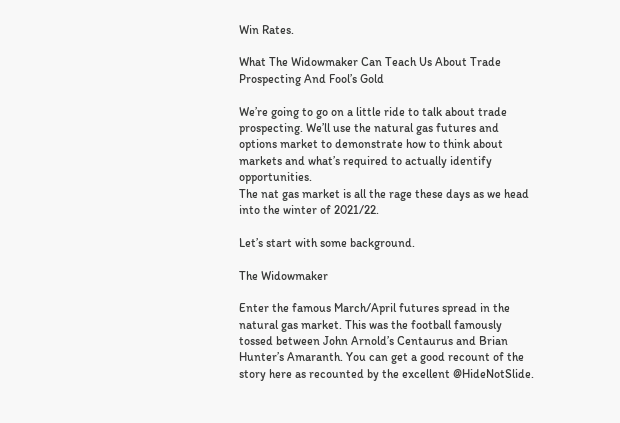Win Rates.

What The Widowmaker Can Teach Us About Trade Prospecting And Fool’s Gold

We’re going to go on a little ride to talk about trade prospecting. We’ll use the natural gas futures and options market to demonstrate how to think about markets and what’s required to actually identify opportunities.
The nat gas market is all the rage these days as we head into the winter of 2021/22.

Let’s start with some background.

The Widowmaker

Enter the famous March/April futures spread in the natural gas market. This was the football famously tossed between John Arnold’s Centaurus and Brian Hunter’s Amaranth. You can get a good recount of the story here as recounted by the excellent @HideNotSlide.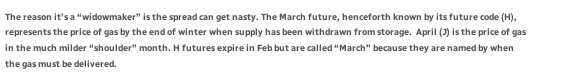The reason it’s a “widowmaker” is the spread can get nasty. The March future, henceforth known by its future code (H), represents the price of gas by the end of winter when supply has been withdrawn from storage.  April (J) is the price of gas in the much milder “shoulder” month. H futures expire in Feb but are called “March” because they are named by when the gas must be delivered.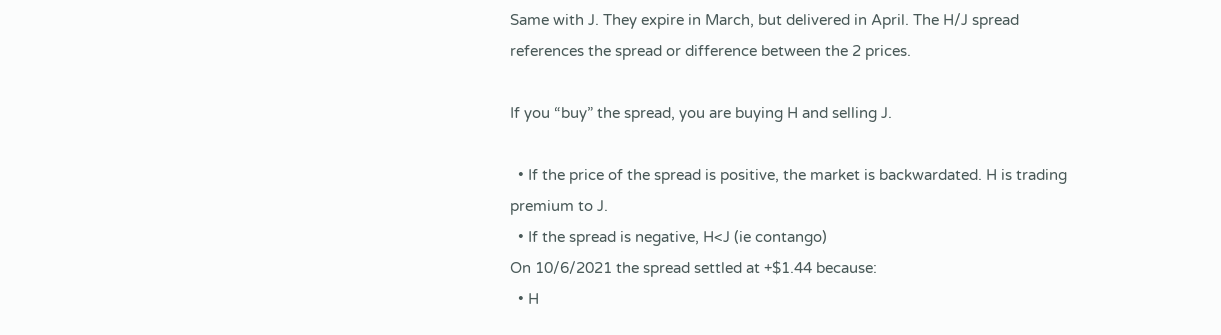Same with J. They expire in March, but delivered in April. The H/J spread references the spread or difference between the 2 prices.

If you “buy” the spread, you are buying H and selling J.

  • If the price of the spread is positive, the market is backwardated. H is trading premium to J.
  • If the spread is negative, H<J (ie contango)
On 10/6/2021 the spread settled at +$1.44 because:
  • H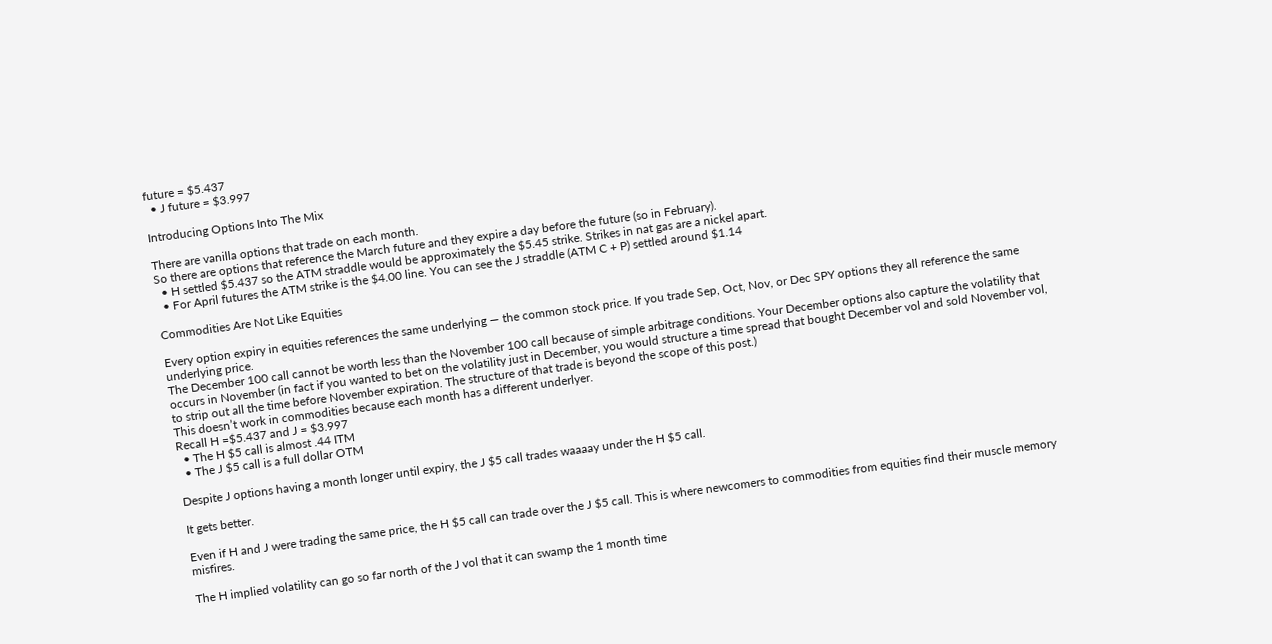future = $5.437
  • J future = $3.997

Introducing Options Into The Mix

There are vanilla options that trade on each month.
So there are options that reference the March future and they expire a day before the future (so in February).
  • H settled $5.437 so the ATM straddle would be approximately the $5.45 strike. Strikes in nat gas are a nickel apart.
  • For April futures the ATM strike is the $4.00 line. You can see the J straddle (ATM C + P) settled around $1.14

Commodities Are Not Like Equities

Every option expiry in equities references the same underlying — the common stock price. If you trade Sep, Oct, Nov, or Dec SPY options they all reference the same underlying price.
The December 100 call cannot be worth less than the November 100 call because of simple arbitrage conditions. Your December options also capture the volatility that occurs in November (in fact if you wanted to bet on the volatility just in December, you would structure a time spread that bought December vol and sold November vol, to strip out all the time before November expiration. The structure of that trade is beyond the scope of this post.)
This doesn’t work in commodities because each month has a different underlyer.
Recall H =$5.437 and J = $3.997
  • The H $5 call is almost .44 ITM
  • The J $5 call is a full dollar OTM

Despite J options having a month longer until expiry, the J $5 call trades waaaay under the H $5 call.

It gets better.

Even if H and J were trading the same price, the H $5 call can trade over the J $5 call. This is where newcomers to commodities from equities find their muscle memory misfires.

The H implied volatility can go so far north of the J vol that it can swamp the 1 month time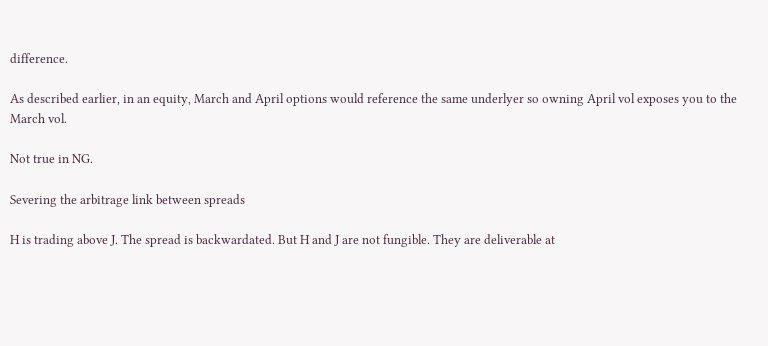difference.

As described earlier, in an equity, March and April options would reference the same underlyer so owning April vol exposes you to the March vol.

Not true in NG.

Severing the arbitrage link between spreads

H is trading above J. The spread is backwardated. But H and J are not fungible. They are deliverable at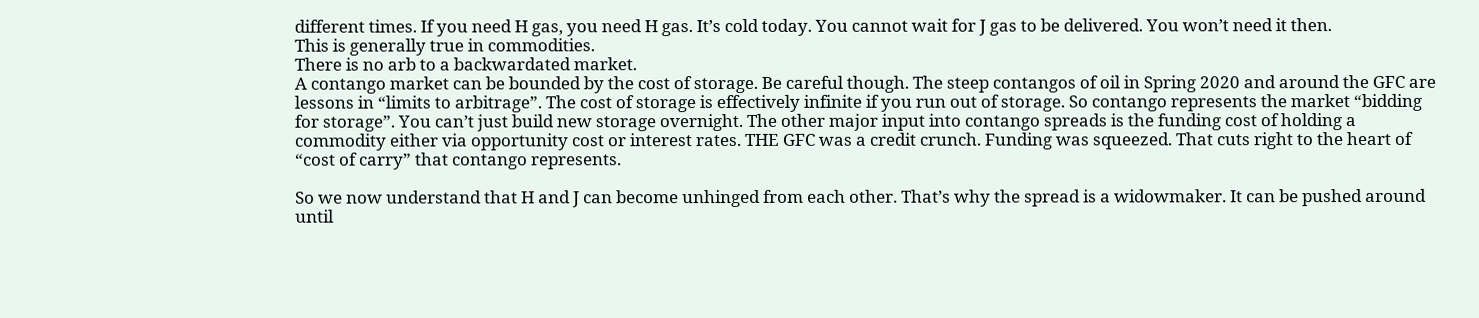different times. If you need H gas, you need H gas. It’s cold today. You cannot wait for J gas to be delivered. You won’t need it then.
This is generally true in commodities.
There is no arb to a backwardated market.
A contango market can be bounded by the cost of storage. Be careful though. The steep contangos of oil in Spring 2020 and around the GFC are lessons in “limits to arbitrage”. The cost of storage is effectively infinite if you run out of storage. So contango represents the market “bidding for storage”. You can’t just build new storage overnight. The other major input into contango spreads is the funding cost of holding a commodity either via opportunity cost or interest rates. THE GFC was a credit crunch. Funding was squeezed. That cuts right to the heart of “cost of carry” that contango represents.

So we now understand that H and J can become unhinged from each other. That’s why the spread is a widowmaker. It can be pushed around until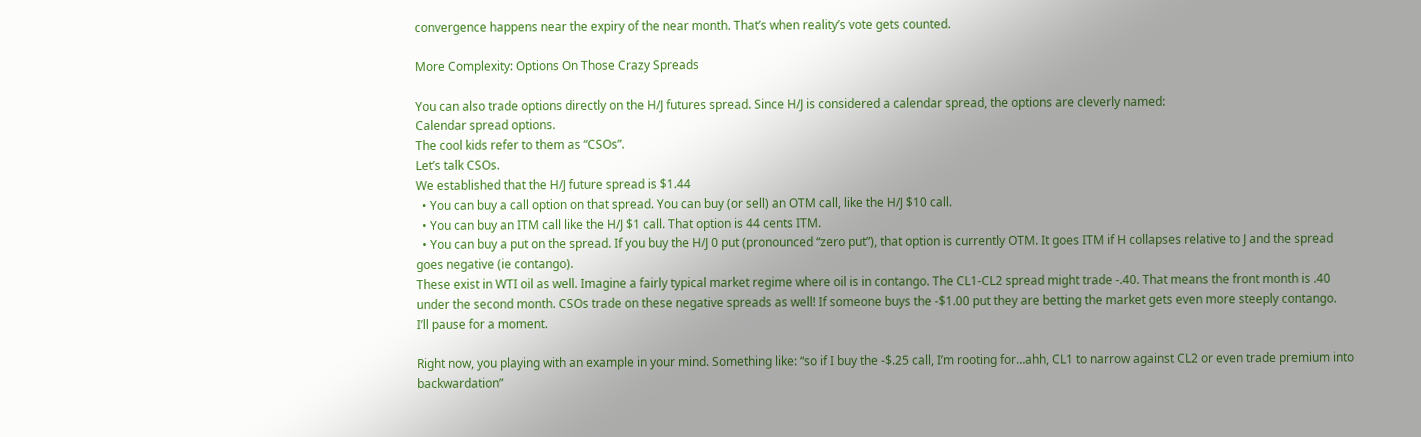convergence happens near the expiry of the near month. That’s when reality’s vote gets counted.

More Complexity: Options On Those Crazy Spreads

You can also trade options directly on the H/J futures spread. Since H/J is considered a calendar spread, the options are cleverly named:
Calendar spread options.
The cool kids refer to them as “CSOs”.
Let’s talk CSOs.
We established that the H/J future spread is $1.44
  • You can buy a call option on that spread. You can buy (or sell) an OTM call, like the H/J $10 call.
  • You can buy an ITM call like the H/J $1 call. That option is 44 cents ITM.
  • You can buy a put on the spread. If you buy the H/J 0 put (pronounced “zero put”), that option is currently OTM. It goes ITM if H collapses relative to J and the spread goes negative (ie contango).
These exist in WTI oil as well. Imagine a fairly typical market regime where oil is in contango. The CL1-CL2 spread might trade -.40. That means the front month is .40 under the second month. CSOs trade on these negative spreads as well! If someone buys the -$1.00 put they are betting the market gets even more steeply contango.
I’ll pause for a moment.

Right now, you playing with an example in your mind. Something like: “so if I buy the -$.25 call, I’m rooting for…ahh, CL1 to narrow against CL2 or even trade premium into backwardation”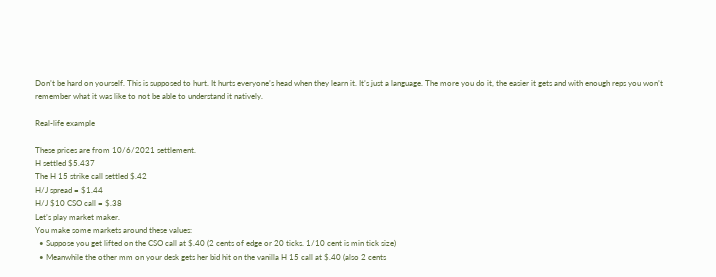Don’t be hard on yourself. This is supposed to hurt. It hurts everyone’s head when they learn it. It’s just a language. The more you do it, the easier it gets and with enough reps you won’t remember what it was like to not be able to understand it natively.

Real-life example

These prices are from 10/6/2021 settlement.
H settled $5.437
The H 15 strike call settled $.42
H/J spread = $1.44
H/J $10 CSO call = $.38
Let’s play market maker.
You make some markets around these values:
  • Suppose you get lifted on the CSO call at $.40 (2 cents of edge or 20 ticks. 1/10 cent is min tick size)
  • Meanwhile the other mm on your desk gets her bid hit on the vanilla H 15 call at $.40 (also 2 cents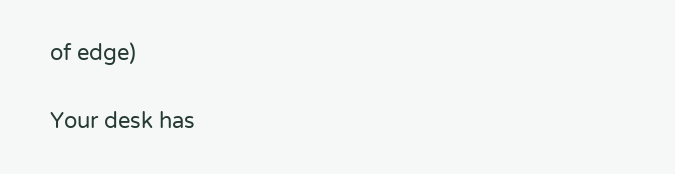of edge)

Your desk has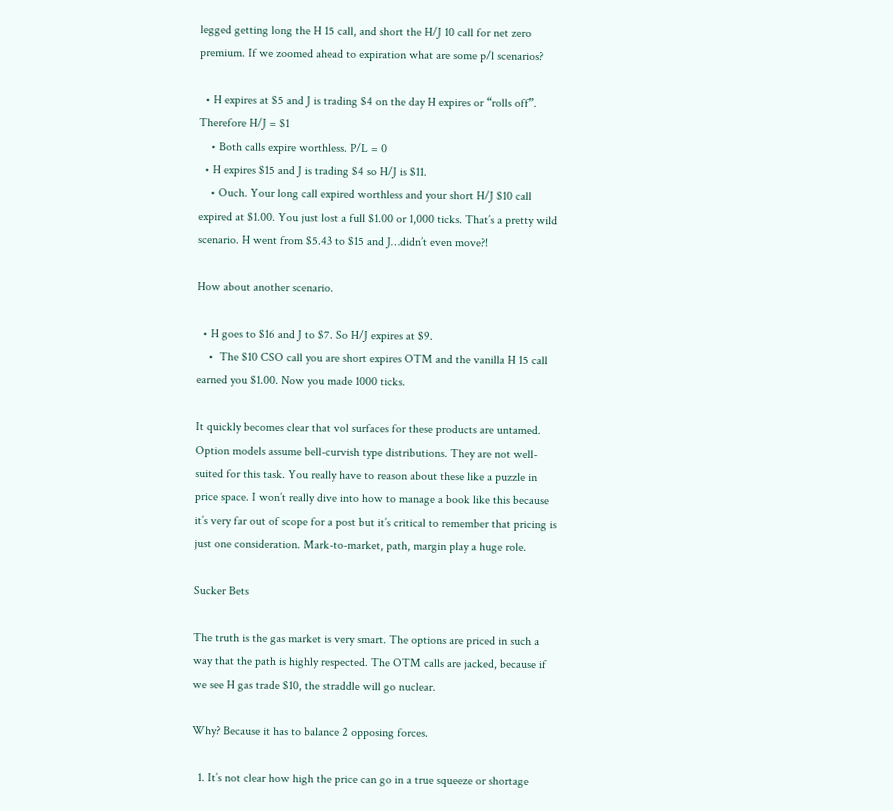legged getting long the H 15 call, and short the H/J 10 call for net zero premium. If we zoomed ahead to expiration what are some p/l scenarios?

  • H expires at $5 and J is trading $4 on the day H expires or “rolls off”. Therefore H/J = $1
    • Both calls expire worthless. P/L = 0
  • H expires $15 and J is trading $4 so H/J is $11.
    • Ouch. Your long call expired worthless and your short H/J $10 call expired at $1.00. You just lost a full $1.00 or 1,000 ticks. That’s a pretty wild scenario. H went from $5.43 to $15 and J…didn’t even move?!

How about another scenario.

  • H goes to $16 and J to $7. So H/J expires at $9.
    •  The $10 CSO call you are short expires OTM and the vanilla H 15 call earned you $1.00. Now you made 1000 ticks.

It quickly becomes clear that vol surfaces for these products are untamed. Option models assume bell-curvish type distributions. They are not well-suited for this task. You really have to reason about these like a puzzle in price space. I won’t really dive into how to manage a book like this because it’s very far out of scope for a post but it’s critical to remember that pricing is just one consideration. Mark-to-market, path, margin play a huge role.

Sucker Bets

The truth is the gas market is very smart. The options are priced in such a way that the path is highly respected. The OTM calls are jacked, because if we see H gas trade $10, the straddle will go nuclear.

Why? Because it has to balance 2 opposing forces.

  1. It’s not clear how high the price can go in a true squeeze or shortage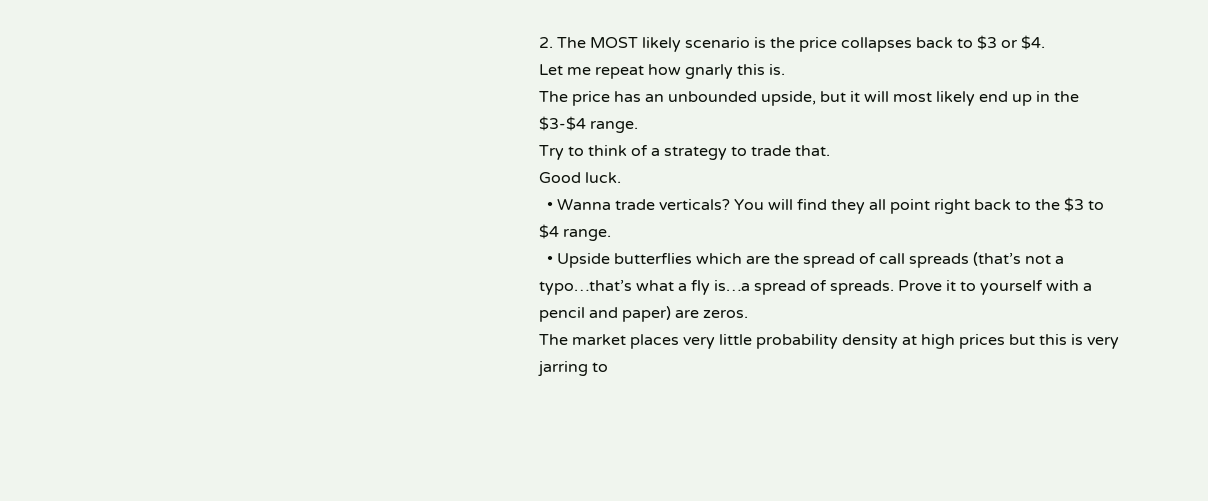2. The MOST likely scenario is the price collapses back to $3 or $4.
Let me repeat how gnarly this is.
The price has an unbounded upside, but it will most likely end up in the $3-$4 range.
Try to think of a strategy to trade that.
Good luck.
  • Wanna trade verticals? You will find they all point right back to the $3 to $4 range.
  • Upside butterflies which are the spread of call spreads (that’s not a typo…that’s what a fly is…a spread of spreads. Prove it to yourself with a pencil and paper) are zeros.
The market places very little probability density at high prices but this is very jarring to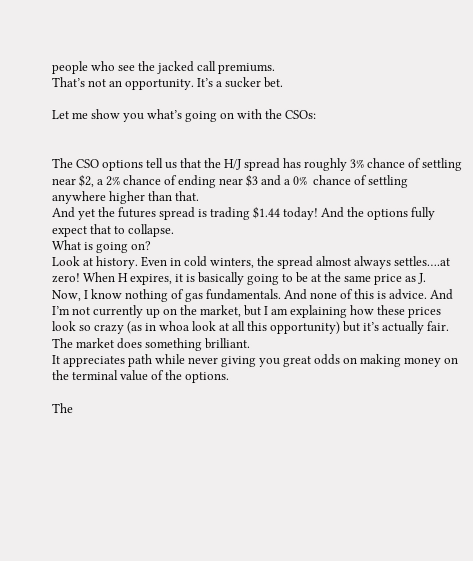people who see the jacked call premiums.
That’s not an opportunity. It’s a sucker bet.

Let me show you what’s going on with the CSOs:


The CSO options tell us that the H/J spread has roughly 3% chance of settling near $2, a 2% chance of ending near $3 and a 0%  chance of settling anywhere higher than that.
And yet the futures spread is trading $1.44 today! And the options fully expect that to collapse.
What is going on?
Look at history. Even in cold winters, the spread almost always settles….at zero! When H expires, it is basically going to be at the same price as J.
Now, I know nothing of gas fundamentals. And none of this is advice. And I’m not currently up on the market, but I am explaining how these prices look so crazy (as in whoa look at all this opportunity) but it’s actually fair.
The market does something brilliant.
It appreciates path while never giving you great odds on making money on the terminal value of the options.

The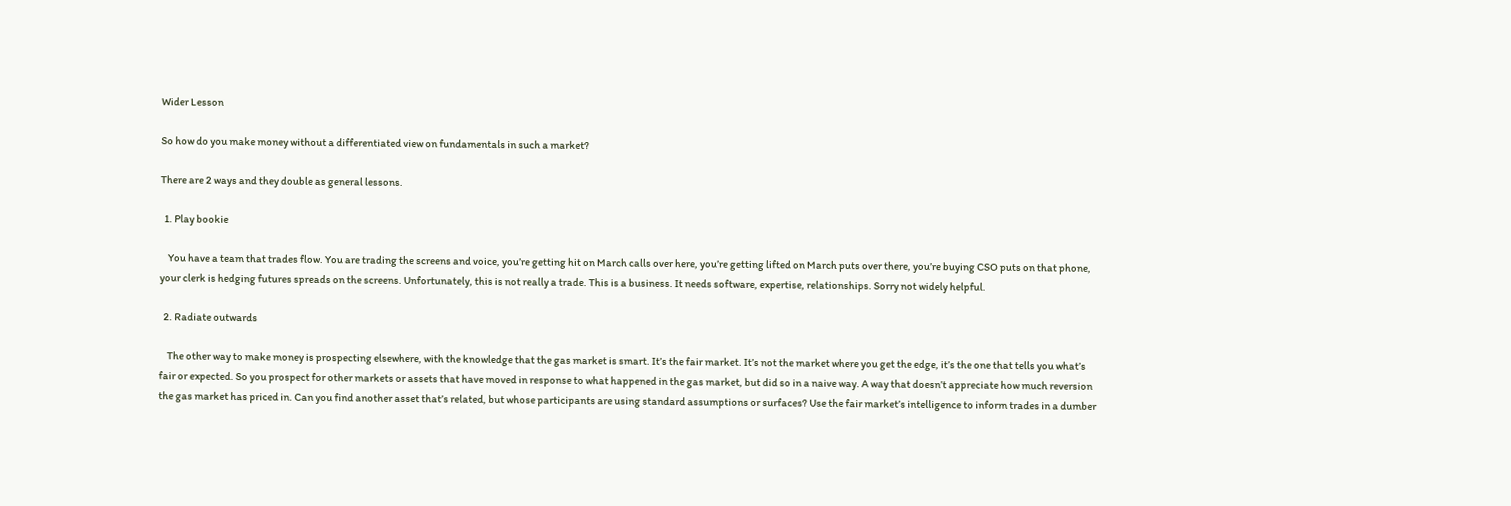Wider Lesson

So how do you make money without a differentiated view on fundamentals in such a market?

There are 2 ways and they double as general lessons.

  1. Play bookie

    You have a team that trades flow. You are trading the screens and voice, you’re getting hit on March calls over here, you’re getting lifted on March puts over there, you’re buying CSO puts on that phone, your clerk is hedging futures spreads on the screens. Unfortunately, this is not really a trade. This is a business. It needs software, expertise, relationships. Sorry not widely helpful.

  2. Radiate outwards

    The other way to make money is prospecting elsewhere, with the knowledge that the gas market is smart. It’s the fair market. It’s not the market where you get the edge, it’s the one that tells you what’s fair or expected. So you prospect for other markets or assets that have moved in response to what happened in the gas market, but did so in a naive way. A way that doesn’t appreciate how much reversion the gas market has priced in. Can you find another asset that’s related, but whose participants are using standard assumptions or surfaces? Use the fair market’s intelligence to inform trades in a dumber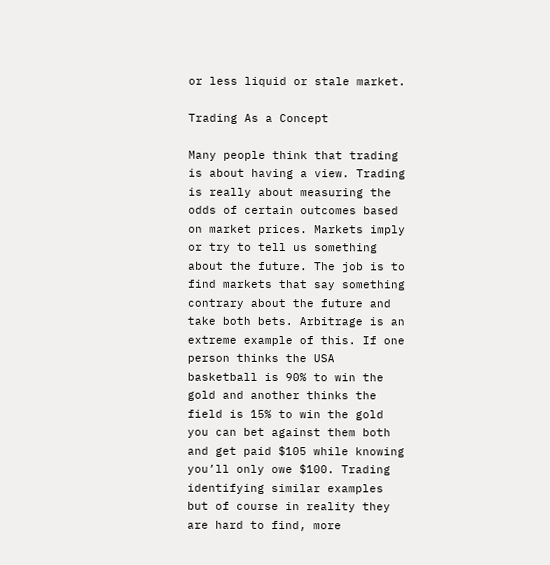or less liquid or stale market.

Trading As a Concept

Many people think that trading is about having a view. Trading is really about measuring the odds of certain outcomes based on market prices. Markets imply or try to tell us something about the future. The job is to find markets that say something contrary about the future and take both bets. Arbitrage is an extreme example of this. If one person thinks the USA basketball is 90% to win the gold and another thinks the field is 15% to win the gold you can bet against them both and get paid $105 while knowing you’ll only owe $100. Trading identifying similar examples but of course in reality they are hard to find, more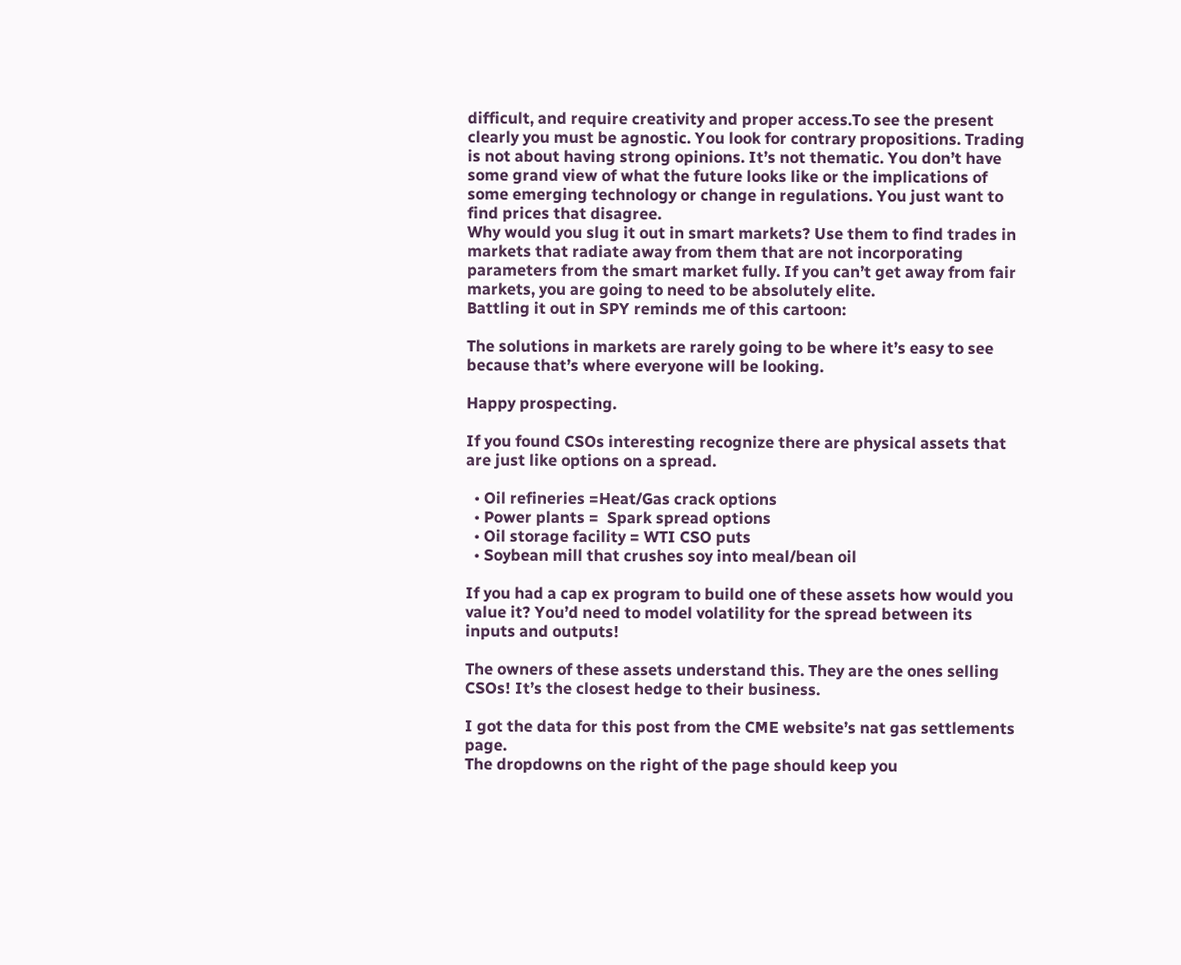difficult, and require creativity and proper access.To see the present clearly you must be agnostic. You look for contrary propositions. Trading is not about having strong opinions. It’s not thematic. You don’t have some grand view of what the future looks like or the implications of some emerging technology or change in regulations. You just want to find prices that disagree.
Why would you slug it out in smart markets? Use them to find trades in markets that radiate away from them that are not incorporating parameters from the smart market fully. If you can’t get away from fair markets, you are going to need to be absolutely elite.
Battling it out in SPY reminds me of this cartoon:

The solutions in markets are rarely going to be where it’s easy to see because that’s where everyone will be looking.

Happy prospecting.

If you found CSOs interesting recognize there are physical assets that are just like options on a spread.

  • Oil refineries =Heat/Gas crack options
  • Power plants =  Spark spread options
  • Oil storage facility = WTI CSO puts
  • Soybean mill that crushes soy into meal/bean oil

If you had a cap ex program to build one of these assets how would you value it? You’d need to model volatility for the spread between its inputs and outputs!

The owners of these assets understand this. They are the ones selling CSOs! It’s the closest hedge to their business.

I got the data for this post from the CME website’s nat gas settlements page.
The dropdowns on the right of the page should keep you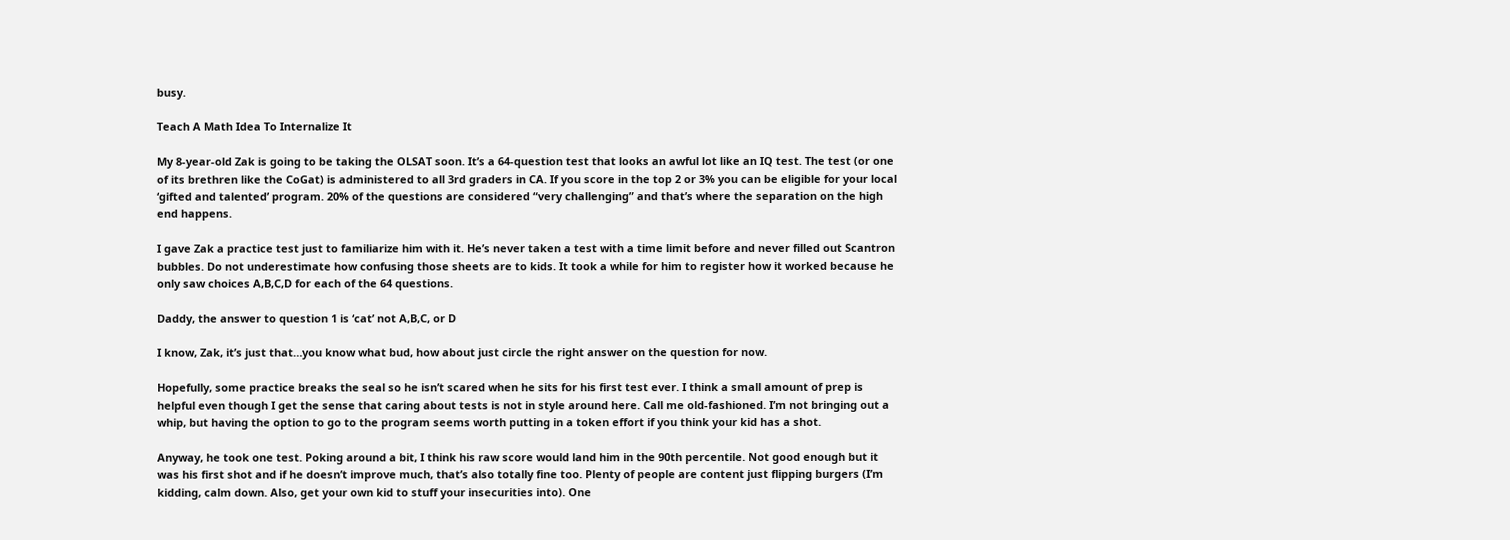busy.

Teach A Math Idea To Internalize It

My 8-year-old Zak is going to be taking the OLSAT soon. It’s a 64-question test that looks an awful lot like an IQ test. The test (or one of its brethren like the CoGat) is administered to all 3rd graders in CA. If you score in the top 2 or 3% you can be eligible for your local ‘gifted and talented’ program. 20% of the questions are considered “very challenging” and that’s where the separation on the high end happens.

I gave Zak a practice test just to familiarize him with it. He’s never taken a test with a time limit before and never filled out Scantron bubbles. Do not underestimate how confusing those sheets are to kids. It took a while for him to register how it worked because he only saw choices A,B,C,D for each of the 64 questions.

Daddy, the answer to question 1 is ‘cat’ not A,B,C, or D

I know, Zak, it’s just that…you know what bud, how about just circle the right answer on the question for now.

Hopefully, some practice breaks the seal so he isn’t scared when he sits for his first test ever. I think a small amount of prep is helpful even though I get the sense that caring about tests is not in style around here. Call me old-fashioned. I’m not bringing out a whip, but having the option to go to the program seems worth putting in a token effort if you think your kid has a shot.

Anyway, he took one test. Poking around a bit, I think his raw score would land him in the 90th percentile. Not good enough but it was his first shot and if he doesn’t improve much, that’s also totally fine too. Plenty of people are content just flipping burgers (I’m kidding, calm down. Also, get your own kid to stuff your insecurities into). One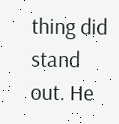thing did stand out. He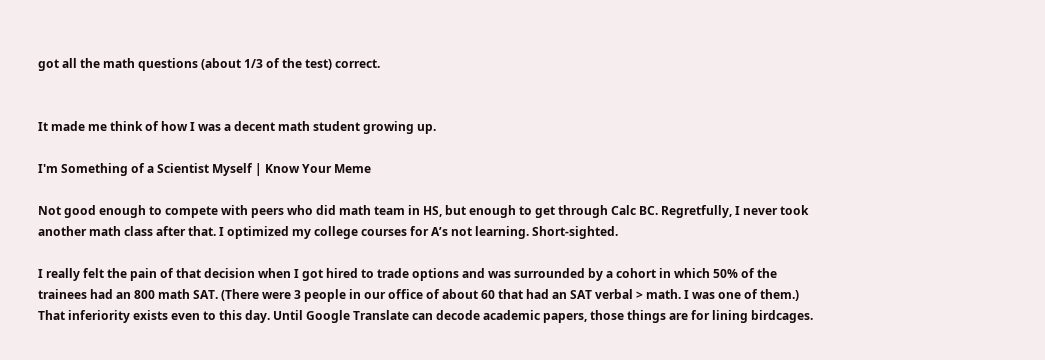got all the math questions (about 1/3 of the test) correct.


It made me think of how I was a decent math student growing up.

I'm Something of a Scientist Myself | Know Your Meme

Not good enough to compete with peers who did math team in HS, but enough to get through Calc BC. Regretfully, I never took another math class after that. I optimized my college courses for A’s not learning. Short-sighted.

I really felt the pain of that decision when I got hired to trade options and was surrounded by a cohort in which 50% of the trainees had an 800 math SAT. (There were 3 people in our office of about 60 that had an SAT verbal > math. I was one of them.) That inferiority exists even to this day. Until Google Translate can decode academic papers, those things are for lining birdcages.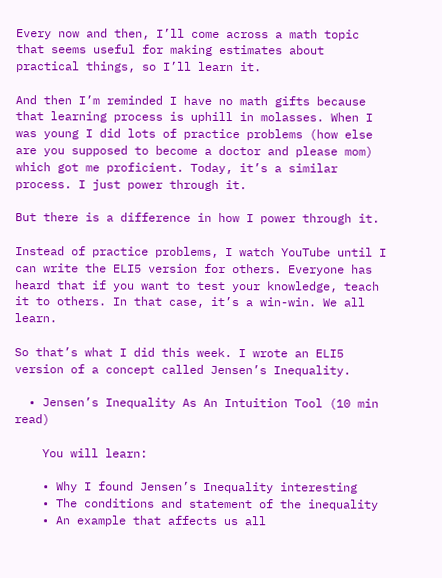Every now and then, I’ll come across a math topic that seems useful for making estimates about practical things, so I’ll learn it.

And then I’m reminded I have no math gifts because that learning process is uphill in molasses. When I was young I did lots of practice problems (how else are you supposed to become a doctor and please mom) which got me proficient. Today, it’s a similar process. I just power through it.

But there is a difference in how I power through it.

Instead of practice problems, I watch YouTube until I can write the ELI5 version for others. Everyone has heard that if you want to test your knowledge, teach it to others. In that case, it’s a win-win. We all learn.

So that’s what I did this week. I wrote an ELI5 version of a concept called Jensen’s Inequality.

  • Jensen’s Inequality As An Intuition Tool (10 min read)

    You will learn:

    • Why I found Jensen’s Inequality interesting
    • The conditions and statement of the inequality
    • An example that affects us all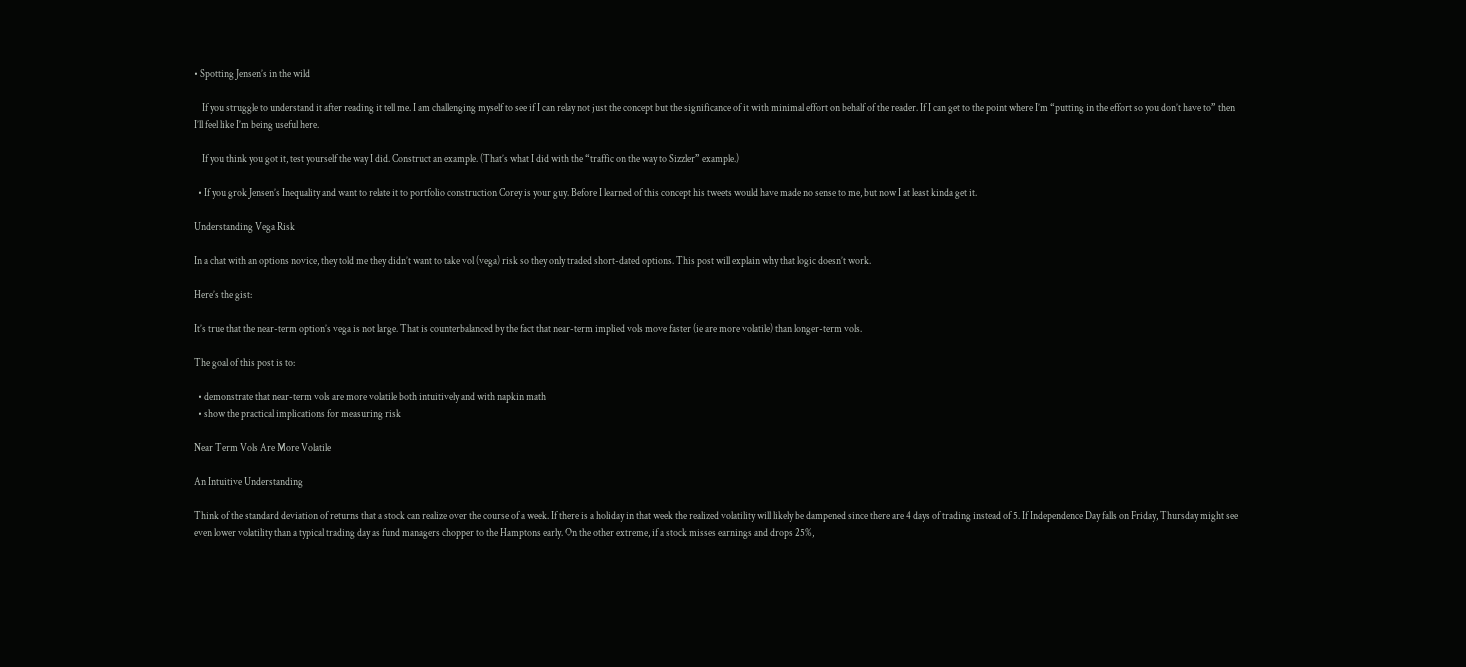• Spotting Jensen’s in the wild

    If you struggle to understand it after reading it tell me. I am challenging myself to see if I can relay not just the concept but the significance of it with minimal effort on behalf of the reader. If I can get to the point where I’m “putting in the effort so you don’t have to” then I’ll feel like I’m being useful here.

    If you think you got it, test yourself the way I did. Construct an example. (That’s what I did with the “traffic on the way to Sizzler” example.)

  • If you grok Jensen’s Inequality and want to relate it to portfolio construction Corey is your guy. Before I learned of this concept his tweets would have made no sense to me, but now I at least kinda get it.

Understanding Vega Risk

In a chat with an options novice, they told me they didn’t want to take vol (vega) risk so they only traded short-dated options. This post will explain why that logic doesn’t work.

Here’s the gist:

It’s true that the near-term option’s vega is not large. That is counterbalanced by the fact that near-term implied vols move faster (ie are more volatile) than longer-term vols.

The goal of this post is to:

  • demonstrate that near-term vols are more volatile both intuitively and with napkin math
  • show the practical implications for measuring risk

Near Term Vols Are More Volatile

An Intuitive Understanding

Think of the standard deviation of returns that a stock can realize over the course of a week. If there is a holiday in that week the realized volatility will likely be dampened since there are 4 days of trading instead of 5. If Independence Day falls on Friday, Thursday might see even lower volatility than a typical trading day as fund managers chopper to the Hamptons early. On the other extreme, if a stock misses earnings and drops 25%,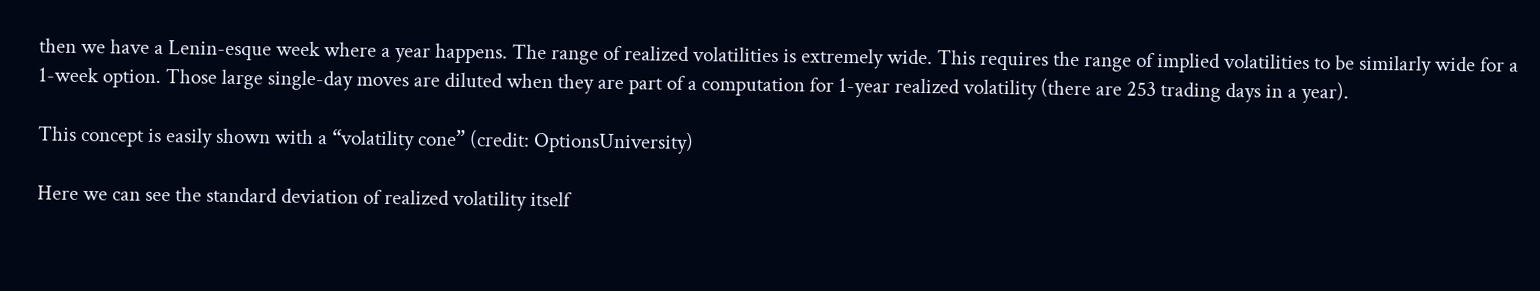then we have a Lenin-esque week where a year happens. The range of realized volatilities is extremely wide. This requires the range of implied volatilities to be similarly wide for a 1-week option. Those large single-day moves are diluted when they are part of a computation for 1-year realized volatility (there are 253 trading days in a year).

This concept is easily shown with a “volatility cone” (credit: OptionsUniversity)

Here we can see the standard deviation of realized volatility itself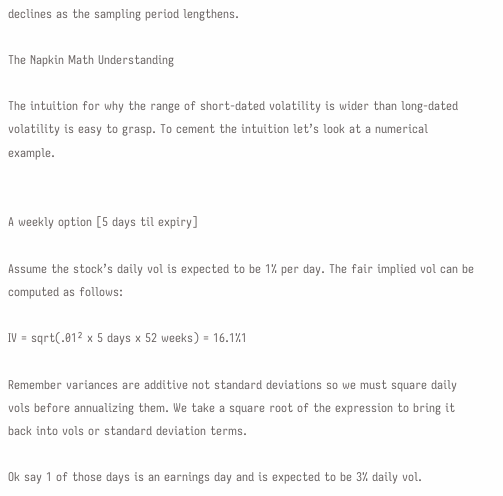declines as the sampling period lengthens.

The Napkin Math Understanding

The intuition for why the range of short-dated volatility is wider than long-dated volatility is easy to grasp. To cement the intuition let’s look at a numerical example.


A weekly option [5 days til expiry]

Assume the stock’s daily vol is expected to be 1% per day. The fair implied vol can be computed as follows:

IV = sqrt(.01² x 5 days x 52 weeks) = 16.1%1

Remember variances are additive not standard deviations so we must square daily vols before annualizing them. We take a square root of the expression to bring it back into vols or standard deviation terms.

Ok say 1 of those days is an earnings day and is expected to be 3% daily vol.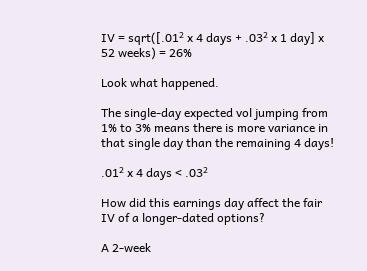IV = sqrt([.01² x 4 days + .03² x 1 day] x 52 weeks) = 26%

Look what happened.

The single-day expected vol jumping from 1% to 3% means there is more variance in that single day than the remaining 4 days!

.01² x 4 days < .03²

How did this earnings day affect the fair IV of a longer-dated options?

A 2-week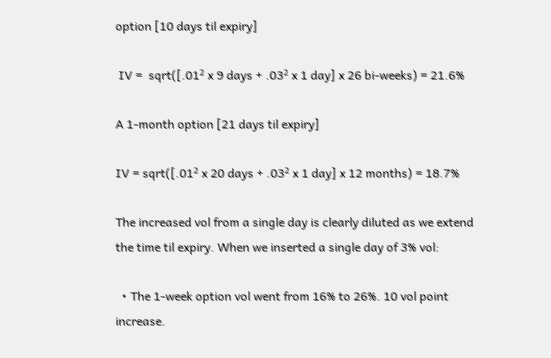option [10 days til expiry]

 IV =  sqrt([.01² x 9 days + .03² x 1 day] x 26 bi-weeks) = 21.6%

A 1-month option [21 days til expiry]

IV = sqrt([.01² x 20 days + .03² x 1 day] x 12 months) = 18.7%

The increased vol from a single day is clearly diluted as we extend the time til expiry. When we inserted a single day of 3% vol:

  • The 1-week option vol went from 16% to 26%. 10 vol point increase.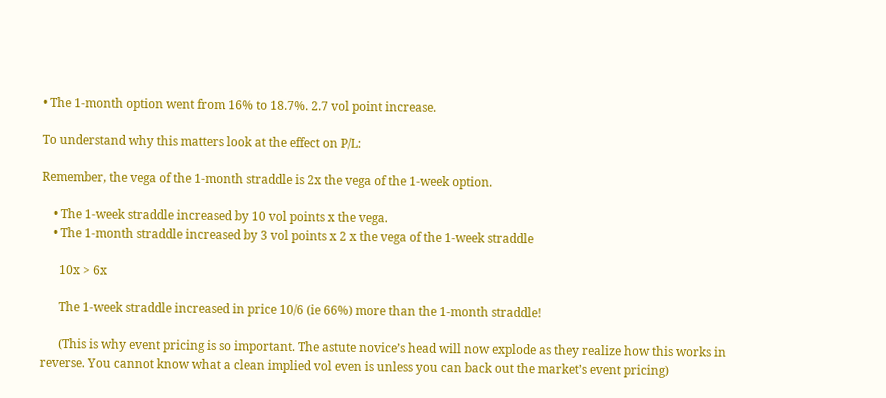• The 1-month option went from 16% to 18.7%. 2.7 vol point increase.

To understand why this matters look at the effect on P/L:

Remember, the vega of the 1-month straddle is 2x the vega of the 1-week option.

    • The 1-week straddle increased by 10 vol points x the vega.
    • The 1-month straddle increased by 3 vol points x 2 x the vega of the 1-week straddle

      10x > 6x

      The 1-week straddle increased in price 10/6 (ie 66%) more than the 1-month straddle!

      (This is why event pricing is so important. The astute novice’s head will now explode as they realize how this works in reverse. You cannot know what a clean implied vol even is unless you can back out the market’s event pricing)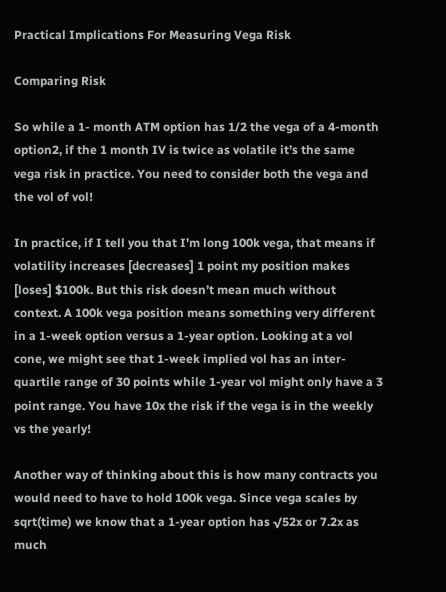Practical Implications For Measuring Vega Risk

Comparing Risk

So while a 1- month ATM option has 1/2 the vega of a 4-month option2, if the 1 month IV is twice as volatile it’s the same vega risk in practice. You need to consider both the vega and the vol of vol!

In practice, if I tell you that I’m long 100k vega, that means if volatility increases [decreases] 1 point my position makes [loses] $100k. But this risk doesn’t mean much without context. A 100k vega position means something very different in a 1-week option versus a 1-year option. Looking at a vol cone, we might see that 1-week implied vol has an inter-quartile range of 30 points while 1-year vol might only have a 3 point range. You have 10x the risk if the vega is in the weekly vs the yearly!

Another way of thinking about this is how many contracts you would need to have to hold 100k vega. Since vega scales by sqrt(time) we know that a 1-year option has √52x or 7.2x as much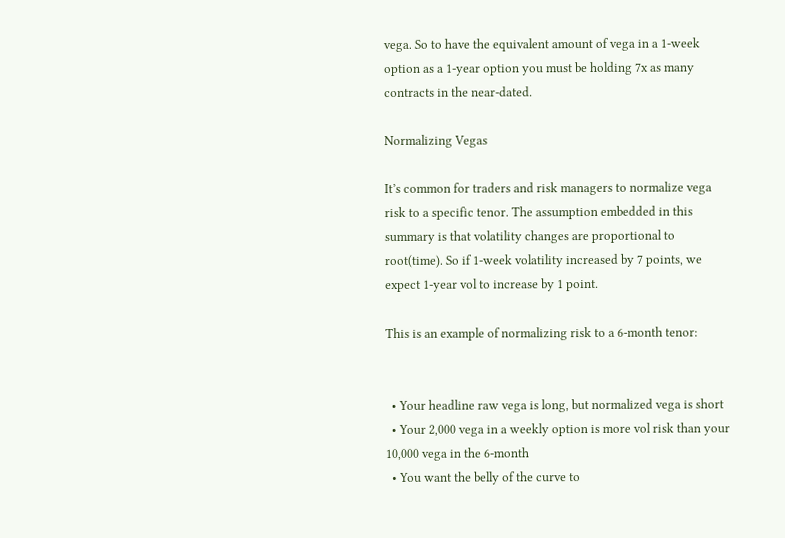vega. So to have the equivalent amount of vega in a 1-week option as a 1-year option you must be holding 7x as many contracts in the near-dated.

Normalizing Vegas

It’s common for traders and risk managers to normalize vega risk to a specific tenor. The assumption embedded in this summary is that volatility changes are proportional to root(time). So if 1-week volatility increased by 7 points, we expect 1-year vol to increase by 1 point.

This is an example of normalizing risk to a 6-month tenor:


  • Your headline raw vega is long, but normalized vega is short
  • Your 2,000 vega in a weekly option is more vol risk than your 10,000 vega in the 6-month
  • You want the belly of the curve to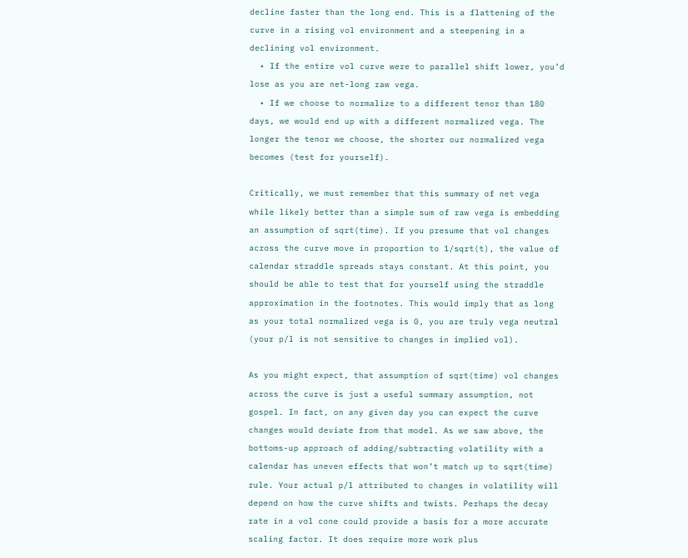decline faster than the long end. This is a flattening of the curve in a rising vol environment and a steepening in a declining vol environment.
  • If the entire vol curve were to parallel shift lower, you’d lose as you are net-long raw vega.
  • If we choose to normalize to a different tenor than 180 days, we would end up with a different normalized vega. The longer the tenor we choose, the shorter our normalized vega becomes (test for yourself).

Critically, we must remember that this summary of net vega while likely better than a simple sum of raw vega is embedding an assumption of sqrt(time). If you presume that vol changes across the curve move in proportion to 1/sqrt(t), the value of calendar straddle spreads stays constant. At this point, you should be able to test that for yourself using the straddle approximation in the footnotes. This would imply that as long as your total normalized vega is 0, you are truly vega neutral (your p/l is not sensitive to changes in implied vol).

As you might expect, that assumption of sqrt(time) vol changes across the curve is just a useful summary assumption, not gospel. In fact, on any given day you can expect the curve changes would deviate from that model. As we saw above, the bottoms-up approach of adding/subtracting volatility with a calendar has uneven effects that won’t match up to sqrt(time) rule. Your actual p/l attributed to changes in volatility will depend on how the curve shifts and twists. Perhaps the decay rate in a vol cone could provide a basis for a more accurate scaling factor. It does require more work plus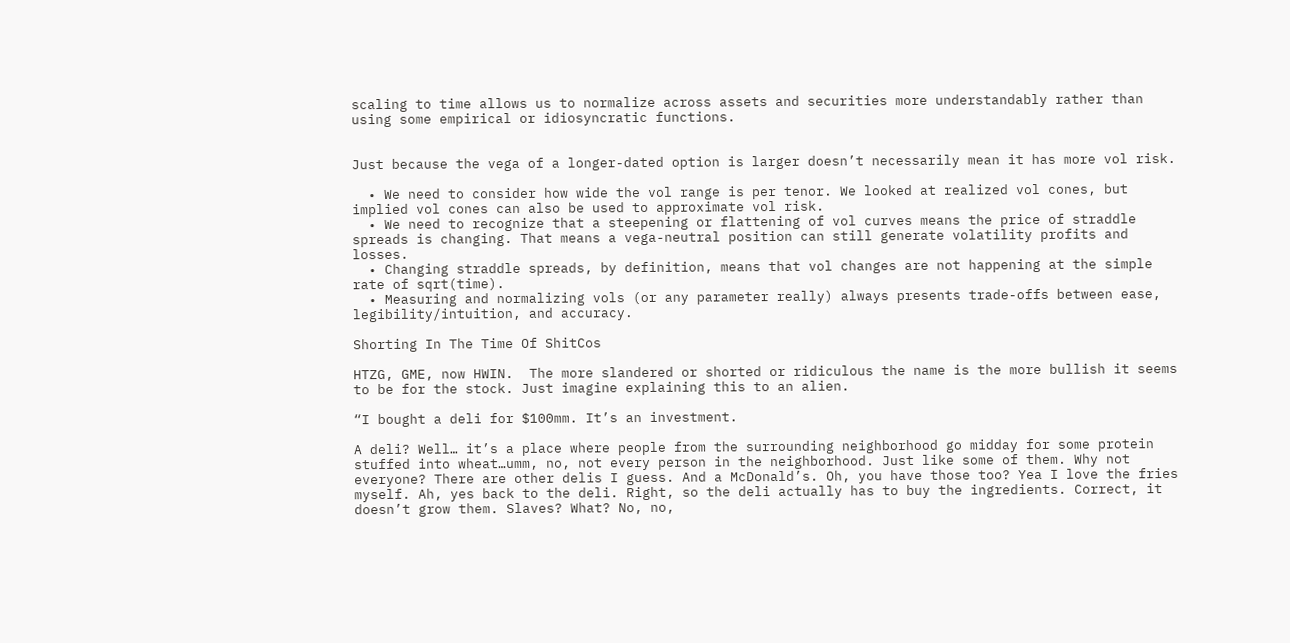scaling to time allows us to normalize across assets and securities more understandably rather than using some empirical or idiosyncratic functions.


Just because the vega of a longer-dated option is larger doesn’t necessarily mean it has more vol risk.

  • We need to consider how wide the vol range is per tenor. We looked at realized vol cones, but implied vol cones can also be used to approximate vol risk.
  • We need to recognize that a steepening or flattening of vol curves means the price of straddle spreads is changing. That means a vega-neutral position can still generate volatility profits and losses.
  • Changing straddle spreads, by definition, means that vol changes are not happening at the simple rate of sqrt(time).
  • Measuring and normalizing vols (or any parameter really) always presents trade-offs between ease, legibility/intuition, and accuracy.

Shorting In The Time Of ShitCos

HTZG, GME, now HWIN.  The more slandered or shorted or ridiculous the name is the more bullish it seems to be for the stock. Just imagine explaining this to an alien.

“I bought a deli for $100mm. It’s an investment.

A deli? Well… it’s a place where people from the surrounding neighborhood go midday for some protein stuffed into wheat…umm, no, not every person in the neighborhood. Just like some of them. Why not everyone? There are other delis I guess. And a McDonald’s. Oh, you have those too? Yea I love the fries myself. Ah, yes back to the deli. Right, so the deli actually has to buy the ingredients. Correct, it doesn’t grow them. Slaves? What? No, no,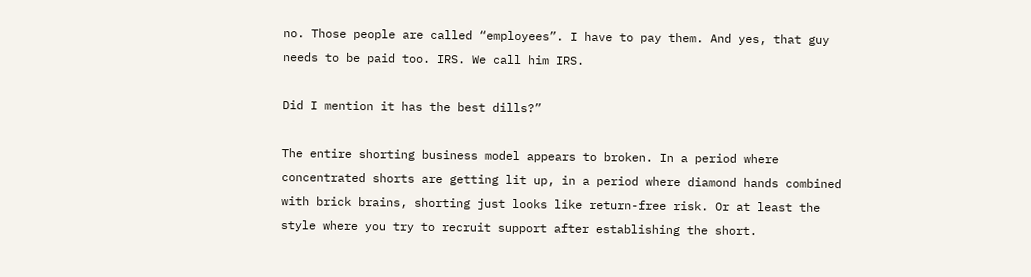no. Those people are called “employees”. I have to pay them. And yes, that guy needs to be paid too. IRS. We call him IRS.

Did I mention it has the best dills?”

The entire shorting business model appears to broken. In a period where concentrated shorts are getting lit up, in a period where diamond hands combined with brick brains, shorting just looks like return-free risk. Or at least the style where you try to recruit support after establishing the short.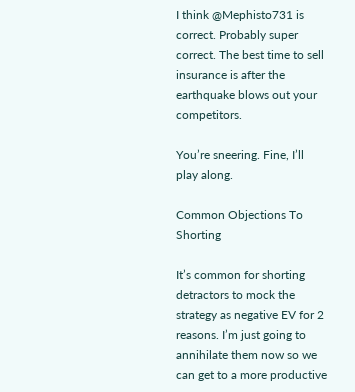I think @Mephisto731 is correct. Probably super correct. The best time to sell insurance is after the earthquake blows out your competitors.

You’re sneering. Fine, I’ll play along.

Common Objections To Shorting

It’s common for shorting detractors to mock the strategy as negative EV for 2 reasons. I’m just going to annihilate them now so we can get to a more productive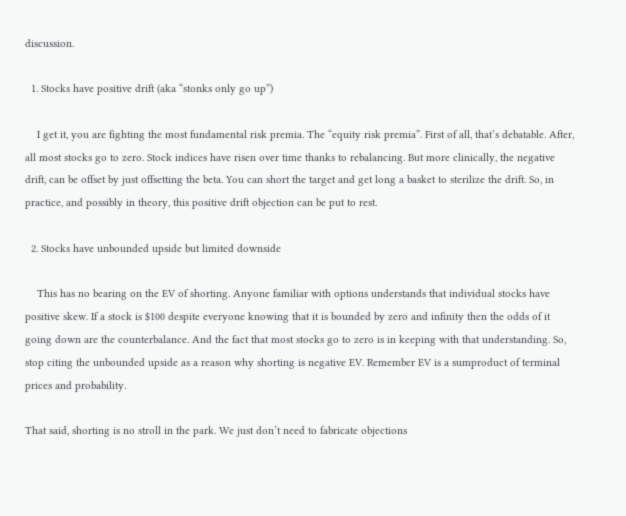discussion.

  1. Stocks have positive drift (aka “stonks only go up”)

    I get it, you are fighting the most fundamental risk premia. The “equity risk premia”. First of all, that’s debatable. After, all most stocks go to zero. Stock indices have risen over time thanks to rebalancing. But more clinically, the negative drift, can be offset by just offsetting the beta. You can short the target and get long a basket to sterilize the drift. So, in practice, and possibly in theory, this positive drift objection can be put to rest.

  2. Stocks have unbounded upside but limited downside

    This has no bearing on the EV of shorting. Anyone familiar with options understands that individual stocks have positive skew. If a stock is $100 despite everyone knowing that it is bounded by zero and infinity then the odds of it going down are the counterbalance. And the fact that most stocks go to zero is in keeping with that understanding. So, stop citing the unbounded upside as a reason why shorting is negative EV. Remember EV is a sumproduct of terminal prices and probability.

That said, shorting is no stroll in the park. We just don’t need to fabricate objections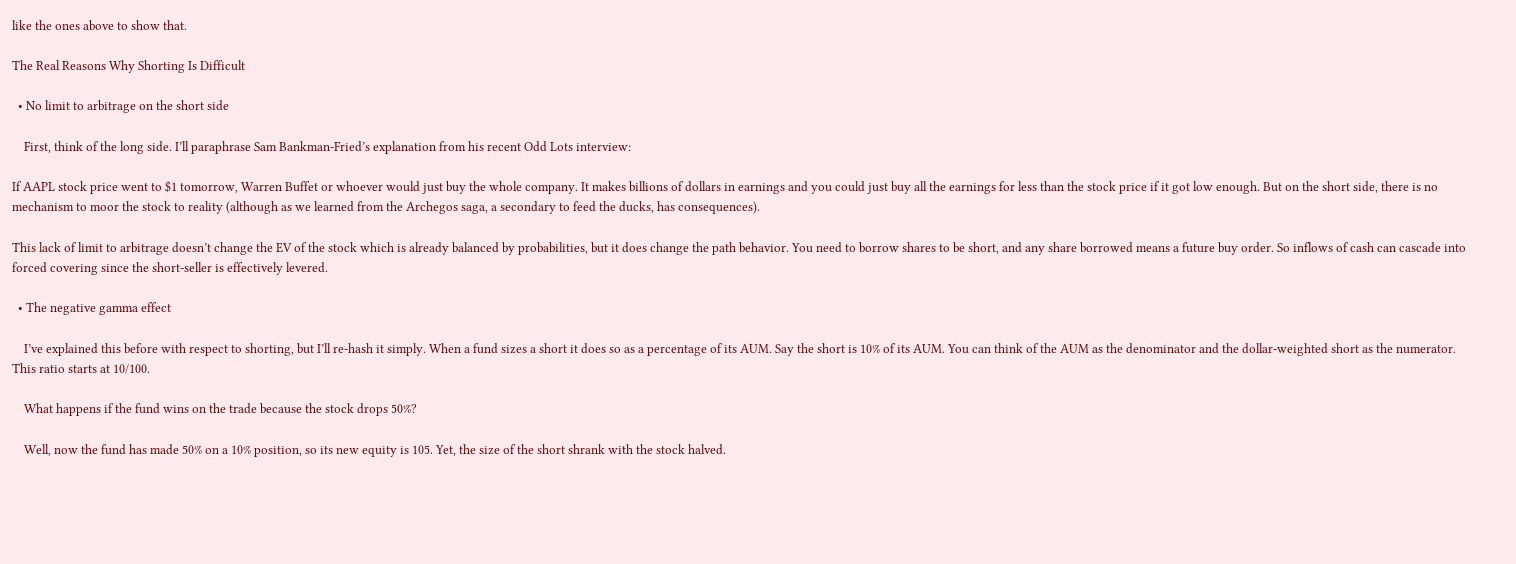like the ones above to show that.

The Real Reasons Why Shorting Is Difficult

  • No limit to arbitrage on the short side

    First, think of the long side. I’ll paraphrase Sam Bankman-Fried’s explanation from his recent Odd Lots interview:

If AAPL stock price went to $1 tomorrow, Warren Buffet or whoever would just buy the whole company. It makes billions of dollars in earnings and you could just buy all the earnings for less than the stock price if it got low enough. But on the short side, there is no mechanism to moor the stock to reality (although as we learned from the Archegos saga, a secondary to feed the ducks, has consequences).

This lack of limit to arbitrage doesn’t change the EV of the stock which is already balanced by probabilities, but it does change the path behavior. You need to borrow shares to be short, and any share borrowed means a future buy order. So inflows of cash can cascade into forced covering since the short-seller is effectively levered.

  • The negative gamma effect

    I’ve explained this before with respect to shorting, but I’ll re-hash it simply. When a fund sizes a short it does so as a percentage of its AUM. Say the short is 10% of its AUM. You can think of the AUM as the denominator and the dollar-weighted short as the numerator. This ratio starts at 10/100.

    What happens if the fund wins on the trade because the stock drops 50%?

    Well, now the fund has made 50% on a 10% position, so its new equity is 105. Yet, the size of the short shrank with the stock halved.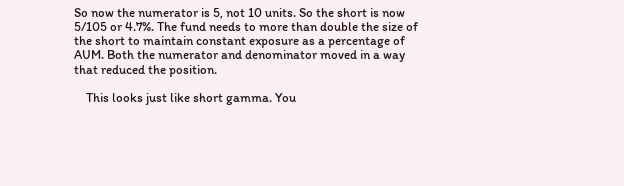So now the numerator is 5, not 10 units. So the short is now 5/105 or 4.7%. The fund needs to more than double the size of the short to maintain constant exposure as a percentage of AUM. Both the numerator and denominator moved in a way that reduced the position.

    This looks just like short gamma. You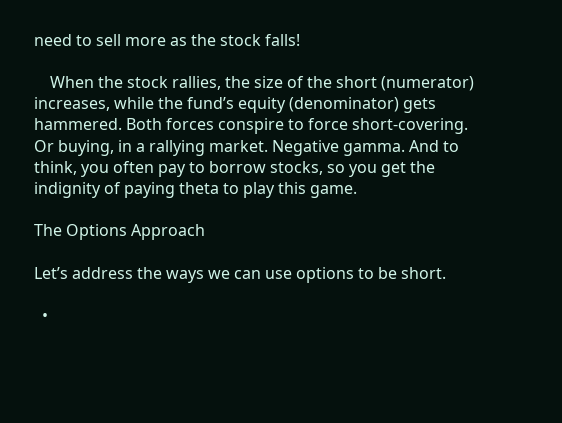need to sell more as the stock falls!

    When the stock rallies, the size of the short (numerator) increases, while the fund’s equity (denominator) gets hammered. Both forces conspire to force short-covering. Or buying, in a rallying market. Negative gamma. And to think, you often pay to borrow stocks, so you get the indignity of paying theta to play this game.

The Options Approach

Let’s address the ways we can use options to be short.

  •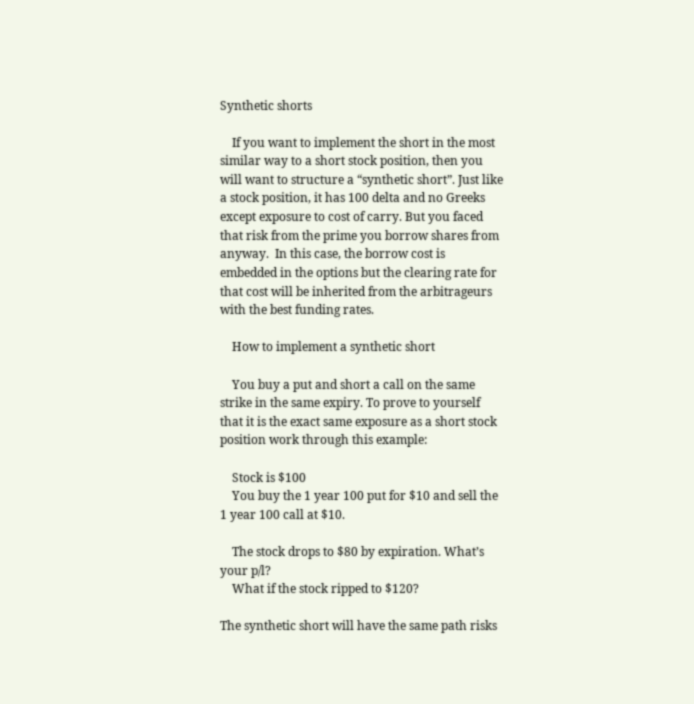Synthetic shorts

    If you want to implement the short in the most similar way to a short stock position, then you will want to structure a “synthetic short”. Just like a stock position, it has 100 delta and no Greeks except exposure to cost of carry. But you faced that risk from the prime you borrow shares from anyway.  In this case, the borrow cost is embedded in the options but the clearing rate for that cost will be inherited from the arbitrageurs with the best funding rates.

    How to implement a synthetic short

    You buy a put and short a call on the same strike in the same expiry. To prove to yourself that it is the exact same exposure as a short stock position work through this example:

    Stock is $100
    You buy the 1 year 100 put for $10 and sell the 1 year 100 call at $10.

    The stock drops to $80 by expiration. What’s your p/l?
    What if the stock ripped to $120?

The synthetic short will have the same path risks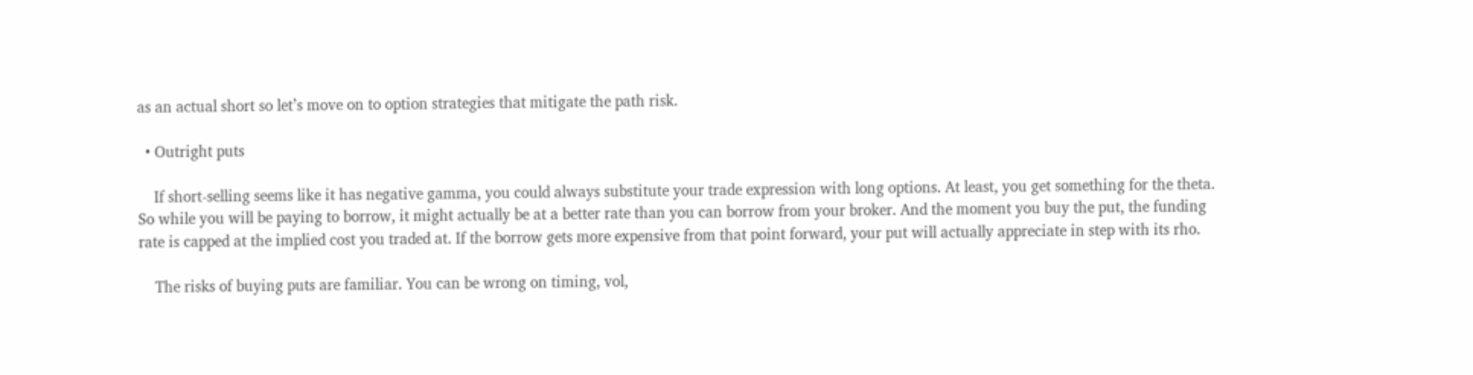as an actual short so let’s move on to option strategies that mitigate the path risk.

  • Outright puts

    If short-selling seems like it has negative gamma, you could always substitute your trade expression with long options. At least, you get something for the theta.  So while you will be paying to borrow, it might actually be at a better rate than you can borrow from your broker. And the moment you buy the put, the funding rate is capped at the implied cost you traded at. If the borrow gets more expensive from that point forward, your put will actually appreciate in step with its rho.

    The risks of buying puts are familiar. You can be wrong on timing, vol,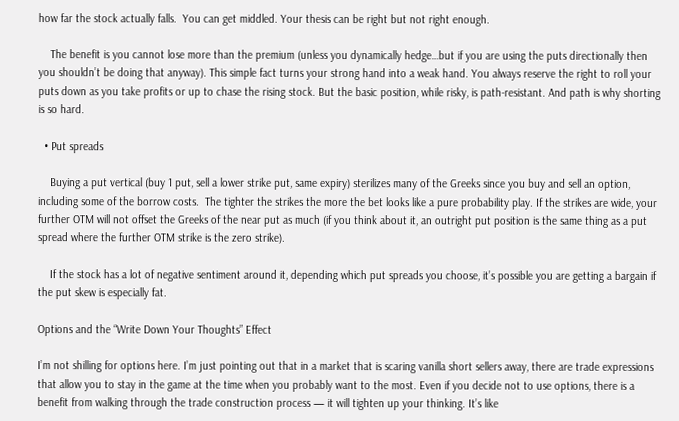how far the stock actually falls.  You can get middled. Your thesis can be right but not right enough.

    The benefit is you cannot lose more than the premium (unless you dynamically hedge…but if you are using the puts directionally then you shouldn’t be doing that anyway). This simple fact turns your strong hand into a weak hand. You always reserve the right to roll your puts down as you take profits or up to chase the rising stock. But the basic position, while risky, is path-resistant. And path is why shorting is so hard.

  • Put spreads

    Buying a put vertical (buy 1 put, sell a lower strike put, same expiry) sterilizes many of the Greeks since you buy and sell an option, including some of the borrow costs.  The tighter the strikes the more the bet looks like a pure probability play. If the strikes are wide, your further OTM will not offset the Greeks of the near put as much (if you think about it, an outright put position is the same thing as a put spread where the further OTM strike is the zero strike).

    If the stock has a lot of negative sentiment around it, depending which put spreads you choose, it’s possible you are getting a bargain if the put skew is especially fat.

Options and the “Write Down Your Thoughts” Effect

I’m not shilling for options here. I’m just pointing out that in a market that is scaring vanilla short sellers away, there are trade expressions that allow you to stay in the game at the time when you probably want to the most. Even if you decide not to use options, there is a benefit from walking through the trade construction process — it will tighten up your thinking. It’s like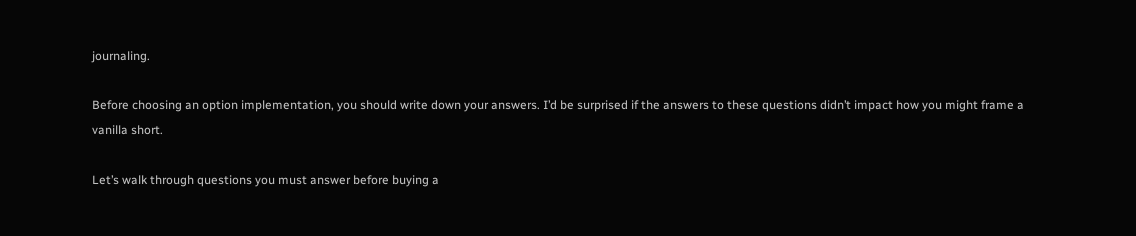journaling.

Before choosing an option implementation, you should write down your answers. I’d be surprised if the answers to these questions didn’t impact how you might frame a vanilla short.

Let’s walk through questions you must answer before buying a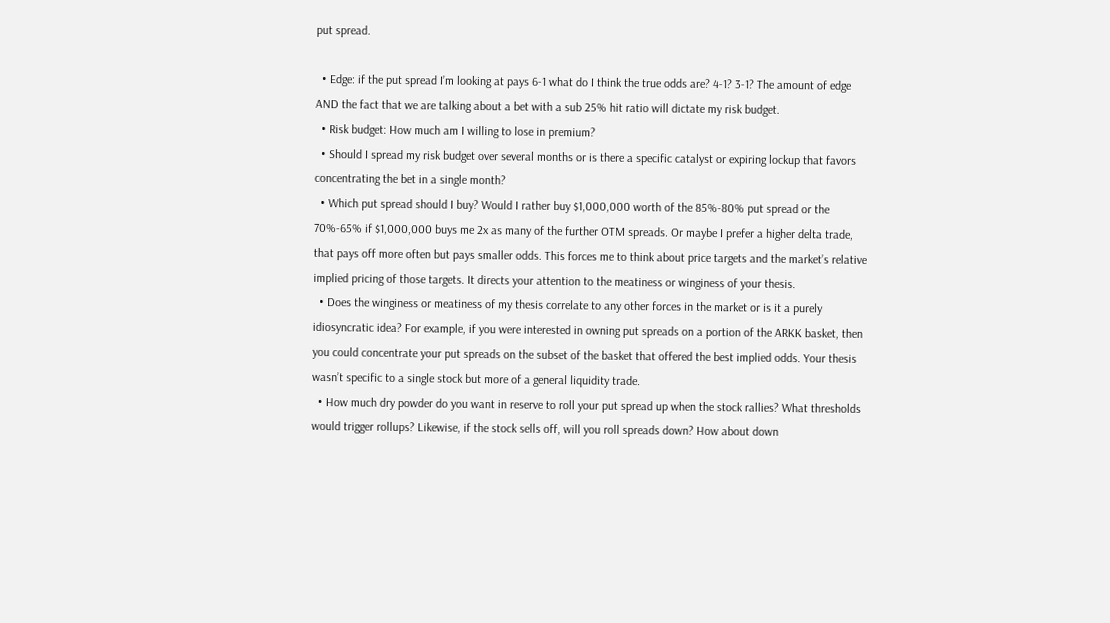put spread.

  • Edge: if the put spread I’m looking at pays 6-1 what do I think the true odds are? 4-1? 3-1? The amount of edge AND the fact that we are talking about a bet with a sub 25% hit ratio will dictate my risk budget.
  • Risk budget: How much am I willing to lose in premium?
  • Should I spread my risk budget over several months or is there a specific catalyst or expiring lockup that favors concentrating the bet in a single month?
  • Which put spread should I buy? Would I rather buy $1,000,000 worth of the 85%-80% put spread or the 70%-65% if $1,000,000 buys me 2x as many of the further OTM spreads. Or maybe I prefer a higher delta trade, that pays off more often but pays smaller odds. This forces me to think about price targets and the market’s relative implied pricing of those targets. It directs your attention to the meatiness or winginess of your thesis.
  • Does the winginess or meatiness of my thesis correlate to any other forces in the market or is it a purely idiosyncratic idea? For example, if you were interested in owning put spreads on a portion of the ARKK basket, then you could concentrate your put spreads on the subset of the basket that offered the best implied odds. Your thesis wasn’t specific to a single stock but more of a general liquidity trade.
  • How much dry powder do you want in reserve to roll your put spread up when the stock rallies? What thresholds would trigger rollups? Likewise, if the stock sells off, will you roll spreads down? How about down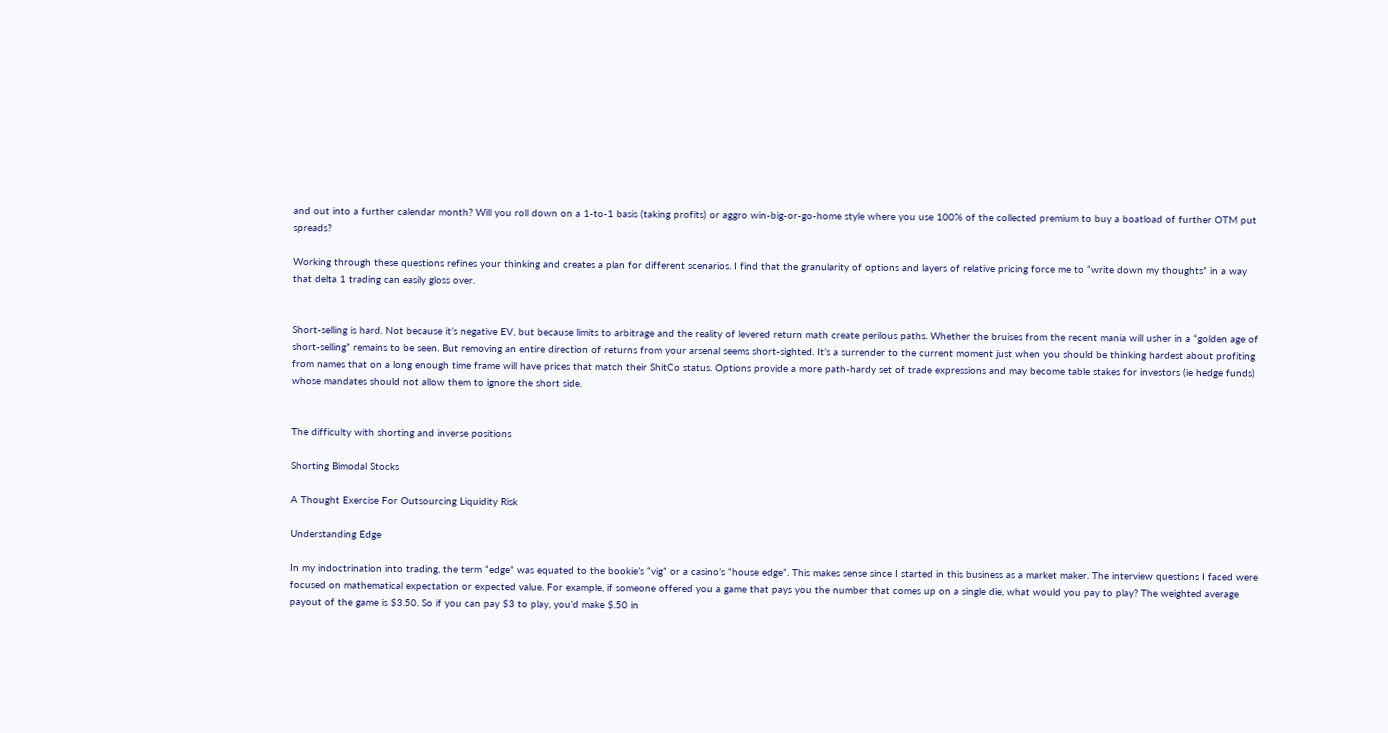and out into a further calendar month? Will you roll down on a 1-to-1 basis (taking profits) or aggro win-big-or-go-home style where you use 100% of the collected premium to buy a boatload of further OTM put spreads?

Working through these questions refines your thinking and creates a plan for different scenarios. I find that the granularity of options and layers of relative pricing force me to “write down my thoughts” in a way that delta 1 trading can easily gloss over.


Short-selling is hard. Not because it’s negative EV, but because limits to arbitrage and the reality of levered return math create perilous paths. Whether the bruises from the recent mania will usher in a “golden age of short-selling” remains to be seen. But removing an entire direction of returns from your arsenal seems short-sighted. It’s a surrender to the current moment just when you should be thinking hardest about profiting from names that on a long enough time frame will have prices that match their ShitCo status. Options provide a more path-hardy set of trade expressions and may become table stakes for investors (ie hedge funds) whose mandates should not allow them to ignore the short side.


The difficulty with shorting and inverse positions

Shorting Bimodal Stocks

A Thought Exercise For Outsourcing Liquidity Risk

Understanding Edge

In my indoctrination into trading, the term “edge” was equated to the bookie’s “vig” or a casino’s “house edge”. This makes sense since I started in this business as a market maker. The interview questions I faced were focused on mathematical expectation or expected value. For example, if someone offered you a game that pays you the number that comes up on a single die, what would you pay to play? The weighted average payout of the game is $3.50. So if you can pay $3 to play, you’d make $.50 in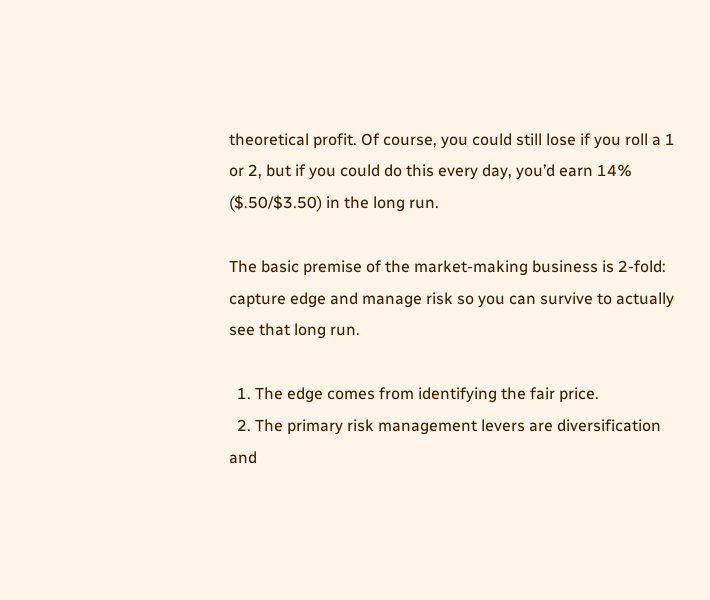theoretical profit. Of course, you could still lose if you roll a 1 or 2, but if you could do this every day, you’d earn 14% ($.50/$3.50) in the long run.

The basic premise of the market-making business is 2-fold: capture edge and manage risk so you can survive to actually see that long run.

  1. The edge comes from identifying the fair price.
  2. The primary risk management levers are diversification and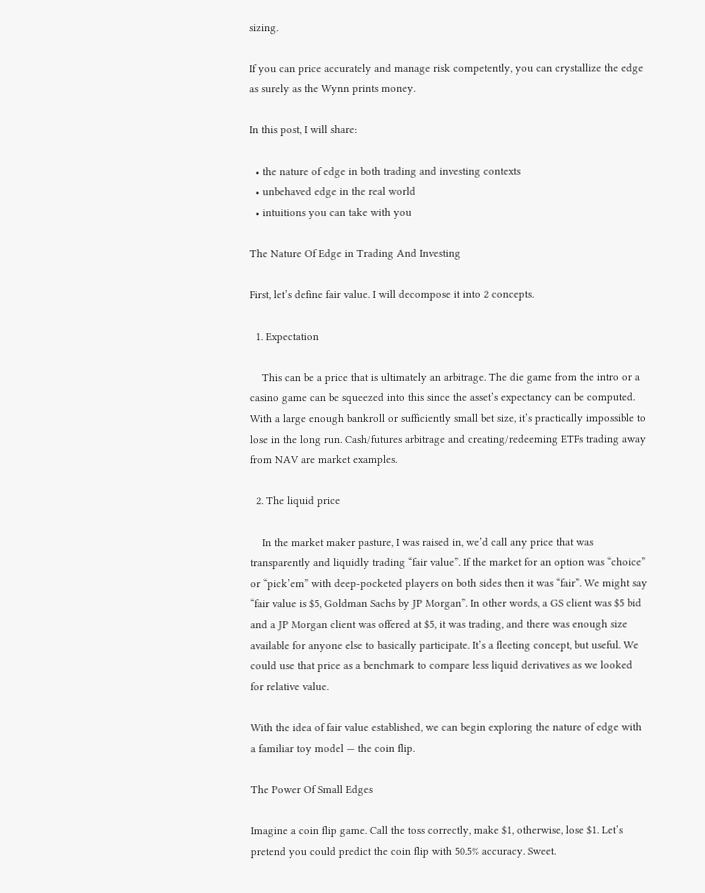sizing.

If you can price accurately and manage risk competently, you can crystallize the edge as surely as the Wynn prints money.

In this post, I will share:

  • the nature of edge in both trading and investing contexts
  • unbehaved edge in the real world
  • intuitions you can take with you

The Nature Of Edge in Trading And Investing

First, let’s define fair value. I will decompose it into 2 concepts.

  1. Expectation

    This can be a price that is ultimately an arbitrage. The die game from the intro or a casino game can be squeezed into this since the asset’s expectancy can be computed. With a large enough bankroll or sufficiently small bet size, it’s practically impossible to lose in the long run. Cash/futures arbitrage and creating/redeeming ETFs trading away from NAV are market examples.

  2. The liquid price

    In the market maker pasture, I was raised in, we’d call any price that was transparently and liquidly trading “fair value”. If the market for an option was “choice” or “pick’em” with deep-pocketed players on both sides then it was “fair”. We might say “fair value is $5, Goldman Sachs by JP Morgan”. In other words, a GS client was $5 bid and a JP Morgan client was offered at $5, it was trading, and there was enough size available for anyone else to basically participate. It’s a fleeting concept, but useful. We could use that price as a benchmark to compare less liquid derivatives as we looked for relative value.

With the idea of fair value established, we can begin exploring the nature of edge with a familiar toy model — the coin flip.

The Power Of Small Edges

Imagine a coin flip game. Call the toss correctly, make $1, otherwise, lose $1. Let’s pretend you could predict the coin flip with 50.5% accuracy. Sweet.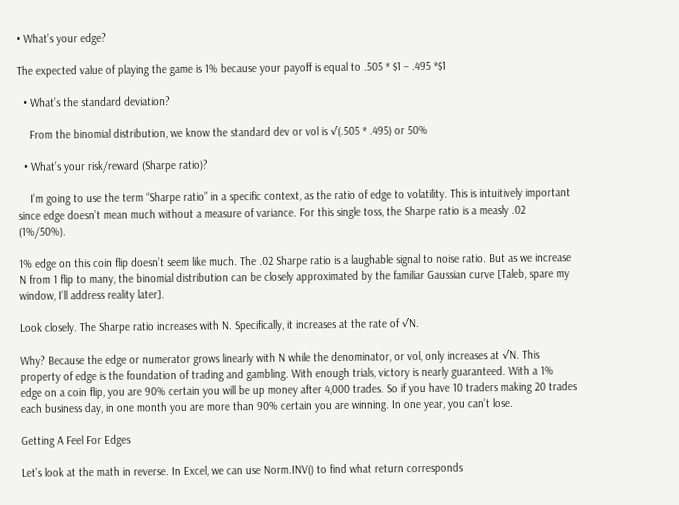• What’s your edge?

The expected value of playing the game is 1% because your payoff is equal to .505 * $1 – .495 *$1

  • What’s the standard deviation?

    From the binomial distribution, we know the standard dev or vol is √(.505 * .495) or 50%

  • What’s your risk/reward (Sharpe ratio)?

    I’m going to use the term “Sharpe ratio” in a specific context, as the ratio of edge to volatility. This is intuitively important since edge doesn’t mean much without a measure of variance. For this single toss, the Sharpe ratio is a measly .02 (1%/50%).

1% edge on this coin flip doesn’t seem like much. The .02 Sharpe ratio is a laughable signal to noise ratio. But as we increase N from 1 flip to many, the binomial distribution can be closely approximated by the familiar Gaussian curve [Taleb, spare my window, I’ll address reality later].

Look closely. The Sharpe ratio increases with N. Specifically, it increases at the rate of √N.

Why? Because the edge or numerator grows linearly with N while the denominator, or vol, only increases at √N. This property of edge is the foundation of trading and gambling. With enough trials, victory is nearly guaranteed. With a 1% edge on a coin flip, you are 90% certain you will be up money after 4,000 trades. So if you have 10 traders making 20 trades each business day, in one month you are more than 90% certain you are winning. In one year, you can’t lose.

Getting A Feel For Edges

Let’s look at the math in reverse. In Excel, we can use Norm.INV() to find what return corresponds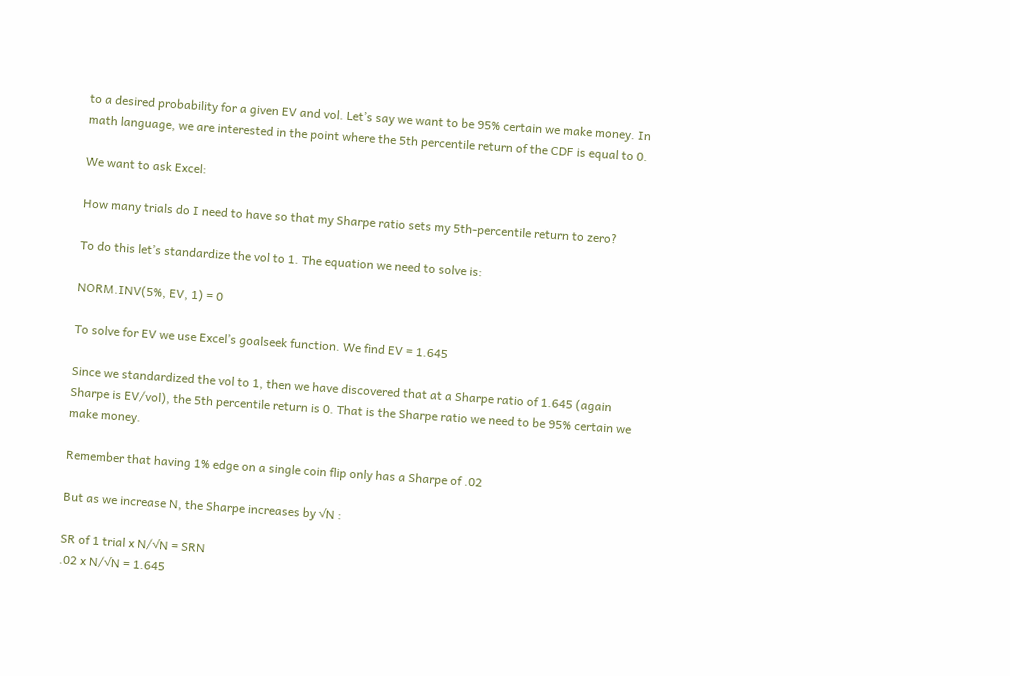to a desired probability for a given EV and vol. Let’s say we want to be 95% certain we make money. In math language, we are interested in the point where the 5th percentile return of the CDF is equal to 0.

We want to ask Excel:

How many trials do I need to have so that my Sharpe ratio sets my 5th-percentile return to zero?

To do this let’s standardize the vol to 1. The equation we need to solve is:

NORM.INV(5%, EV, 1) = 0

To solve for EV we use Excel’s goalseek function. We find EV = 1.645

Since we standardized the vol to 1, then we have discovered that at a Sharpe ratio of 1.645 (again Sharpe is EV/vol), the 5th percentile return is 0. That is the Sharpe ratio we need to be 95% certain we make money.

Remember that having 1% edge on a single coin flip only has a Sharpe of .02

But as we increase N, the Sharpe increases by √N :

SR of 1 trial x N/√N = SRN
.02 x N/√N = 1.645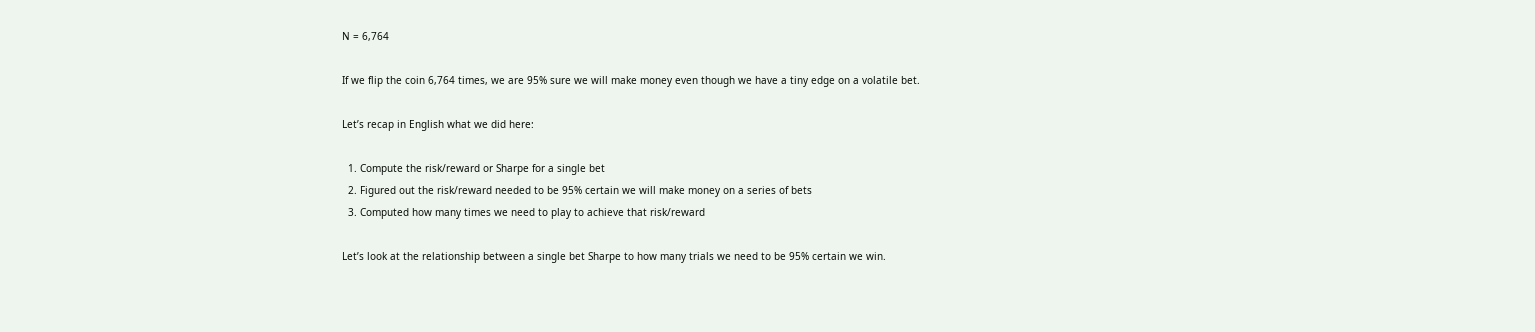N = 6,764

If we flip the coin 6,764 times, we are 95% sure we will make money even though we have a tiny edge on a volatile bet.

Let’s recap in English what we did here:

  1. Compute the risk/reward or Sharpe for a single bet
  2. Figured out the risk/reward needed to be 95% certain we will make money on a series of bets
  3. Computed how many times we need to play to achieve that risk/reward

Let’s look at the relationship between a single bet Sharpe to how many trials we need to be 95% certain we win.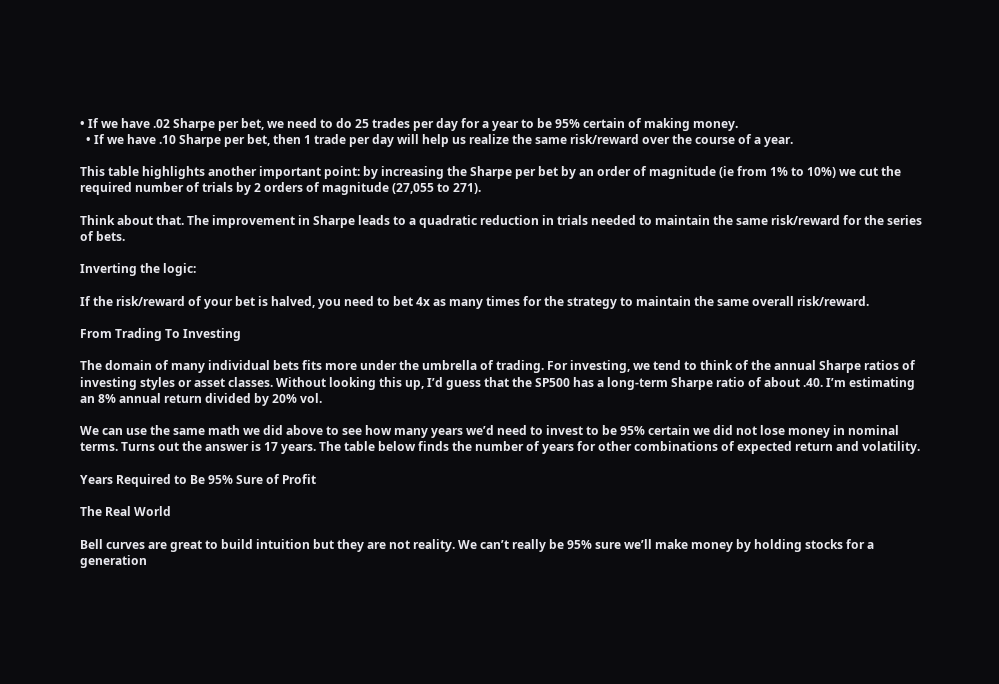• If we have .02 Sharpe per bet, we need to do 25 trades per day for a year to be 95% certain of making money.
  • If we have .10 Sharpe per bet, then 1 trade per day will help us realize the same risk/reward over the course of a year.

This table highlights another important point: by increasing the Sharpe per bet by an order of magnitude (ie from 1% to 10%) we cut the required number of trials by 2 orders of magnitude (27,055 to 271).

Think about that. The improvement in Sharpe leads to a quadratic reduction in trials needed to maintain the same risk/reward for the series of bets.

Inverting the logic:

If the risk/reward of your bet is halved, you need to bet 4x as many times for the strategy to maintain the same overall risk/reward.

From Trading To Investing

The domain of many individual bets fits more under the umbrella of trading. For investing, we tend to think of the annual Sharpe ratios of investing styles or asset classes. Without looking this up, I’d guess that the SP500 has a long-term Sharpe ratio of about .40. I’m estimating an 8% annual return divided by 20% vol.

We can use the same math we did above to see how many years we’d need to invest to be 95% certain we did not lose money in nominal terms. Turns out the answer is 17 years. The table below finds the number of years for other combinations of expected return and volatility.

Years Required to Be 95% Sure of Profit

The Real World

Bell curves are great to build intuition but they are not reality. We can’t really be 95% sure we’ll make money by holding stocks for a generation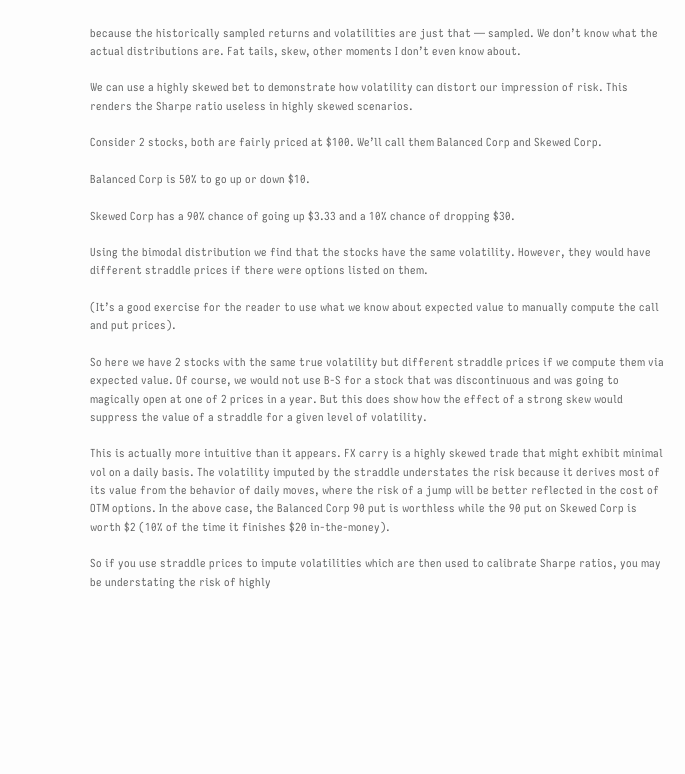because the historically sampled returns and volatilities are just that — sampled. We don’t know what the actual distributions are. Fat tails, skew, other moments I don’t even know about.

We can use a highly skewed bet to demonstrate how volatility can distort our impression of risk. This renders the Sharpe ratio useless in highly skewed scenarios.

Consider 2 stocks, both are fairly priced at $100. We’ll call them Balanced Corp and Skewed Corp.

Balanced Corp is 50% to go up or down $10.

Skewed Corp has a 90% chance of going up $3.33 and a 10% chance of dropping $30.

Using the bimodal distribution we find that the stocks have the same volatility. However, they would have different straddle prices if there were options listed on them.

(It’s a good exercise for the reader to use what we know about expected value to manually compute the call and put prices).

So here we have 2 stocks with the same true volatility but different straddle prices if we compute them via expected value. Of course, we would not use B-S for a stock that was discontinuous and was going to magically open at one of 2 prices in a year. But this does show how the effect of a strong skew would suppress the value of a straddle for a given level of volatility.

This is actually more intuitive than it appears. FX carry is a highly skewed trade that might exhibit minimal vol on a daily basis. The volatility imputed by the straddle understates the risk because it derives most of its value from the behavior of daily moves, where the risk of a jump will be better reflected in the cost of OTM options. In the above case, the Balanced Corp 90 put is worthless while the 90 put on Skewed Corp is worth $2 (10% of the time it finishes $20 in-the-money).

So if you use straddle prices to impute volatilities which are then used to calibrate Sharpe ratios, you may be understating the risk of highly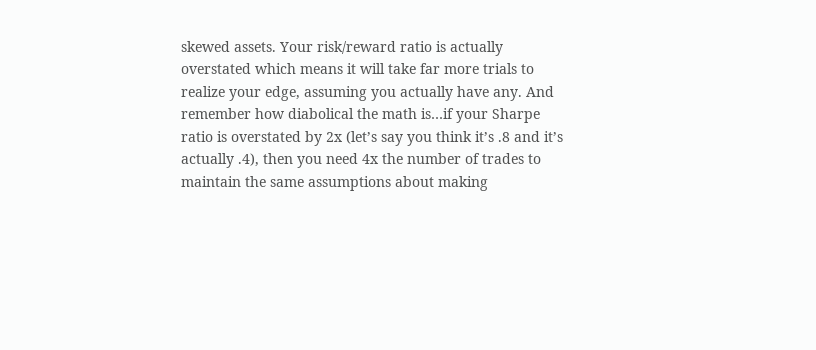skewed assets. Your risk/reward ratio is actually overstated which means it will take far more trials to realize your edge, assuming you actually have any. And remember how diabolical the math is…if your Sharpe ratio is overstated by 2x (let’s say you think it’s .8 and it’s actually .4), then you need 4x the number of trades to maintain the same assumptions about making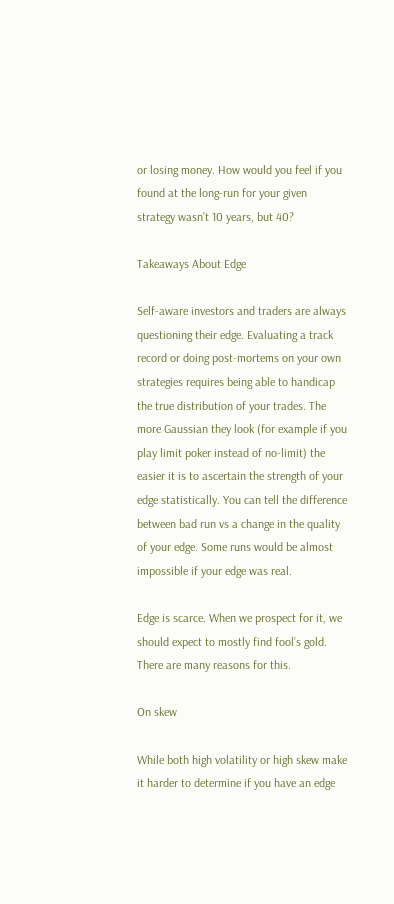or losing money. How would you feel if you found at the long-run for your given strategy wasn’t 10 years, but 40?

Takeaways About Edge

Self-aware investors and traders are always questioning their edge. Evaluating a track record or doing post-mortems on your own strategies requires being able to handicap the true distribution of your trades. The more Gaussian they look (for example if you play limit poker instead of no-limit) the easier it is to ascertain the strength of your edge statistically. You can tell the difference between bad run vs a change in the quality of your edge. Some runs would be almost impossible if your edge was real.

Edge is scarce. When we prospect for it, we should expect to mostly find fool’s gold. There are many reasons for this.

On skew

While both high volatility or high skew make it harder to determine if you have an edge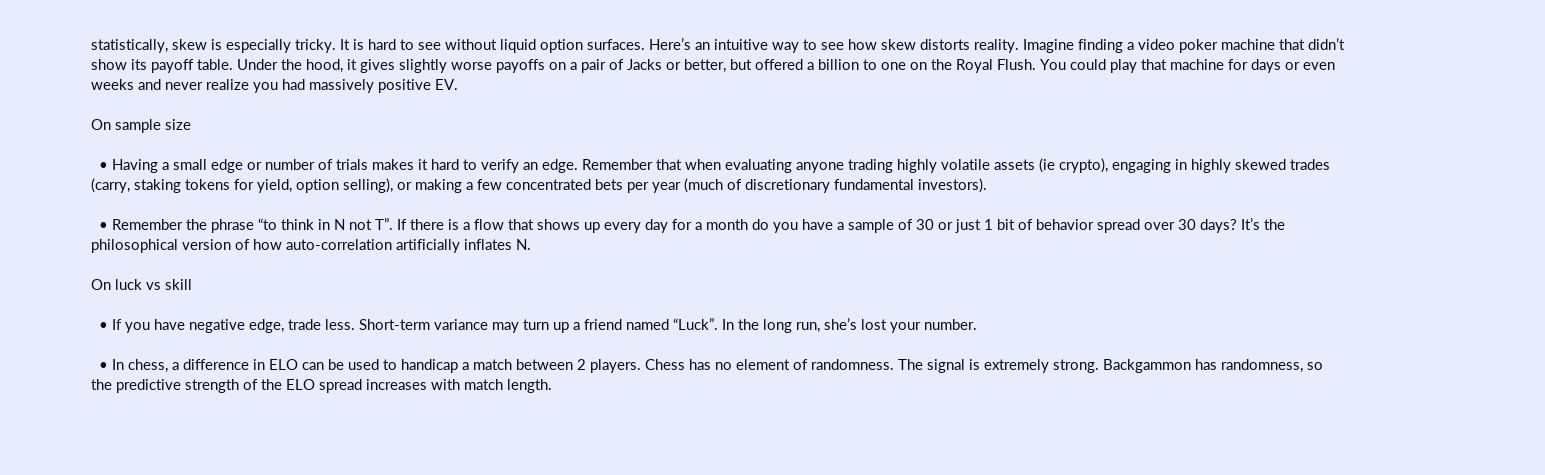statistically, skew is especially tricky. It is hard to see without liquid option surfaces. Here’s an intuitive way to see how skew distorts reality. Imagine finding a video poker machine that didn’t show its payoff table. Under the hood, it gives slightly worse payoffs on a pair of Jacks or better, but offered a billion to one on the Royal Flush. You could play that machine for days or even weeks and never realize you had massively positive EV.

On sample size

  • Having a small edge or number of trials makes it hard to verify an edge. Remember that when evaluating anyone trading highly volatile assets (ie crypto), engaging in highly skewed trades (carry, staking tokens for yield, option selling), or making a few concentrated bets per year (much of discretionary fundamental investors).

  • Remember the phrase “to think in N not T”. If there is a flow that shows up every day for a month do you have a sample of 30 or just 1 bit of behavior spread over 30 days? It’s the philosophical version of how auto-correlation artificially inflates N.

On luck vs skill

  • If you have negative edge, trade less. Short-term variance may turn up a friend named “Luck”. In the long run, she’s lost your number.

  • In chess, a difference in ELO can be used to handicap a match between 2 players. Chess has no element of randomness. The signal is extremely strong. Backgammon has randomness, so the predictive strength of the ELO spread increases with match length.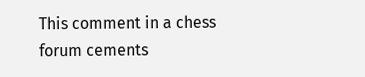This comment in a chess forum cements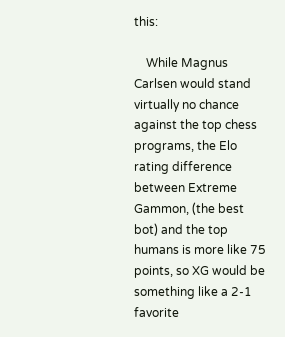this:

    While Magnus Carlsen would stand virtually no chance against the top chess programs, the Elo rating difference between Extreme Gammon, (the best bot) and the top humans is more like 75 points, so XG would be something like a 2-1 favorite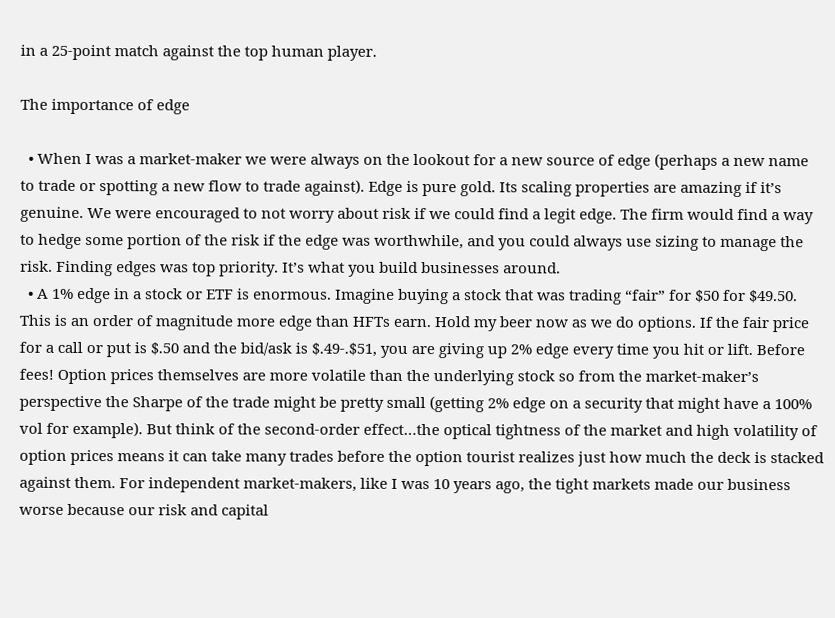in a 25-point match against the top human player.

The importance of edge

  • When I was a market-maker we were always on the lookout for a new source of edge (perhaps a new name to trade or spotting a new flow to trade against). Edge is pure gold. Its scaling properties are amazing if it’s genuine. We were encouraged to not worry about risk if we could find a legit edge. The firm would find a way to hedge some portion of the risk if the edge was worthwhile, and you could always use sizing to manage the risk. Finding edges was top priority. It’s what you build businesses around.
  • A 1% edge in a stock or ETF is enormous. Imagine buying a stock that was trading “fair” for $50 for $49.50. This is an order of magnitude more edge than HFTs earn. Hold my beer now as we do options. If the fair price for a call or put is $.50 and the bid/ask is $.49-.$51, you are giving up 2% edge every time you hit or lift. Before fees! Option prices themselves are more volatile than the underlying stock so from the market-maker’s perspective the Sharpe of the trade might be pretty small (getting 2% edge on a security that might have a 100% vol for example). But think of the second-order effect…the optical tightness of the market and high volatility of option prices means it can take many trades before the option tourist realizes just how much the deck is stacked against them. For independent market-makers, like I was 10 years ago, the tight markets made our business worse because our risk and capital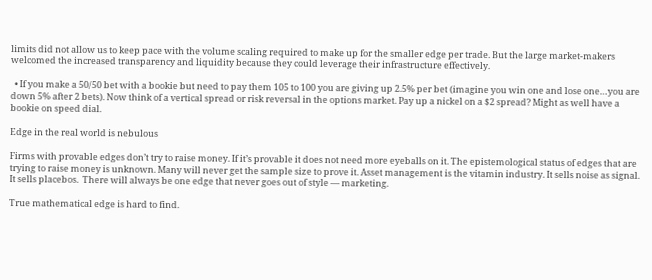limits did not allow us to keep pace with the volume scaling required to make up for the smaller edge per trade. But the large market-makers welcomed the increased transparency and liquidity because they could leverage their infrastructure effectively.

  • If you make a 50/50 bet with a bookie but need to pay them 105 to 100 you are giving up 2.5% per bet (imagine you win one and lose one…you are down 5% after 2 bets). Now think of a vertical spread or risk reversal in the options market. Pay up a nickel on a $2 spread? Might as well have a bookie on speed dial.

Edge in the real world is nebulous

Firms with provable edges don’t try to raise money. If it’s provable it does not need more eyeballs on it. The epistemological status of edges that are trying to raise money is unknown. Many will never get the sample size to prove it. Asset management is the vitamin industry. It sells noise as signal. It sells placebos.  There will always be one edge that never goes out of style — marketing.

True mathematical edge is hard to find.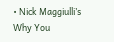• Nick Maggiulli’s Why You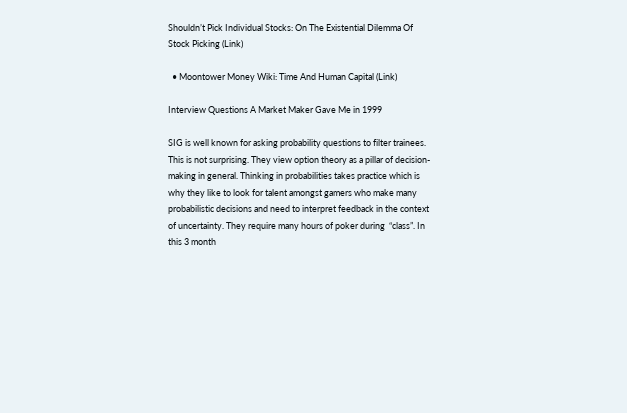Shouldn’t Pick Individual Stocks: On The Existential Dilemma Of Stock Picking (Link)

  • Moontower Money Wiki: Time And Human Capital (Link)

Interview Questions A Market Maker Gave Me in 1999

SIG is well known for asking probability questions to filter trainees. This is not surprising. They view option theory as a pillar of decision-making in general. Thinking in probabilities takes practice which is why they like to look for talent amongst gamers who make many probabilistic decisions and need to interpret feedback in the context of uncertainty. They require many hours of poker during  “class”. In this 3 month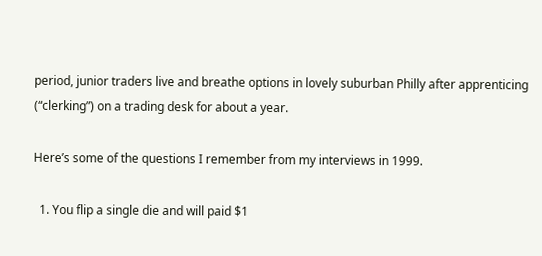period, junior traders live and breathe options in lovely suburban Philly after apprenticing (“clerking”) on a trading desk for about a year.

Here’s some of the questions I remember from my interviews in 1999.

  1. You flip a single die and will paid $1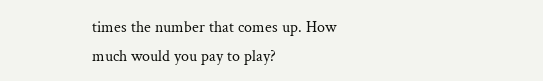times the number that comes up. How much would you pay to play?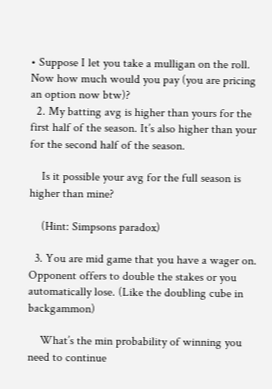• Suppose I let you take a mulligan on the roll. Now how much would you pay (you are pricing an option now btw)?
  2. My batting avg is higher than yours for the first half of the season. It’s also higher than your for the second half of the season.

    Is it possible your avg for the full season is higher than mine?

    (Hint: Simpsons paradox)

  3. You are mid game that you have a wager on. Opponent offers to double the stakes or you automatically lose. (Like the doubling cube in backgammon)

    What’s the min probability of winning you need to continue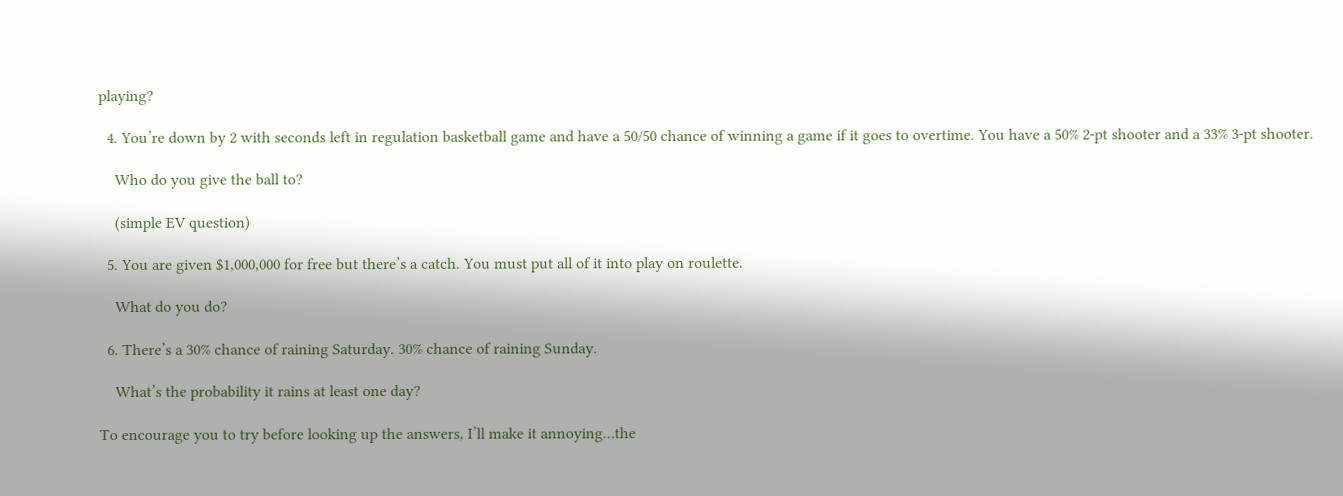playing?

  4. You’re down by 2 with seconds left in regulation basketball game and have a 50/50 chance of winning a game if it goes to overtime. You have a 50% 2-pt shooter and a 33% 3-pt shooter.

    Who do you give the ball to?

    (simple EV question)

  5. You are given $1,000,000 for free but there’s a catch. You must put all of it into play on roulette.

    What do you do?

  6. There’s a 30% chance of raining Saturday. 30% chance of raining Sunday.

    What’s the probability it rains at least one day?

To encourage you to try before looking up the answers, I’ll make it annoying…the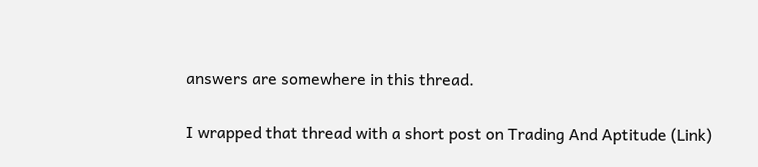answers are somewhere in this thread.

I wrapped that thread with a short post on Trading And Aptitude (Link)